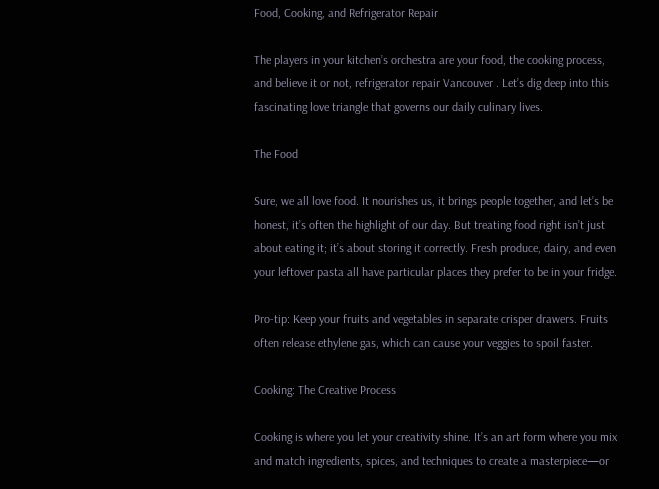Food, Cooking, and Refrigerator Repair

The players in your kitchen’s orchestra are your food, the cooking process, and believe it or not, refrigerator repair Vancouver . Let’s dig deep into this fascinating love triangle that governs our daily culinary lives.

The Food

Sure, we all love food. It nourishes us, it brings people together, and let’s be honest, it’s often the highlight of our day. But treating food right isn’t just about eating it; it’s about storing it correctly. Fresh produce, dairy, and even your leftover pasta all have particular places they prefer to be in your fridge.

Pro-tip: Keep your fruits and vegetables in separate crisper drawers. Fruits often release ethylene gas, which can cause your veggies to spoil faster.

Cooking: The Creative Process

Cooking is where you let your creativity shine. It’s an art form where you mix and match ingredients, spices, and techniques to create a masterpiece—or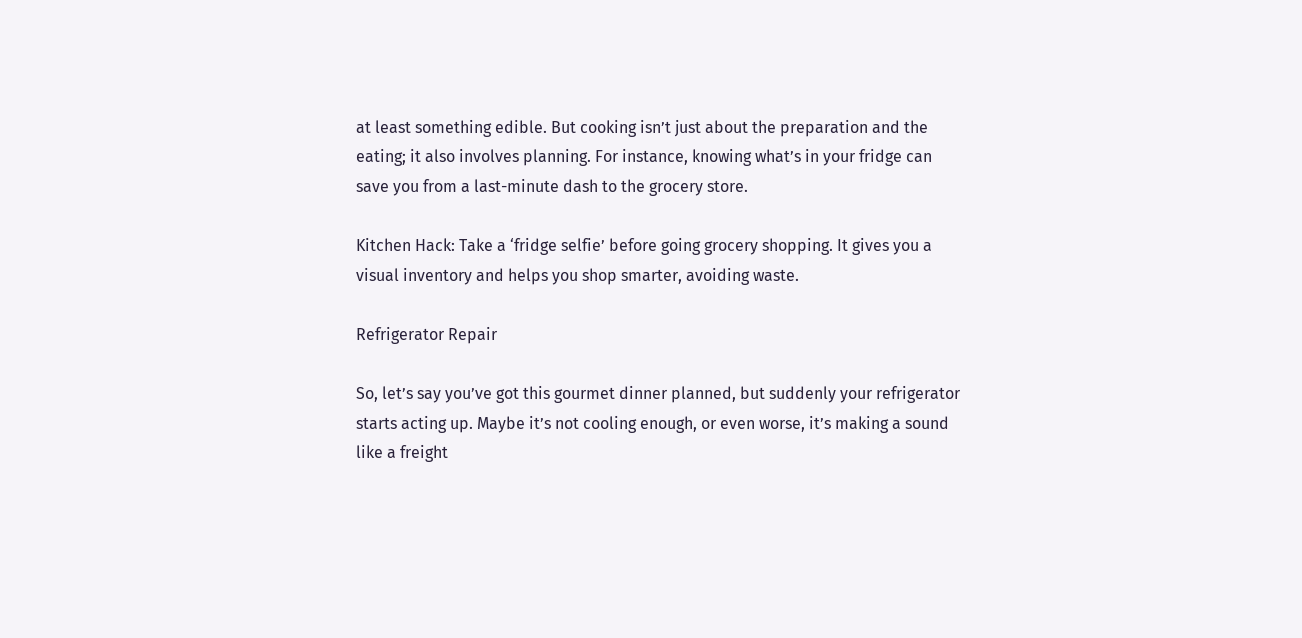at least something edible. But cooking isn’t just about the preparation and the eating; it also involves planning. For instance, knowing what’s in your fridge can save you from a last-minute dash to the grocery store.

Kitchen Hack: Take a ‘fridge selfie’ before going grocery shopping. It gives you a visual inventory and helps you shop smarter, avoiding waste.

Refrigerator Repair

So, let’s say you’ve got this gourmet dinner planned, but suddenly your refrigerator starts acting up. Maybe it’s not cooling enough, or even worse, it’s making a sound like a freight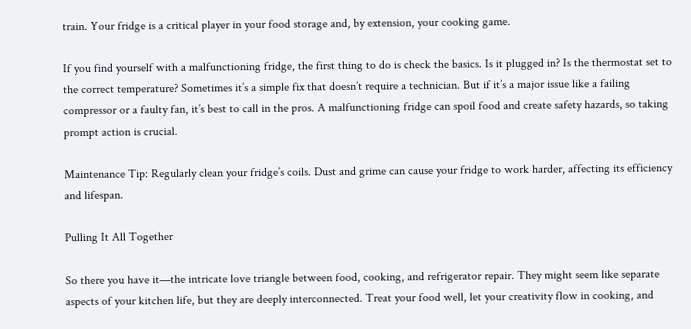train. Your fridge is a critical player in your food storage and, by extension, your cooking game.

If you find yourself with a malfunctioning fridge, the first thing to do is check the basics. Is it plugged in? Is the thermostat set to the correct temperature? Sometimes it’s a simple fix that doesn’t require a technician. But if it’s a major issue like a failing compressor or a faulty fan, it’s best to call in the pros. A malfunctioning fridge can spoil food and create safety hazards, so taking prompt action is crucial.

Maintenance Tip: Regularly clean your fridge’s coils. Dust and grime can cause your fridge to work harder, affecting its efficiency and lifespan.

Pulling It All Together

So there you have it—the intricate love triangle between food, cooking, and refrigerator repair. They might seem like separate aspects of your kitchen life, but they are deeply interconnected. Treat your food well, let your creativity flow in cooking, and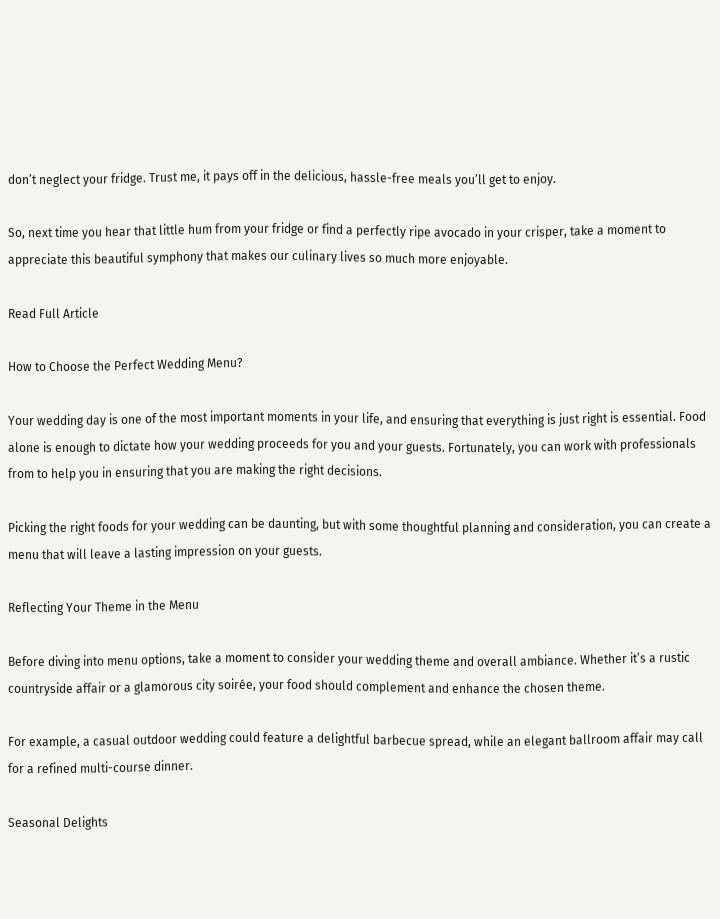don’t neglect your fridge. Trust me, it pays off in the delicious, hassle-free meals you’ll get to enjoy.

So, next time you hear that little hum from your fridge or find a perfectly ripe avocado in your crisper, take a moment to appreciate this beautiful symphony that makes our culinary lives so much more enjoyable.

Read Full Article

How to Choose the Perfect Wedding Menu?

Your wedding day is one of the most important moments in your life, and ensuring that everything is just right is essential. Food alone is enough to dictate how your wedding proceeds for you and your guests. Fortunately, you can work with professionals from to help you in ensuring that you are making the right decisions.

Picking the right foods for your wedding can be daunting, but with some thoughtful planning and consideration, you can create a menu that will leave a lasting impression on your guests.

Reflecting Your Theme in the Menu

Before diving into menu options, take a moment to consider your wedding theme and overall ambiance. Whether it’s a rustic countryside affair or a glamorous city soirée, your food should complement and enhance the chosen theme.

For example, a casual outdoor wedding could feature a delightful barbecue spread, while an elegant ballroom affair may call for a refined multi-course dinner.

Seasonal Delights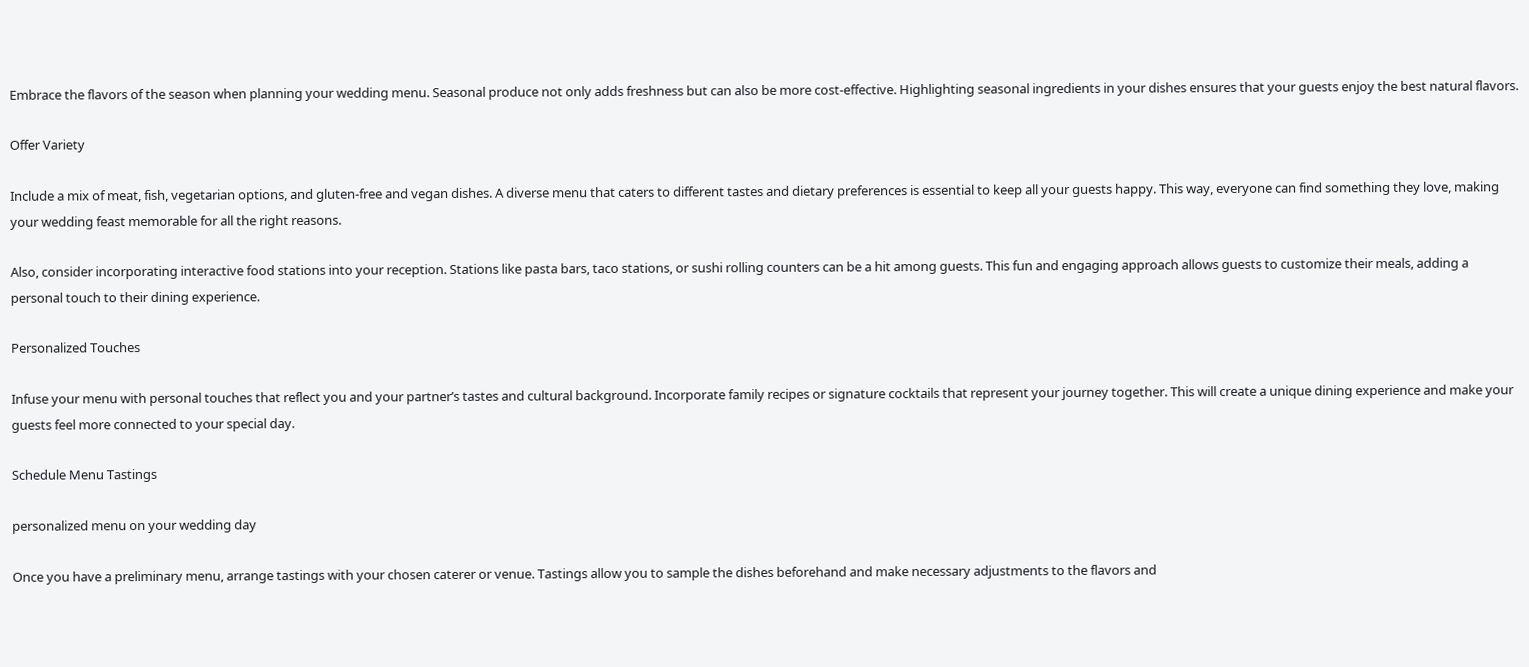Embrace the flavors of the season when planning your wedding menu. Seasonal produce not only adds freshness but can also be more cost-effective. Highlighting seasonal ingredients in your dishes ensures that your guests enjoy the best natural flavors.

Offer Variety

Include a mix of meat, fish, vegetarian options, and gluten-free and vegan dishes. A diverse menu that caters to different tastes and dietary preferences is essential to keep all your guests happy. This way, everyone can find something they love, making your wedding feast memorable for all the right reasons.

Also, consider incorporating interactive food stations into your reception. Stations like pasta bars, taco stations, or sushi rolling counters can be a hit among guests. This fun and engaging approach allows guests to customize their meals, adding a personal touch to their dining experience.

Personalized Touches

Infuse your menu with personal touches that reflect you and your partner’s tastes and cultural background. Incorporate family recipes or signature cocktails that represent your journey together. This will create a unique dining experience and make your guests feel more connected to your special day.

Schedule Menu Tastings

personalized menu on your wedding day

Once you have a preliminary menu, arrange tastings with your chosen caterer or venue. Tastings allow you to sample the dishes beforehand and make necessary adjustments to the flavors and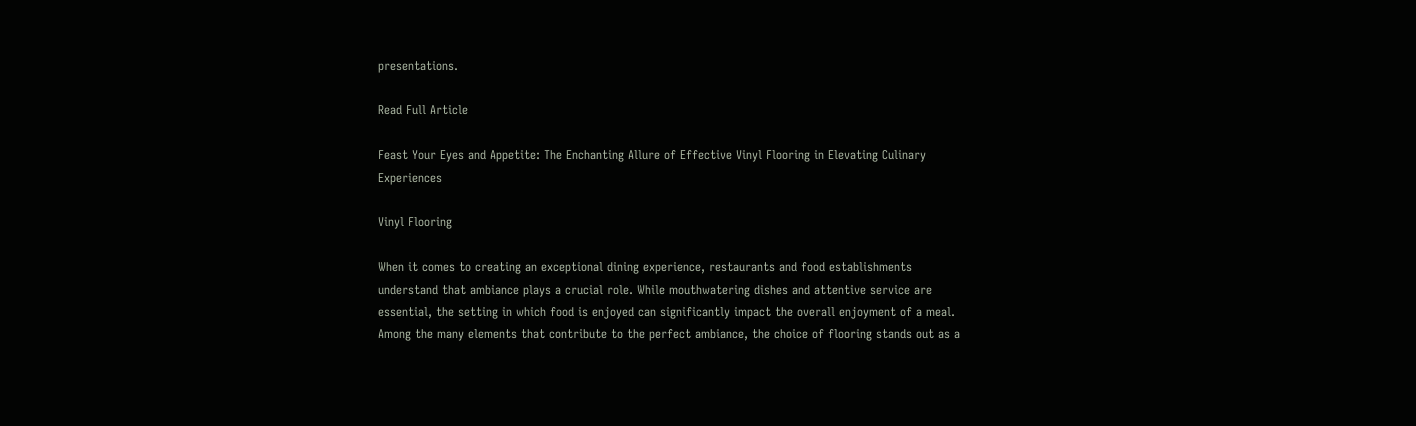presentations.

Read Full Article

Feast Your Eyes and Appetite: The Enchanting Allure of Effective Vinyl Flooring in Elevating Culinary Experiences

Vinyl Flooring

When it comes to creating an exceptional dining experience, restaurants and food establishments understand that ambiance plays a crucial role. While mouthwatering dishes and attentive service are essential, the setting in which food is enjoyed can significantly impact the overall enjoyment of a meal. Among the many elements that contribute to the perfect ambiance, the choice of flooring stands out as a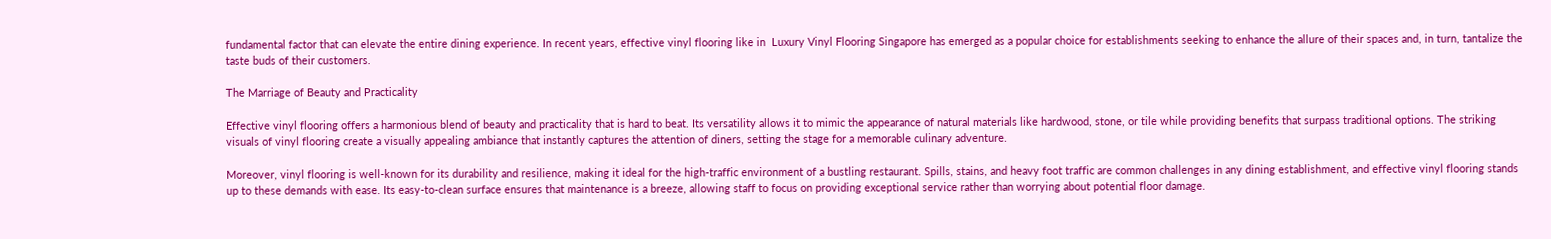fundamental factor that can elevate the entire dining experience. In recent years, effective vinyl flooring like in  Luxury Vinyl Flooring Singapore has emerged as a popular choice for establishments seeking to enhance the allure of their spaces and, in turn, tantalize the taste buds of their customers.

The Marriage of Beauty and Practicality

Effective vinyl flooring offers a harmonious blend of beauty and practicality that is hard to beat. Its versatility allows it to mimic the appearance of natural materials like hardwood, stone, or tile while providing benefits that surpass traditional options. The striking visuals of vinyl flooring create a visually appealing ambiance that instantly captures the attention of diners, setting the stage for a memorable culinary adventure.

Moreover, vinyl flooring is well-known for its durability and resilience, making it ideal for the high-traffic environment of a bustling restaurant. Spills, stains, and heavy foot traffic are common challenges in any dining establishment, and effective vinyl flooring stands up to these demands with ease. Its easy-to-clean surface ensures that maintenance is a breeze, allowing staff to focus on providing exceptional service rather than worrying about potential floor damage.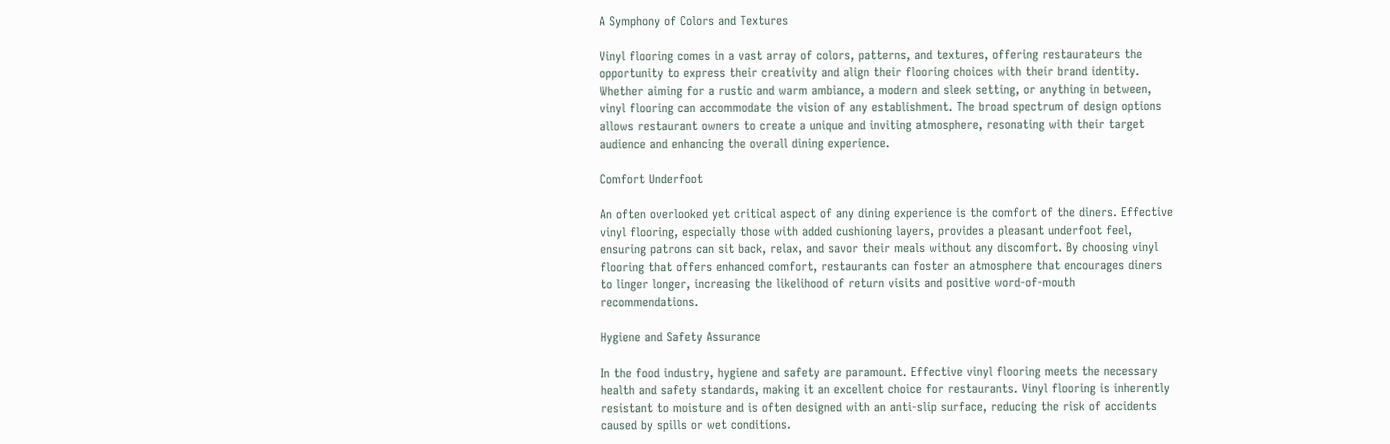A Symphony of Colors and Textures

Vinyl flooring comes in a vast array of colors, patterns, and textures, offering restaurateurs the opportunity to express their creativity and align their flooring choices with their brand identity. Whether aiming for a rustic and warm ambiance, a modern and sleek setting, or anything in between, vinyl flooring can accommodate the vision of any establishment. The broad spectrum of design options allows restaurant owners to create a unique and inviting atmosphere, resonating with their target audience and enhancing the overall dining experience.

Comfort Underfoot

An often overlooked yet critical aspect of any dining experience is the comfort of the diners. Effective vinyl flooring, especially those with added cushioning layers, provides a pleasant underfoot feel, ensuring patrons can sit back, relax, and savor their meals without any discomfort. By choosing vinyl flooring that offers enhanced comfort, restaurants can foster an atmosphere that encourages diners to linger longer, increasing the likelihood of return visits and positive word-of-mouth recommendations.

Hygiene and Safety Assurance

In the food industry, hygiene and safety are paramount. Effective vinyl flooring meets the necessary health and safety standards, making it an excellent choice for restaurants. Vinyl flooring is inherently resistant to moisture and is often designed with an anti-slip surface, reducing the risk of accidents caused by spills or wet conditions.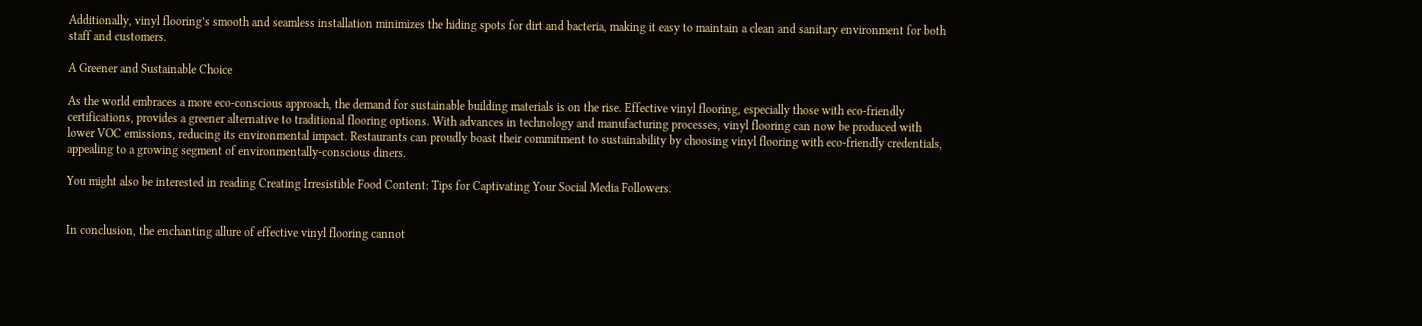Additionally, vinyl flooring’s smooth and seamless installation minimizes the hiding spots for dirt and bacteria, making it easy to maintain a clean and sanitary environment for both staff and customers.

A Greener and Sustainable Choice

As the world embraces a more eco-conscious approach, the demand for sustainable building materials is on the rise. Effective vinyl flooring, especially those with eco-friendly certifications, provides a greener alternative to traditional flooring options. With advances in technology and manufacturing processes, vinyl flooring can now be produced with lower VOC emissions, reducing its environmental impact. Restaurants can proudly boast their commitment to sustainability by choosing vinyl flooring with eco-friendly credentials, appealing to a growing segment of environmentally-conscious diners.

You might also be interested in reading Creating Irresistible Food Content: Tips for Captivating Your Social Media Followers.


In conclusion, the enchanting allure of effective vinyl flooring cannot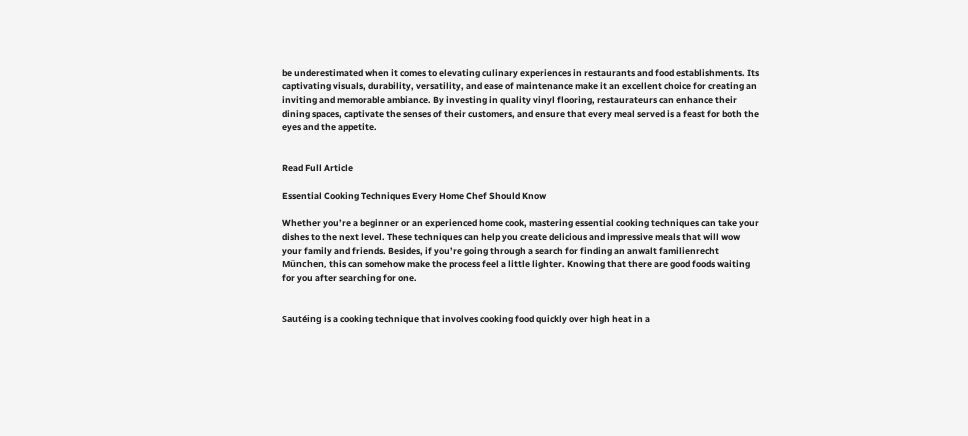be underestimated when it comes to elevating culinary experiences in restaurants and food establishments. Its captivating visuals, durability, versatility, and ease of maintenance make it an excellent choice for creating an inviting and memorable ambiance. By investing in quality vinyl flooring, restaurateurs can enhance their dining spaces, captivate the senses of their customers, and ensure that every meal served is a feast for both the eyes and the appetite.


Read Full Article

Essential Cooking Techniques Every Home Chef Should Know

Whether you’re a beginner or an experienced home cook, mastering essential cooking techniques can take your dishes to the next level. These techniques can help you create delicious and impressive meals that will wow your family and friends. Besides, if you’re going through a search for finding an anwalt familienrecht München, this can somehow make the process feel a little lighter. Knowing that there are good foods waiting for you after searching for one.


Sautéing is a cooking technique that involves cooking food quickly over high heat in a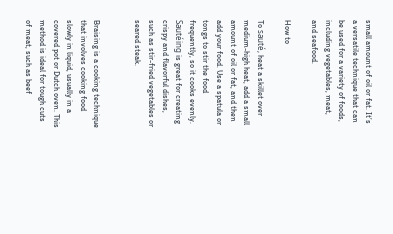small amount of oil or fat. It’s a versatile technique that can be used for a variety of foods, including vegetables, meat, and seafood.

How to

To sauté, heat a skillet over medium-high heat, add a small amount of oil or fat, and then add your food. Use a spatula or tongs to stir the food frequently, so it cooks evenly. Sautéing is great for creating crispy and flavorful dishes, such as stir-fried vegetables or seared steak.


Braising is a cooking technique that involves cooking food slowly in liquid, usually in a covered pot or Dutch oven. This method is ideal for tough cuts of meat, such as beef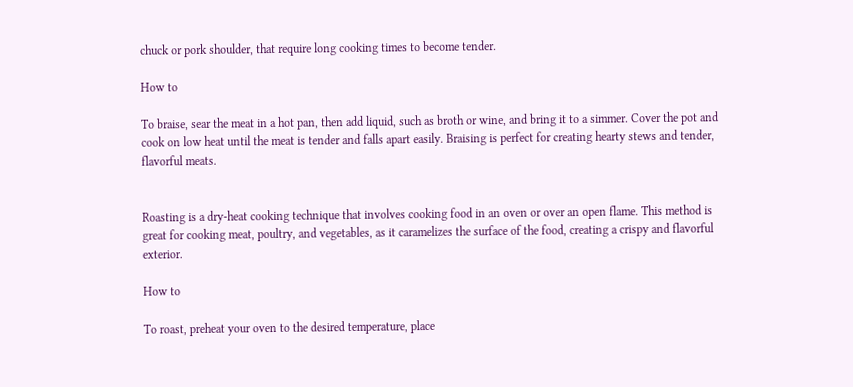chuck or pork shoulder, that require long cooking times to become tender.

How to

To braise, sear the meat in a hot pan, then add liquid, such as broth or wine, and bring it to a simmer. Cover the pot and cook on low heat until the meat is tender and falls apart easily. Braising is perfect for creating hearty stews and tender, flavorful meats.


Roasting is a dry-heat cooking technique that involves cooking food in an oven or over an open flame. This method is great for cooking meat, poultry, and vegetables, as it caramelizes the surface of the food, creating a crispy and flavorful exterior.

How to

To roast, preheat your oven to the desired temperature, place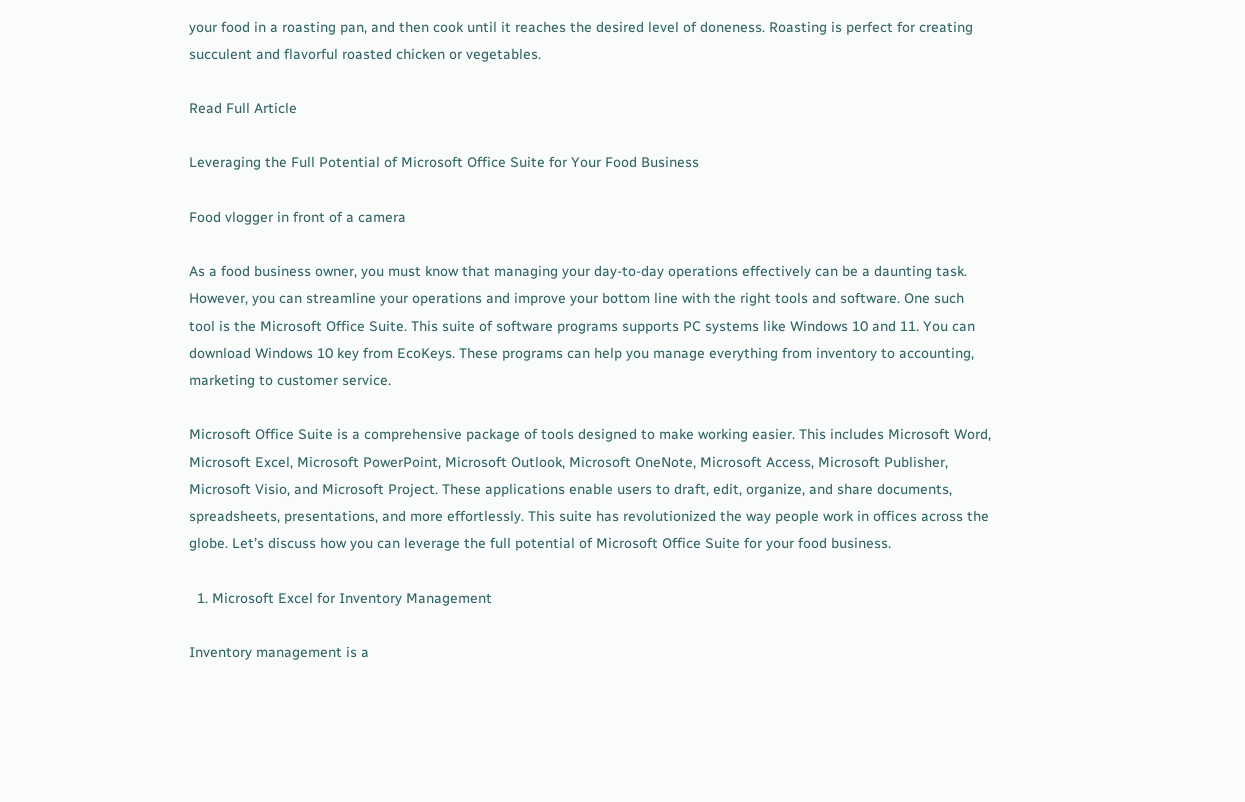your food in a roasting pan, and then cook until it reaches the desired level of doneness. Roasting is perfect for creating succulent and flavorful roasted chicken or vegetables.

Read Full Article

Leveraging the Full Potential of Microsoft Office Suite for Your Food Business

Food vlogger in front of a camera

As a food business owner, you must know that managing your day-to-day operations effectively can be a daunting task. However, you can streamline your operations and improve your bottom line with the right tools and software. One such tool is the Microsoft Office Suite. This suite of software programs supports PC systems like Windows 10 and 11. You can download Windows 10 key from EcoKeys. These programs can help you manage everything from inventory to accounting, marketing to customer service.

Microsoft Office Suite is a comprehensive package of tools designed to make working easier. This includes Microsoft Word, Microsoft Excel, Microsoft PowerPoint, Microsoft Outlook, Microsoft OneNote, Microsoft Access, Microsoft Publisher, Microsoft Visio, and Microsoft Project. These applications enable users to draft, edit, organize, and share documents, spreadsheets, presentations, and more effortlessly. This suite has revolutionized the way people work in offices across the globe. Let’s discuss how you can leverage the full potential of Microsoft Office Suite for your food business.

  1. Microsoft Excel for Inventory Management

Inventory management is a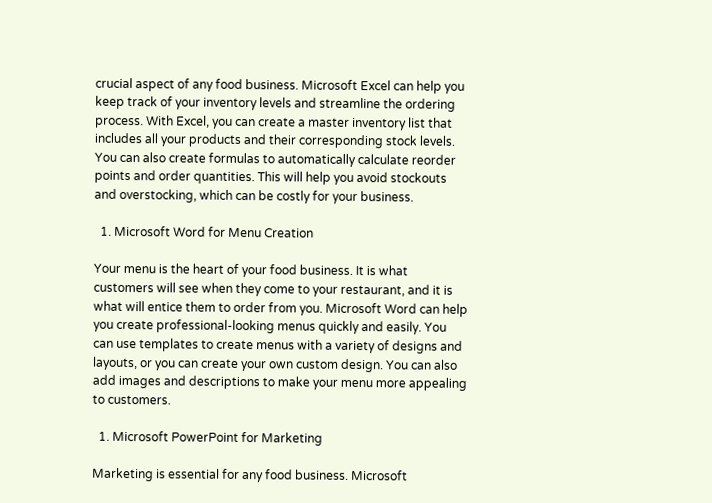crucial aspect of any food business. Microsoft Excel can help you keep track of your inventory levels and streamline the ordering process. With Excel, you can create a master inventory list that includes all your products and their corresponding stock levels. You can also create formulas to automatically calculate reorder points and order quantities. This will help you avoid stockouts and overstocking, which can be costly for your business.

  1. Microsoft Word for Menu Creation

Your menu is the heart of your food business. It is what customers will see when they come to your restaurant, and it is what will entice them to order from you. Microsoft Word can help you create professional-looking menus quickly and easily. You can use templates to create menus with a variety of designs and layouts, or you can create your own custom design. You can also add images and descriptions to make your menu more appealing to customers.

  1. Microsoft PowerPoint for Marketing

Marketing is essential for any food business. Microsoft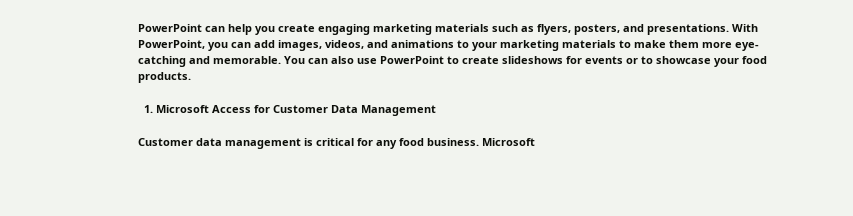PowerPoint can help you create engaging marketing materials such as flyers, posters, and presentations. With PowerPoint, you can add images, videos, and animations to your marketing materials to make them more eye-catching and memorable. You can also use PowerPoint to create slideshows for events or to showcase your food products.

  1. Microsoft Access for Customer Data Management

Customer data management is critical for any food business. Microsoft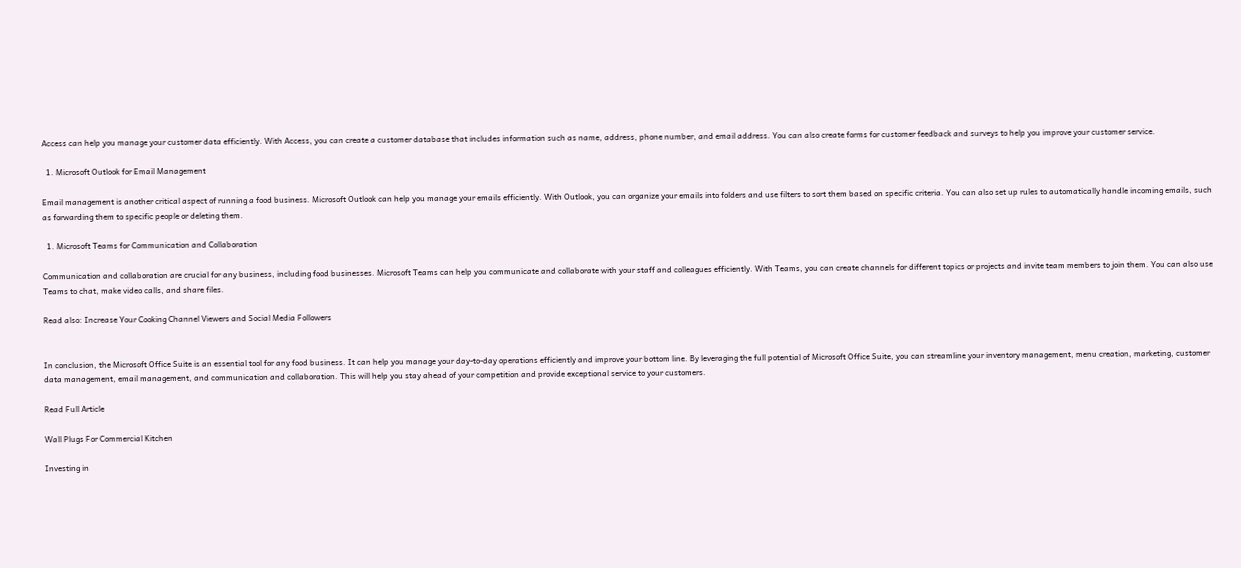Access can help you manage your customer data efficiently. With Access, you can create a customer database that includes information such as name, address, phone number, and email address. You can also create forms for customer feedback and surveys to help you improve your customer service.

  1. Microsoft Outlook for Email Management

Email management is another critical aspect of running a food business. Microsoft Outlook can help you manage your emails efficiently. With Outlook, you can organize your emails into folders and use filters to sort them based on specific criteria. You can also set up rules to automatically handle incoming emails, such as forwarding them to specific people or deleting them.

  1. Microsoft Teams for Communication and Collaboration

Communication and collaboration are crucial for any business, including food businesses. Microsoft Teams can help you communicate and collaborate with your staff and colleagues efficiently. With Teams, you can create channels for different topics or projects and invite team members to join them. You can also use Teams to chat, make video calls, and share files.

Read also: Increase Your Cooking Channel Viewers and Social Media Followers


In conclusion, the Microsoft Office Suite is an essential tool for any food business. It can help you manage your day-to-day operations efficiently and improve your bottom line. By leveraging the full potential of Microsoft Office Suite, you can streamline your inventory management, menu creation, marketing, customer data management, email management, and communication and collaboration. This will help you stay ahead of your competition and provide exceptional service to your customers.

Read Full Article

Wall Plugs For Commercial Kitchen

Investing in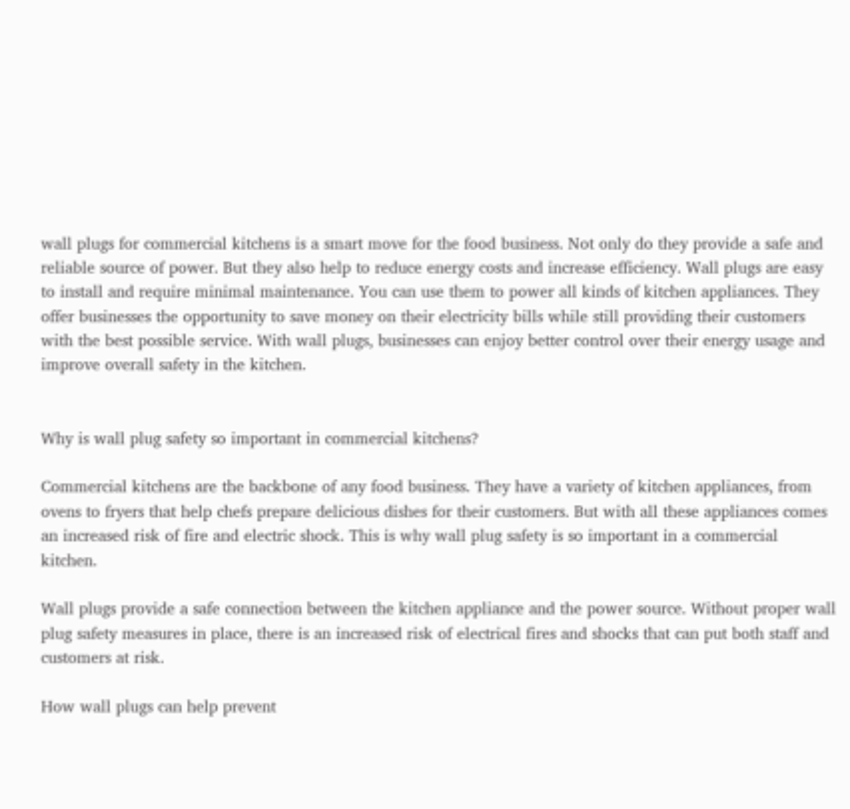wall plugs for commercial kitchens is a smart move for the food business. Not only do they provide a safe and reliable source of power. But they also help to reduce energy costs and increase efficiency. Wall plugs are easy to install and require minimal maintenance. You can use them to power all kinds of kitchen appliances. They offer businesses the opportunity to save money on their electricity bills while still providing their customers with the best possible service. With wall plugs, businesses can enjoy better control over their energy usage and improve overall safety in the kitchen.


Why is wall plug safety so important in commercial kitchens?

Commercial kitchens are the backbone of any food business. They have a variety of kitchen appliances, from ovens to fryers that help chefs prepare delicious dishes for their customers. But with all these appliances comes an increased risk of fire and electric shock. This is why wall plug safety is so important in a commercial kitchen.

Wall plugs provide a safe connection between the kitchen appliance and the power source. Without proper wall plug safety measures in place, there is an increased risk of electrical fires and shocks that can put both staff and customers at risk.

How wall plugs can help prevent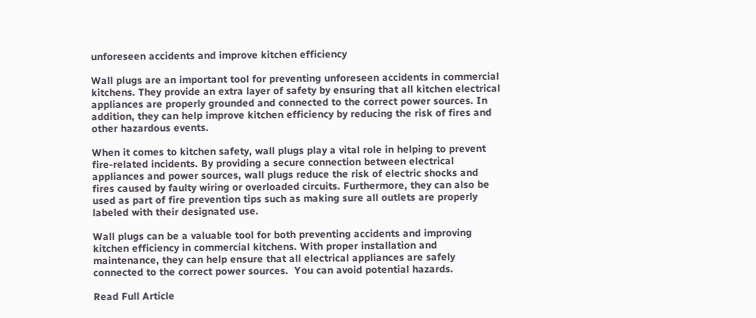unforeseen accidents and improve kitchen efficiency

Wall plugs are an important tool for preventing unforeseen accidents in commercial kitchens. They provide an extra layer of safety by ensuring that all kitchen electrical appliances are properly grounded and connected to the correct power sources. In addition, they can help improve kitchen efficiency by reducing the risk of fires and other hazardous events.

When it comes to kitchen safety, wall plugs play a vital role in helping to prevent fire-related incidents. By providing a secure connection between electrical appliances and power sources, wall plugs reduce the risk of electric shocks and fires caused by faulty wiring or overloaded circuits. Furthermore, they can also be used as part of fire prevention tips such as making sure all outlets are properly labeled with their designated use.

Wall plugs can be a valuable tool for both preventing accidents and improving kitchen efficiency in commercial kitchens. With proper installation and maintenance, they can help ensure that all electrical appliances are safely connected to the correct power sources.  You can avoid potential hazards.

Read Full Article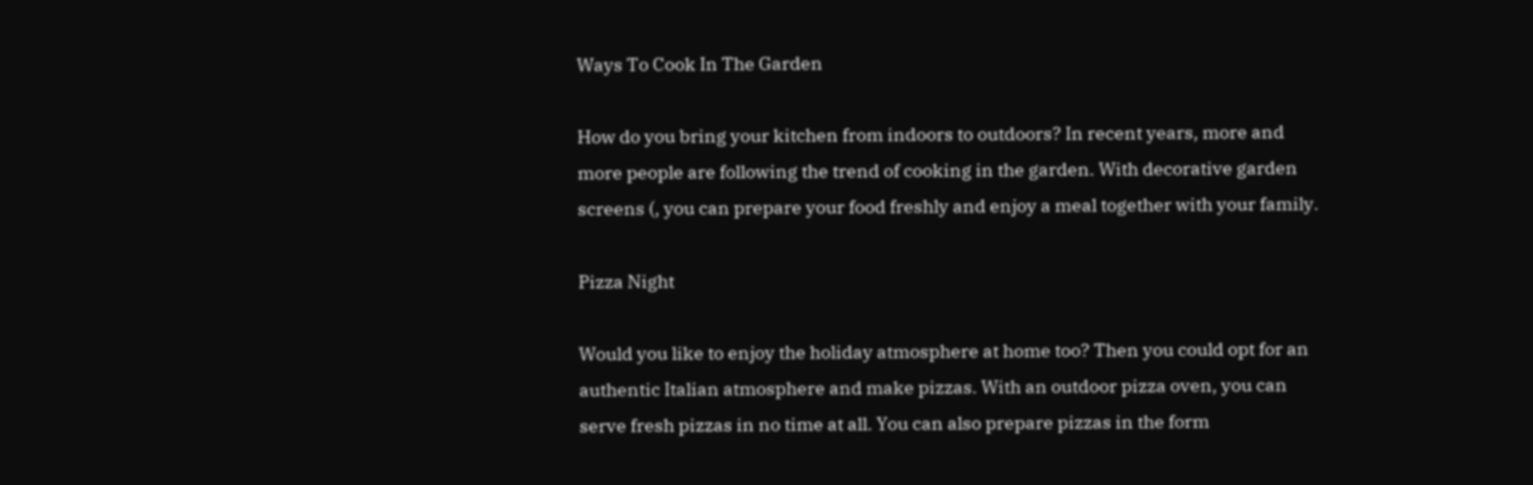Ways To Cook In The Garden

How do you bring your kitchen from indoors to outdoors? In recent years, more and more people are following the trend of cooking in the garden. With decorative garden screens (, you can prepare your food freshly and enjoy a meal together with your family.

Pizza Night

Would you like to enjoy the holiday atmosphere at home too? Then you could opt for an authentic Italian atmosphere and make pizzas. With an outdoor pizza oven, you can serve fresh pizzas in no time at all. You can also prepare pizzas in the form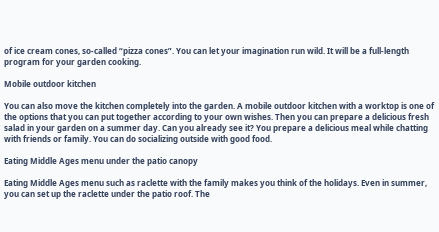of ice cream cones, so-called “pizza cones”. You can let your imagination run wild. It will be a full-length program for your garden cooking.

Mobile outdoor kitchen

You can also move the kitchen completely into the garden. A mobile outdoor kitchen with a worktop is one of the options that you can put together according to your own wishes. Then you can prepare a delicious fresh salad in your garden on a summer day. Can you already see it? You prepare a delicious meal while chatting with friends or family. You can do socializing outside with good food.

Eating Middle Ages menu under the patio canopy

Eating Middle Ages menu such as raclette with the family makes you think of the holidays. Even in summer, you can set up the raclette under the patio roof. The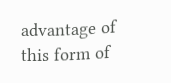advantage of this form of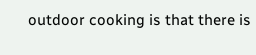outdoor cooking is that there is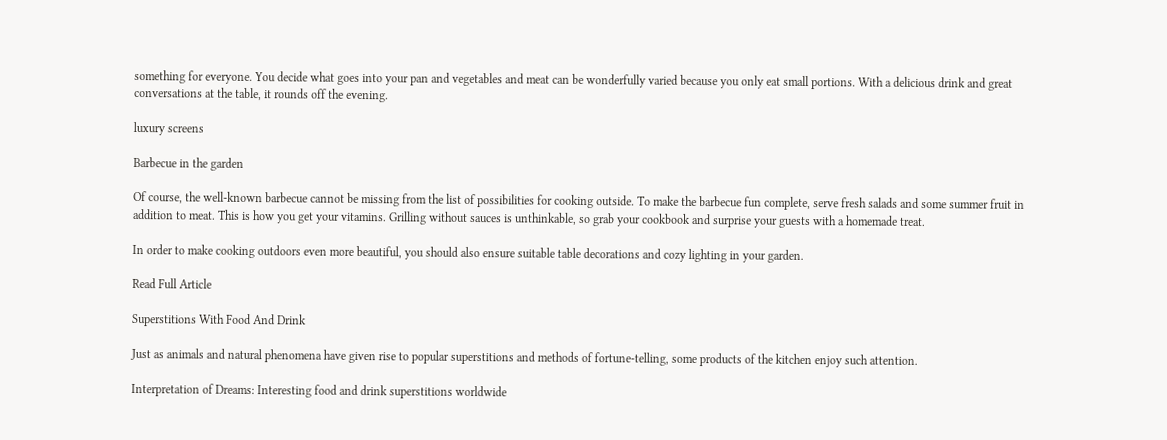something for everyone. You decide what goes into your pan and vegetables and meat can be wonderfully varied because you only eat small portions. With a delicious drink and great conversations at the table, it rounds off the evening.

luxury screens

Barbecue in the garden

Of course, the well-known barbecue cannot be missing from the list of possibilities for cooking outside. To make the barbecue fun complete, serve fresh salads and some summer fruit in addition to meat. This is how you get your vitamins. Grilling without sauces is unthinkable, so grab your cookbook and surprise your guests with a homemade treat.

In order to make cooking outdoors even more beautiful, you should also ensure suitable table decorations and cozy lighting in your garden.

Read Full Article

Superstitions With Food And Drink

Just as animals and natural phenomena have given rise to popular superstitions and methods of fortune-telling, some products of the kitchen enjoy such attention.

Interpretation of Dreams: Interesting food and drink superstitions worldwide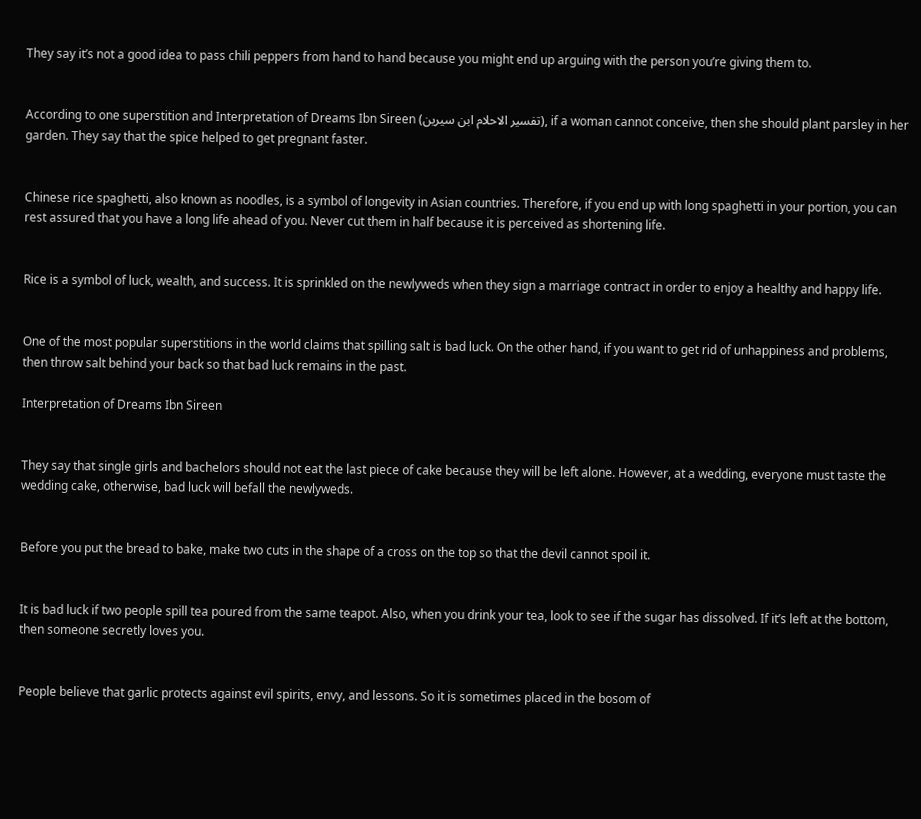They say it’s not a good idea to pass chili peppers from hand to hand because you might end up arguing with the person you’re giving them to.


According to one superstition and Interpretation of Dreams Ibn Sireen (تفسير الاحلام ابن سيرين), if a woman cannot conceive, then she should plant parsley in her garden. They say that the spice helped to get pregnant faster.


Chinese rice spaghetti, also known as noodles, is a symbol of longevity in Asian countries. Therefore, if you end up with long spaghetti in your portion, you can rest assured that you have a long life ahead of you. Never cut them in half because it is perceived as shortening life.


Rice is a symbol of luck, wealth, and success. It is sprinkled on the newlyweds when they sign a marriage contract in order to enjoy a healthy and happy life.


One of the most popular superstitions in the world claims that spilling salt is bad luck. On the other hand, if you want to get rid of unhappiness and problems, then throw salt behind your back so that bad luck remains in the past.

Interpretation of Dreams Ibn Sireen


They say that single girls and bachelors should not eat the last piece of cake because they will be left alone. However, at a wedding, everyone must taste the wedding cake, otherwise, bad luck will befall the newlyweds.


Before you put the bread to bake, make two cuts in the shape of a cross on the top so that the devil cannot spoil it.


It is bad luck if two people spill tea poured from the same teapot. Also, when you drink your tea, look to see if the sugar has dissolved. If it’s left at the bottom, then someone secretly loves you.


People believe that garlic protects against evil spirits, envy, and lessons. So it is sometimes placed in the bosom of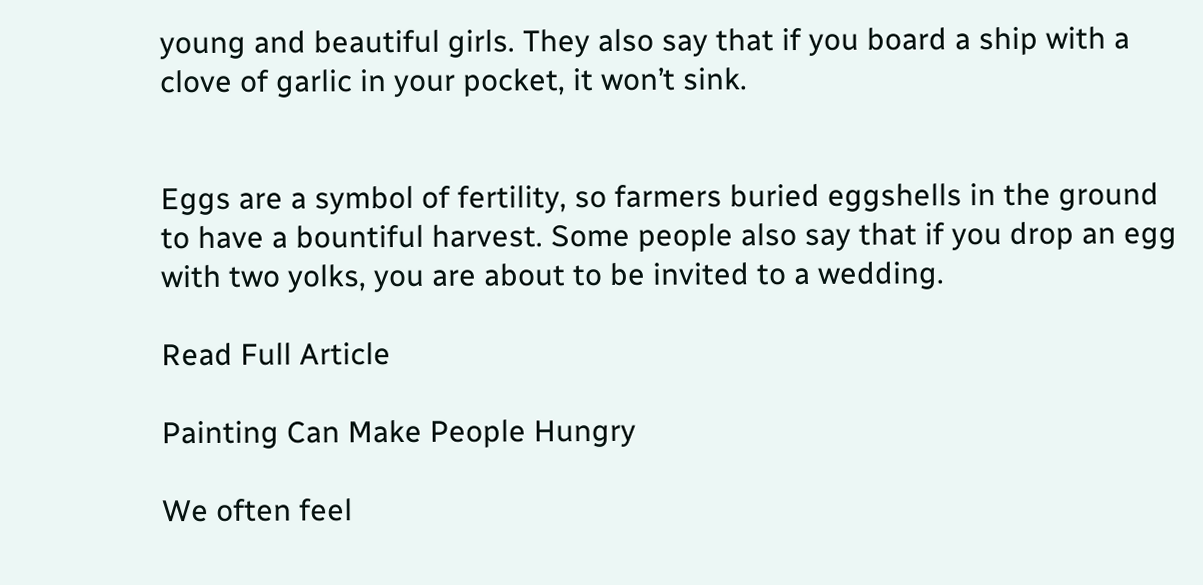young and beautiful girls. They also say that if you board a ship with a clove of garlic in your pocket, it won’t sink.


Eggs are a symbol of fertility, so farmers buried eggshells in the ground to have a bountiful harvest. Some people also say that if you drop an egg with two yolks, you are about to be invited to a wedding.

Read Full Article

Painting Can Make People Hungry

We often feel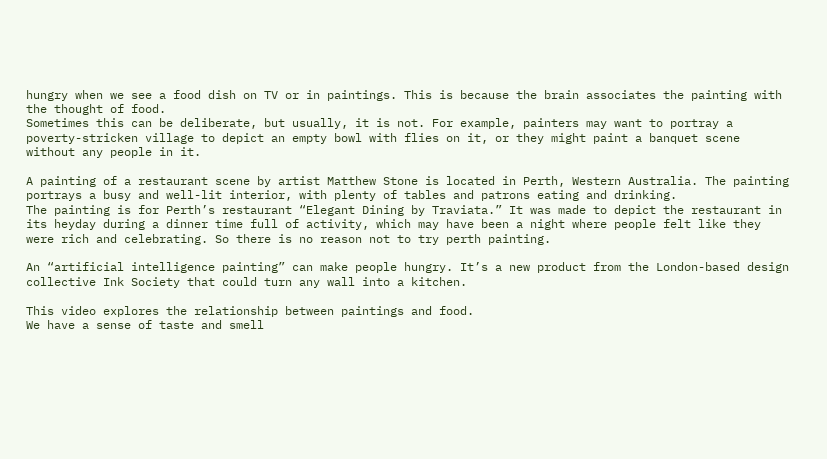hungry when we see a food dish on TV or in paintings. This is because the brain associates the painting with the thought of food.
Sometimes this can be deliberate, but usually, it is not. For example, painters may want to portray a poverty-stricken village to depict an empty bowl with flies on it, or they might paint a banquet scene without any people in it.

A painting of a restaurant scene by artist Matthew Stone is located in Perth, Western Australia. The painting portrays a busy and well-lit interior, with plenty of tables and patrons eating and drinking.
The painting is for Perth’s restaurant “Elegant Dining by Traviata.” It was made to depict the restaurant in its heyday during a dinner time full of activity, which may have been a night where people felt like they were rich and celebrating. So there is no reason not to try perth painting.

An “artificial intelligence painting” can make people hungry. It’s a new product from the London-based design collective Ink Society that could turn any wall into a kitchen.

This video explores the relationship between paintings and food.
We have a sense of taste and smell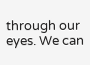through our eyes. We can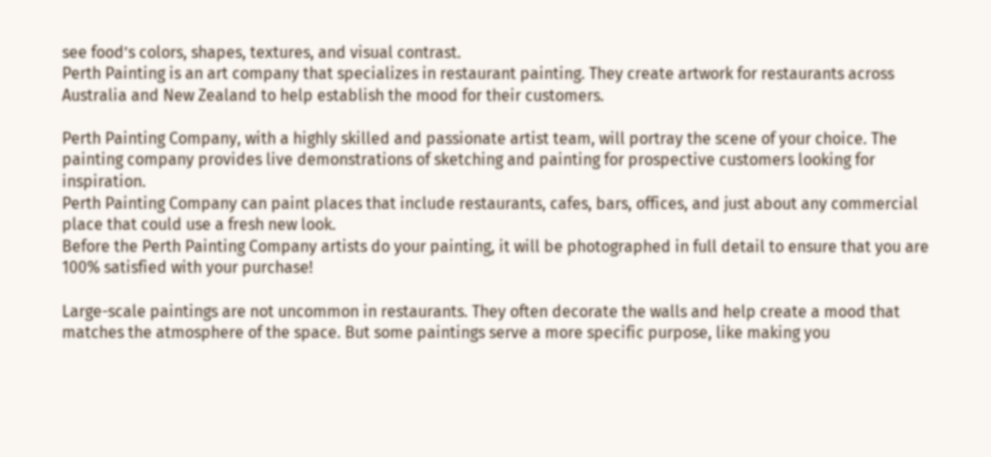see food’s colors, shapes, textures, and visual contrast.
Perth Painting is an art company that specializes in restaurant painting. They create artwork for restaurants across Australia and New Zealand to help establish the mood for their customers.

Perth Painting Company, with a highly skilled and passionate artist team, will portray the scene of your choice. The painting company provides live demonstrations of sketching and painting for prospective customers looking for inspiration.
Perth Painting Company can paint places that include restaurants, cafes, bars, offices, and just about any commercial place that could use a fresh new look.
Before the Perth Painting Company artists do your painting, it will be photographed in full detail to ensure that you are 100% satisfied with your purchase!

Large-scale paintings are not uncommon in restaurants. They often decorate the walls and help create a mood that matches the atmosphere of the space. But some paintings serve a more specific purpose, like making you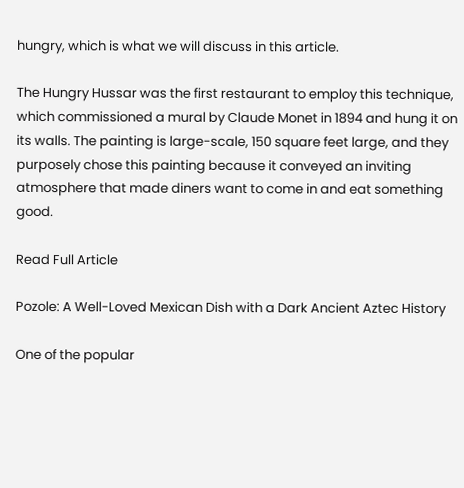hungry, which is what we will discuss in this article.

The Hungry Hussar was the first restaurant to employ this technique, which commissioned a mural by Claude Monet in 1894 and hung it on its walls. The painting is large-scale, 150 square feet large, and they purposely chose this painting because it conveyed an inviting atmosphere that made diners want to come in and eat something good.

Read Full Article

Pozole: A Well-Loved Mexican Dish with a Dark Ancient Aztec History

One of the popular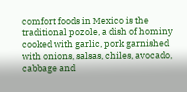comfort foods in Mexico is the traditional pozole, a dish of hominy cooked with garlic, pork garnished with onions, salsas, chiles, avocado, cabbage and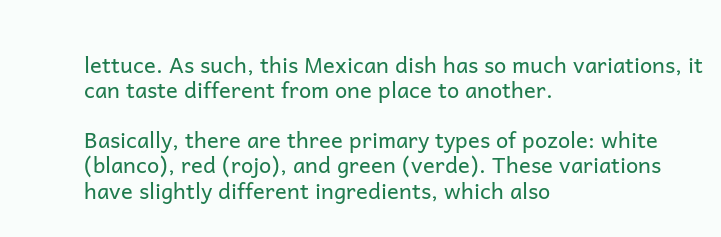lettuce. As such, this Mexican dish has so much variations, it can taste different from one place to another.

Basically, there are three primary types of pozole: white (blanco), red (rojo), and green (verde). These variations have slightly different ingredients, which also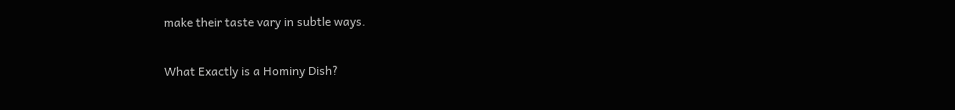make their taste vary in subtle ways.

What Exactly is a Hominy Dish?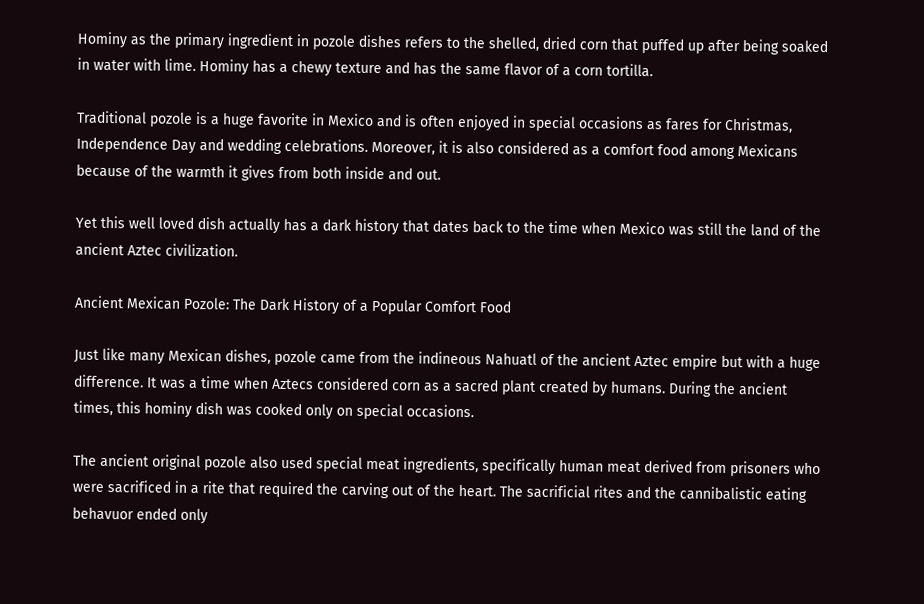Hominy as the primary ingredient in pozole dishes refers to the shelled, dried corn that puffed up after being soaked in water with lime. Hominy has a chewy texture and has the same flavor of a corn tortilla.

Traditional pozole is a huge favorite in Mexico and is often enjoyed in special occasions as fares for Christmas, Independence Day and wedding celebrations. Moreover, it is also considered as a comfort food among Mexicans because of the warmth it gives from both inside and out.

Yet this well loved dish actually has a dark history that dates back to the time when Mexico was still the land of the ancient Aztec civilization.

Ancient Mexican Pozole: The Dark History of a Popular Comfort Food

Just like many Mexican dishes, pozole came from the indineous Nahuatl of the ancient Aztec empire but with a huge difference. It was a time when Aztecs considered corn as a sacred plant created by humans. During the ancient times, this hominy dish was cooked only on special occasions.

The ancient original pozole also used special meat ingredients, specifically human meat derived from prisoners who were sacrificed in a rite that required the carving out of the heart. The sacrificial rites and the cannibalistic eating behavuor ended only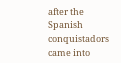after the Spanish conquistadors came into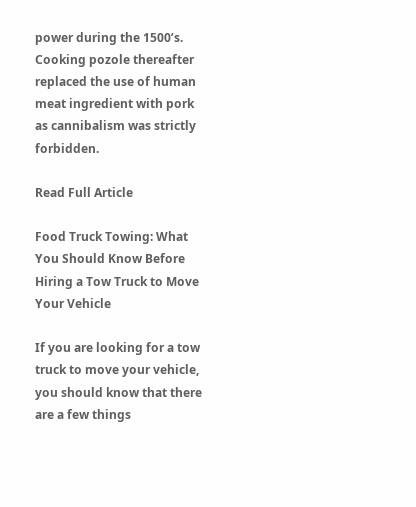power during the 1500’s. Cooking pozole thereafter replaced the use of human meat ingredient with pork as cannibalism was strictly forbidden.

Read Full Article

Food Truck Towing: What You Should Know Before Hiring a Tow Truck to Move Your Vehicle

If you are looking for a tow truck to move your vehicle, you should know that there are a few things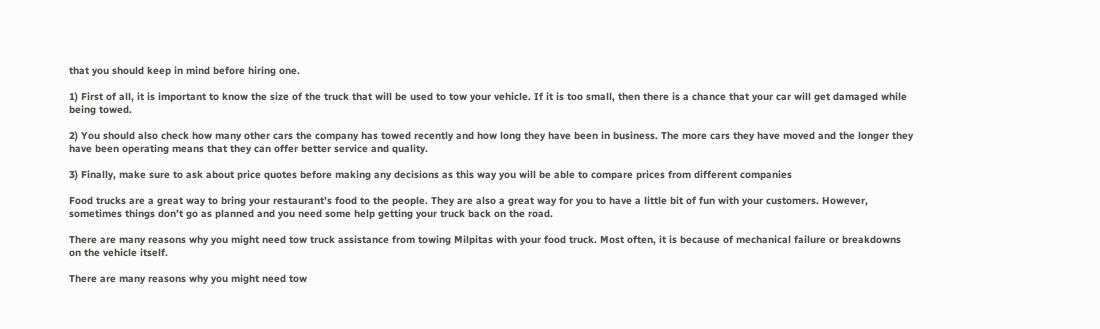that you should keep in mind before hiring one.

1) First of all, it is important to know the size of the truck that will be used to tow your vehicle. If it is too small, then there is a chance that your car will get damaged while being towed.

2) You should also check how many other cars the company has towed recently and how long they have been in business. The more cars they have moved and the longer they have been operating means that they can offer better service and quality.

3) Finally, make sure to ask about price quotes before making any decisions as this way you will be able to compare prices from different companies

Food trucks are a great way to bring your restaurant’s food to the people. They are also a great way for you to have a little bit of fun with your customers. However, sometimes things don’t go as planned and you need some help getting your truck back on the road.

There are many reasons why you might need tow truck assistance from towing Milpitas with your food truck. Most often, it is because of mechanical failure or breakdowns on the vehicle itself.

There are many reasons why you might need tow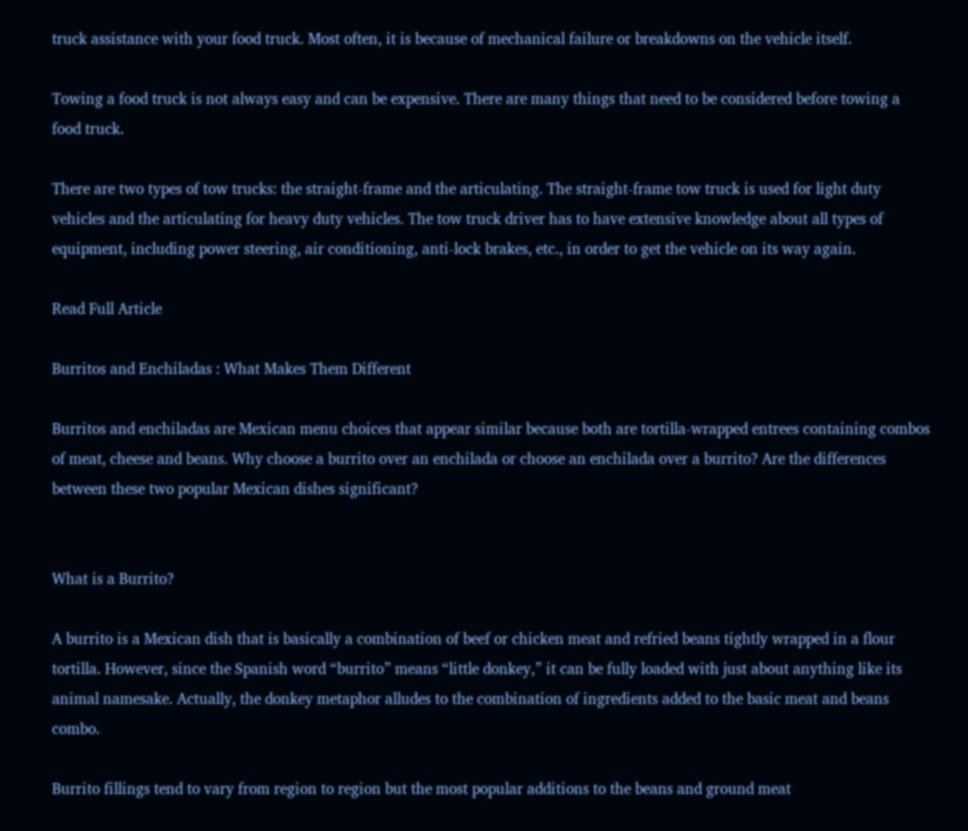truck assistance with your food truck. Most often, it is because of mechanical failure or breakdowns on the vehicle itself.

Towing a food truck is not always easy and can be expensive. There are many things that need to be considered before towing a food truck.

There are two types of tow trucks: the straight-frame and the articulating. The straight-frame tow truck is used for light duty vehicles and the articulating for heavy duty vehicles. The tow truck driver has to have extensive knowledge about all types of equipment, including power steering, air conditioning, anti-lock brakes, etc., in order to get the vehicle on its way again.

Read Full Article

Burritos and Enchiladas : What Makes Them Different

Burritos and enchiladas are Mexican menu choices that appear similar because both are tortilla-wrapped entrees containing combos of meat, cheese and beans. Why choose a burrito over an enchilada or choose an enchilada over a burrito? Are the differences between these two popular Mexican dishes significant?


What is a Burrito?

A burrito is a Mexican dish that is basically a combination of beef or chicken meat and refried beans tightly wrapped in a flour tortilla. However, since the Spanish word “burrito” means “little donkey,” it can be fully loaded with just about anything like its animal namesake. Actually, the donkey metaphor alludes to the combination of ingredients added to the basic meat and beans combo.

Burrito fillings tend to vary from region to region but the most popular additions to the beans and ground meat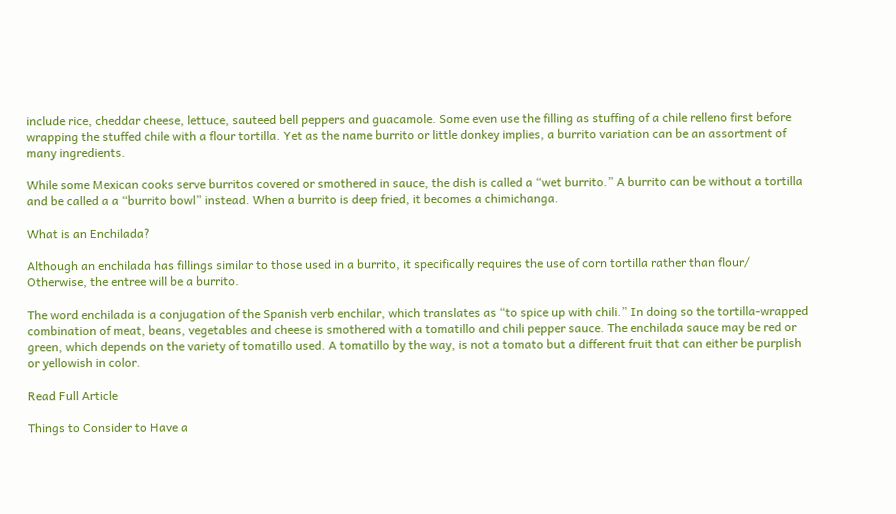include rice, cheddar cheese, lettuce, sauteed bell peppers and guacamole. Some even use the filling as stuffing of a chile relleno first before wrapping the stuffed chile with a flour tortilla. Yet as the name burrito or little donkey implies, a burrito variation can be an assortment of many ingredients.

While some Mexican cooks serve burritos covered or smothered in sauce, the dish is called a “wet burrito.” A burrito can be without a tortilla and be called a a “burrito bowl” instead. When a burrito is deep fried, it becomes a chimichanga.

What is an Enchilada?

Although an enchilada has fillings similar to those used in a burrito, it specifically requires the use of corn tortilla rather than flour/ Otherwise, the entree will be a burrito.

The word enchilada is a conjugation of the Spanish verb enchilar, which translates as “to spice up with chili.” In doing so the tortilla-wrapped combination of meat, beans, vegetables and cheese is smothered with a tomatillo and chili pepper sauce. The enchilada sauce may be red or green, which depends on the variety of tomatillo used. A tomatillo by the way, is not a tomato but a different fruit that can either be purplish or yellowish in color.

Read Full Article

Things to Consider to Have a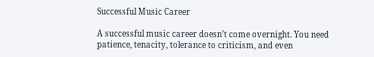Successful Music Career

A successful music career doesn’t come overnight. You need patience, tenacity, tolerance to criticism, and even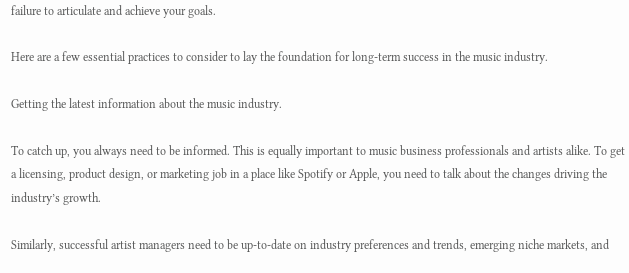failure to articulate and achieve your goals.

Here are a few essential practices to consider to lay the foundation for long-term success in the music industry.

Getting the latest information about the music industry.

To catch up, you always need to be informed. This is equally important to music business professionals and artists alike. To get a licensing, product design, or marketing job in a place like Spotify or Apple, you need to talk about the changes driving the industry’s growth.

Similarly, successful artist managers need to be up-to-date on industry preferences and trends, emerging niche markets, and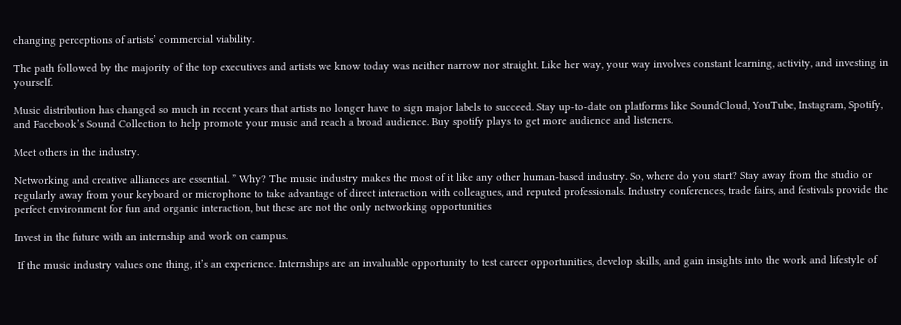changing perceptions of artists’ commercial viability.

The path followed by the majority of the top executives and artists we know today was neither narrow nor straight. Like her way, your way involves constant learning, activity, and investing in yourself.

Music distribution has changed so much in recent years that artists no longer have to sign major labels to succeed. Stay up-to-date on platforms like SoundCloud, YouTube, Instagram, Spotify, and Facebook’s Sound Collection to help promote your music and reach a broad audience. Buy spotify plays to get more audience and listeners.

Meet others in the industry.

Networking and creative alliances are essential. ” Why? The music industry makes the most of it like any other human-based industry. So, where do you start? Stay away from the studio or regularly away from your keyboard or microphone to take advantage of direct interaction with colleagues, and reputed professionals. Industry conferences, trade fairs, and festivals provide the perfect environment for fun and organic interaction, but these are not the only networking opportunities

Invest in the future with an internship and work on campus.

 If the music industry values one thing, it’s an experience. Internships are an invaluable opportunity to test career opportunities, develop skills, and gain insights into the work and lifestyle of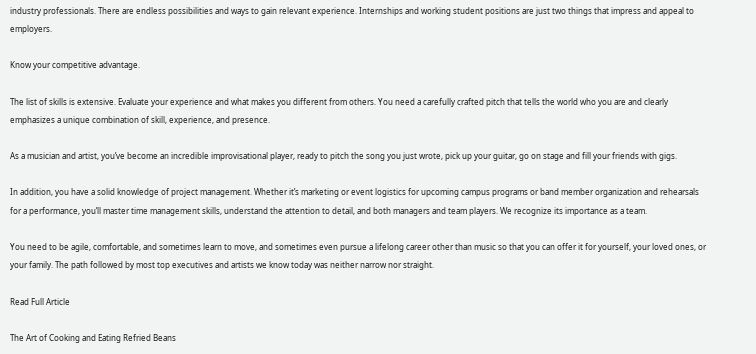industry professionals. There are endless possibilities and ways to gain relevant experience. Internships and working student positions are just two things that impress and appeal to employers.

Know your competitive advantage.

The list of skills is extensive. Evaluate your experience and what makes you different from others. You need a carefully crafted pitch that tells the world who you are and clearly emphasizes a unique combination of skill, experience, and presence.

As a musician and artist, you’ve become an incredible improvisational player, ready to pitch the song you just wrote, pick up your guitar, go on stage and fill your friends with gigs.

In addition, you have a solid knowledge of project management. Whether it’s marketing or event logistics for upcoming campus programs or band member organization and rehearsals for a performance, you’ll master time management skills, understand the attention to detail, and both managers and team players. We recognize its importance as a team.

You need to be agile, comfortable, and sometimes learn to move, and sometimes even pursue a lifelong career other than music so that you can offer it for yourself, your loved ones, or your family. The path followed by most top executives and artists we know today was neither narrow nor straight.

Read Full Article

The Art of Cooking and Eating Refried Beans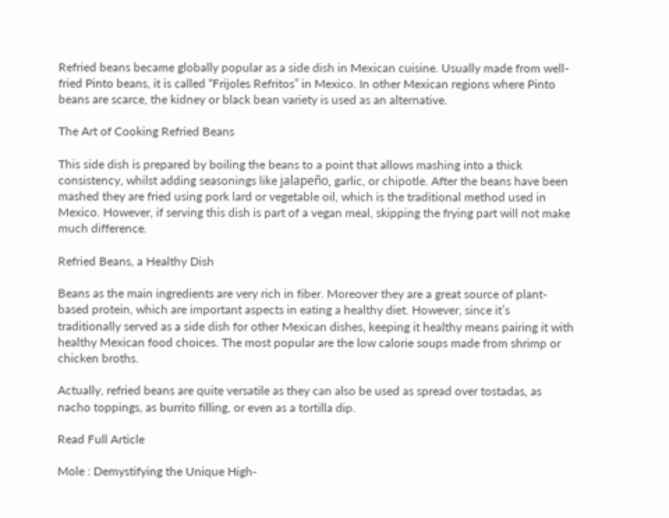Refried beans became globally popular as a side dish in Mexican cuisine. Usually made from well-fried Pinto beans, it is called “Frijoles Refritos” in Mexico. In other Mexican regions where Pinto beans are scarce, the kidney or black bean variety is used as an alternative.

The Art of Cooking Refried Beans

This side dish is prepared by boiling the beans to a point that allows mashing into a thick consistency, whilst adding seasonings like jalapeño, garlic, or chipotle. After the beans have been mashed they are fried using pork lard or vegetable oil, which is the traditional method used in Mexico. However, if serving this dish is part of a vegan meal, skipping the frying part will not make much difference.

Refried Beans, a Healthy Dish

Beans as the main ingredients are very rich in fiber. Moreover they are a great source of plant-based protein, which are important aspects in eating a healthy diet. However, since it’s traditionally served as a side dish for other Mexican dishes, keeping it healthy means pairing it with healthy Mexican food choices. The most popular are the low calorie soups made from shrimp or chicken broths.

Actually, refried beans are quite versatile as they can also be used as spread over tostadas, as nacho toppings, as burrito filling, or even as a tortilla dip.

Read Full Article

Mole : Demystifying the Unique High-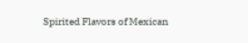Spirited Flavors of Mexican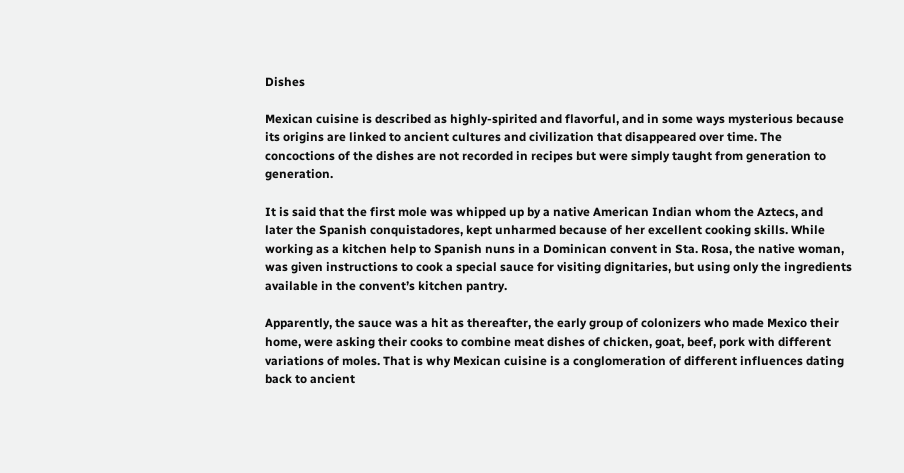Dishes

Mexican cuisine is described as highly-spirited and flavorful, and in some ways mysterious because its origins are linked to ancient cultures and civilization that disappeared over time. The concoctions of the dishes are not recorded in recipes but were simply taught from generation to generation.

It is said that the first mole was whipped up by a native American Indian whom the Aztecs, and later the Spanish conquistadores, kept unharmed because of her excellent cooking skills. While working as a kitchen help to Spanish nuns in a Dominican convent in Sta. Rosa, the native woman, was given instructions to cook a special sauce for visiting dignitaries, but using only the ingredients available in the convent’s kitchen pantry.

Apparently, the sauce was a hit as thereafter, the early group of colonizers who made Mexico their home, were asking their cooks to combine meat dishes of chicken, goat, beef, pork with different variations of moles. That is why Mexican cuisine is a conglomeration of different influences dating back to ancient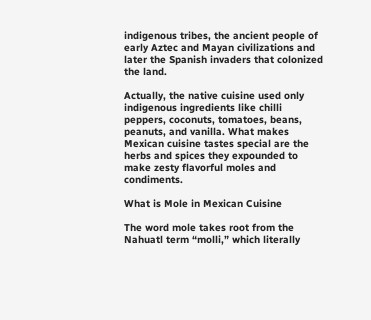indigenous tribes, the ancient people of early Aztec and Mayan civilizations and later the Spanish invaders that colonized the land.

Actually, the native cuisine used only indigenous ingredients like chilli peppers, coconuts, tomatoes, beans, peanuts, and vanilla. What makes Mexican cuisine tastes special are the herbs and spices they expounded to make zesty flavorful moles and condiments.

What is Mole in Mexican Cuisine

The word mole takes root from the Nahuatl term “molli,” which literally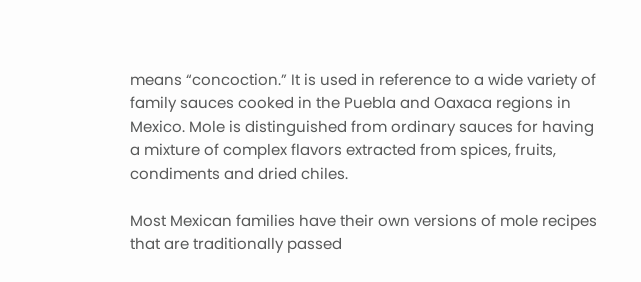means “concoction.” It is used in reference to a wide variety of family sauces cooked in the Puebla and Oaxaca regions in Mexico. Mole is distinguished from ordinary sauces for having a mixture of complex flavors extracted from spices, fruits, condiments and dried chiles.

Most Mexican families have their own versions of mole recipes that are traditionally passed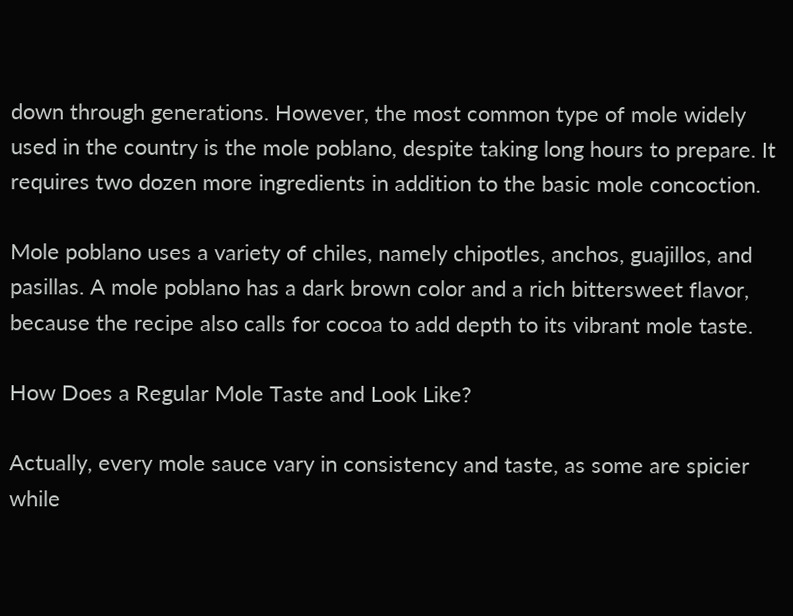down through generations. However, the most common type of mole widely used in the country is the mole poblano, despite taking long hours to prepare. It requires two dozen more ingredients in addition to the basic mole concoction.

Mole poblano uses a variety of chiles, namely chipotles, anchos, guajillos, and pasillas. A mole poblano has a dark brown color and a rich bittersweet flavor, because the recipe also calls for cocoa to add depth to its vibrant mole taste.

How Does a Regular Mole Taste and Look Like?

Actually, every mole sauce vary in consistency and taste, as some are spicier while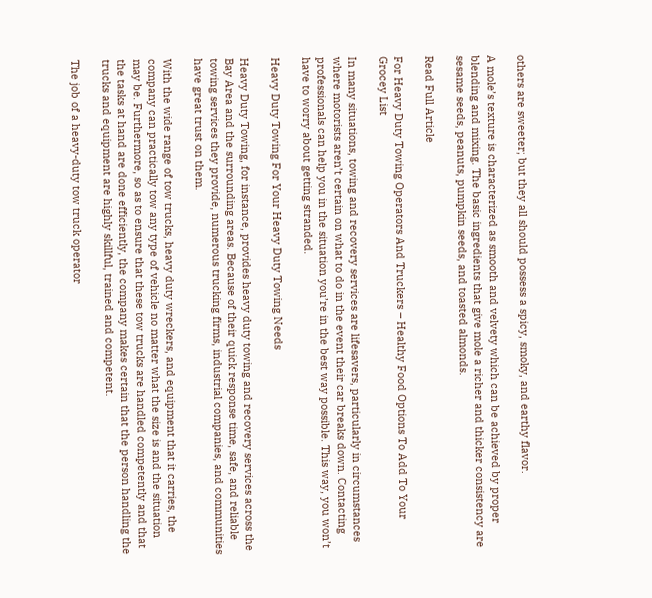others are sweeter; but they all should possess a spicy, smoky, and earthy flavor.

A mole’s texture is characterized as smooth and velvety which can be achieved by proper blending and mixing. The basic ingredients that give mole a richer and thicker consistency are sesame seeds, peanuts, pumpkin seeds, and toasted almonds.

Read Full Article

For Heavy Duty Towing Operators And Truckers – Healthy Food Options To Add To Your Grocey List

In many situations, towing and recovery services are lifesavers, particularly in circumstances where motorists aren’t certain on what to do in the event their car breaks down. Contacting professionals can help you in the situation you’re in the best way possible. This way, you won’t have to worry about getting stranded.

Heavy Duty Towing For Your Heavy Duty Towing Needs

Heavy Duty Towing, for instance, provides heavy duty towing and recovery services across the Bay Area and the surrounding areas. Because of their quick response time, safe, and reliable towing services they provide, numerous trucking firms, industrial companies, and communities have great trust on them.

With the wide range of tow trucks, heavy duty wreckers, and equipment that it carries, the company can practically tow any type of vehicle no matter what the size is and the situation may be. Furthermore, so as to ensure that these tow trucks are handled competently and that the tasks at hand are done efficiently, the company makes certain that the person handling the trucks and equipment are highly skillful, trained and competent.

The job of a heavy-duty tow truck operator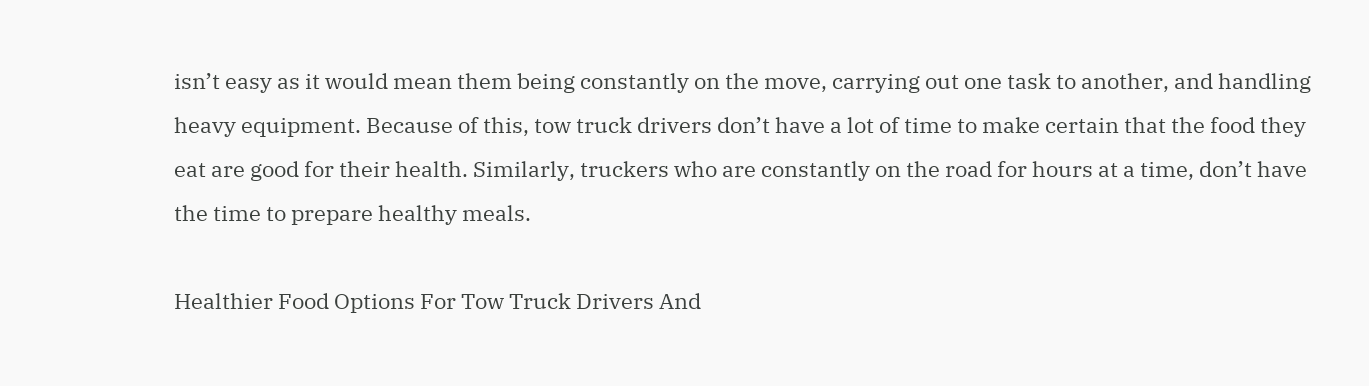isn’t easy as it would mean them being constantly on the move, carrying out one task to another, and handling heavy equipment. Because of this, tow truck drivers don’t have a lot of time to make certain that the food they eat are good for their health. Similarly, truckers who are constantly on the road for hours at a time, don’t have the time to prepare healthy meals.

Healthier Food Options For Tow Truck Drivers And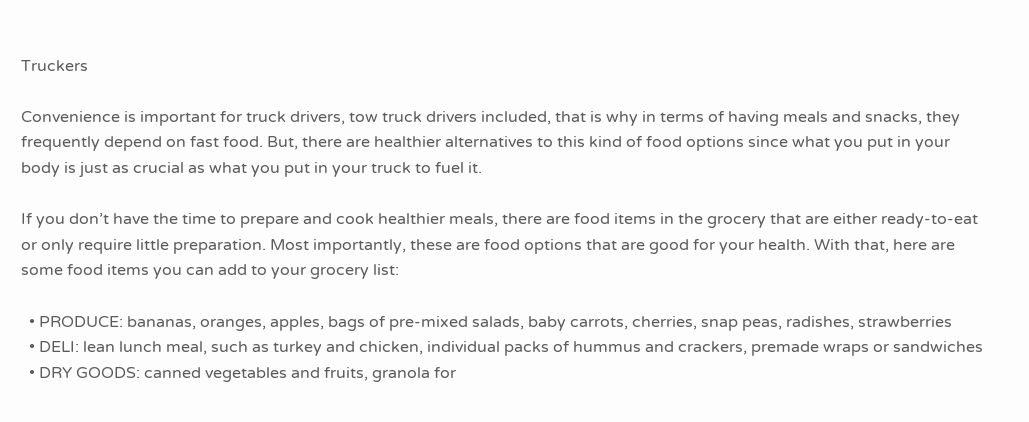Truckers

Convenience is important for truck drivers, tow truck drivers included, that is why in terms of having meals and snacks, they frequently depend on fast food. But, there are healthier alternatives to this kind of food options since what you put in your body is just as crucial as what you put in your truck to fuel it.

If you don’t have the time to prepare and cook healthier meals, there are food items in the grocery that are either ready-to-eat or only require little preparation. Most importantly, these are food options that are good for your health. With that, here are some food items you can add to your grocery list:

  • PRODUCE: bananas, oranges, apples, bags of pre-mixed salads, baby carrots, cherries, snap peas, radishes, strawberries
  • DELI: lean lunch meal, such as turkey and chicken, individual packs of hummus and crackers, premade wraps or sandwiches
  • DRY GOODS: canned vegetables and fruits, granola for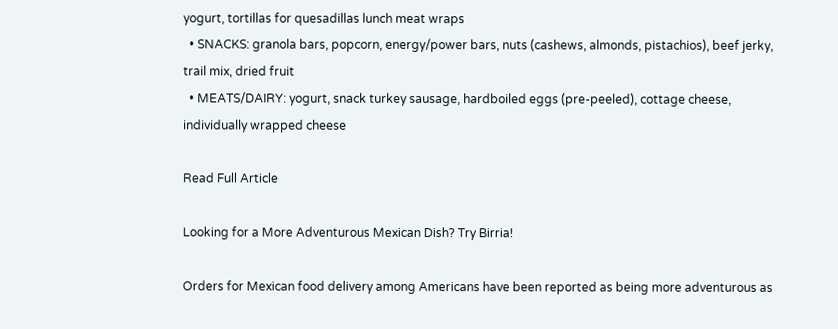yogurt, tortillas for quesadillas lunch meat wraps
  • SNACKS: granola bars, popcorn, energy/power bars, nuts (cashews, almonds, pistachios), beef jerky, trail mix, dried fruit
  • MEATS/DAIRY: yogurt, snack turkey sausage, hardboiled eggs (pre-peeled), cottage cheese, individually wrapped cheese

Read Full Article

Looking for a More Adventurous Mexican Dish? Try Birria!

Orders for Mexican food delivery among Americans have been reported as being more adventurous as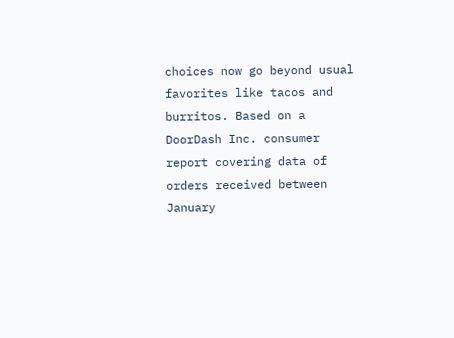choices now go beyond usual favorites like tacos and burritos. Based on a DoorDash Inc. consumer report covering data of orders received between January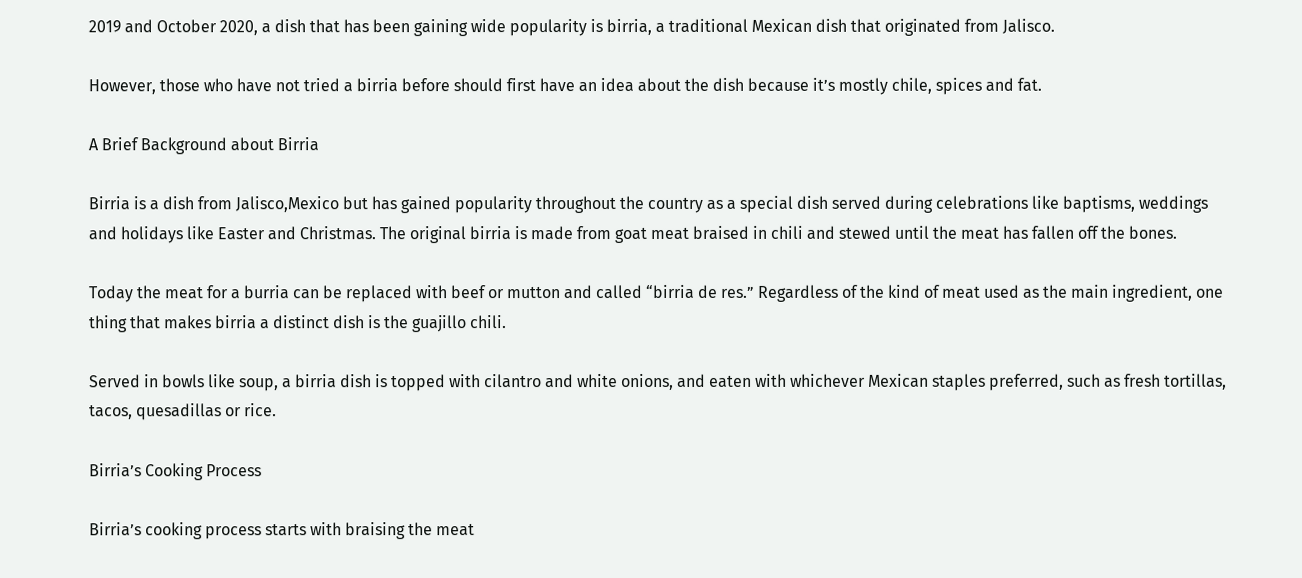2019 and October 2020, a dish that has been gaining wide popularity is birria, a traditional Mexican dish that originated from Jalisco.

However, those who have not tried a birria before should first have an idea about the dish because it’s mostly chile, spices and fat.

A Brief Background about Birria

Birria is a dish from Jalisco,Mexico but has gained popularity throughout the country as a special dish served during celebrations like baptisms, weddings and holidays like Easter and Christmas. The original birria is made from goat meat braised in chili and stewed until the meat has fallen off the bones.

Today the meat for a burria can be replaced with beef or mutton and called “birria de res.” Regardless of the kind of meat used as the main ingredient, one thing that makes birria a distinct dish is the guajillo chili.

Served in bowls like soup, a birria dish is topped with cilantro and white onions, and eaten with whichever Mexican staples preferred, such as fresh tortillas, tacos, quesadillas or rice.

Birria’s Cooking Process

Birria’s cooking process starts with braising the meat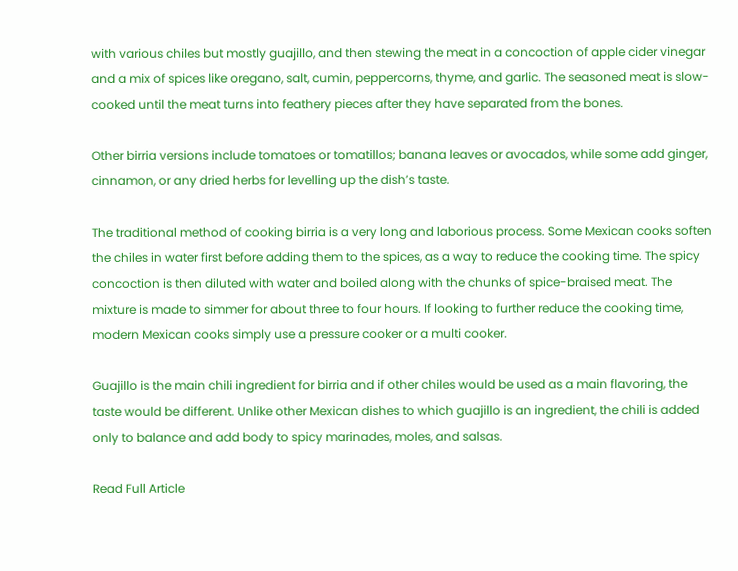with various chiles but mostly guajillo, and then stewing the meat in a concoction of apple cider vinegar and a mix of spices like oregano, salt, cumin, peppercorns, thyme, and garlic. The seasoned meat is slow-cooked until the meat turns into feathery pieces after they have separated from the bones.

Other birria versions include tomatoes or tomatillos; banana leaves or avocados, while some add ginger, cinnamon, or any dried herbs for levelling up the dish’s taste.

The traditional method of cooking birria is a very long and laborious process. Some Mexican cooks soften the chiles in water first before adding them to the spices, as a way to reduce the cooking time. The spicy concoction is then diluted with water and boiled along with the chunks of spice-braised meat. The mixture is made to simmer for about three to four hours. If looking to further reduce the cooking time, modern Mexican cooks simply use a pressure cooker or a multi cooker.

Guajillo is the main chili ingredient for birria and if other chiles would be used as a main flavoring, the taste would be different. Unlike other Mexican dishes to which guajillo is an ingredient, the chili is added only to balance and add body to spicy marinades, moles, and salsas.

Read Full Article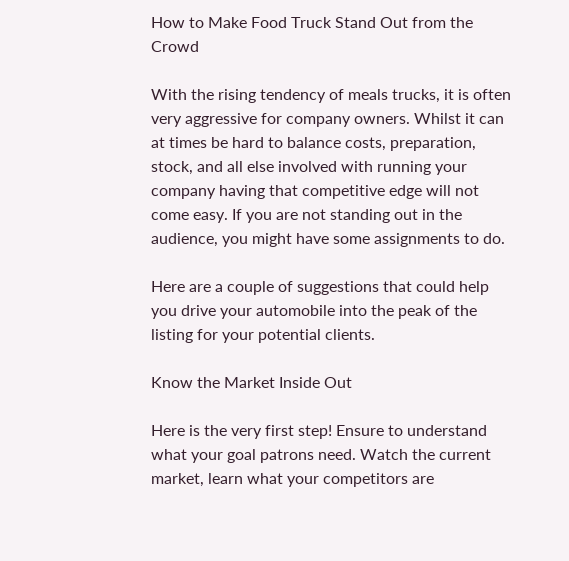How to Make Food Truck Stand Out from the Crowd

With the rising tendency of meals trucks, it is often very aggressive for company owners. Whilst it can at times be hard to balance costs, preparation, stock, and all else involved with running your company having that competitive edge will not come easy. If you are not standing out in the audience, you might have some assignments to do.

Here are a couple of suggestions that could help you drive your automobile into the peak of the listing for your potential clients.

Know the Market Inside Out

Here is the very first step! Ensure to understand what your goal patrons need. Watch the current market, learn what your competitors are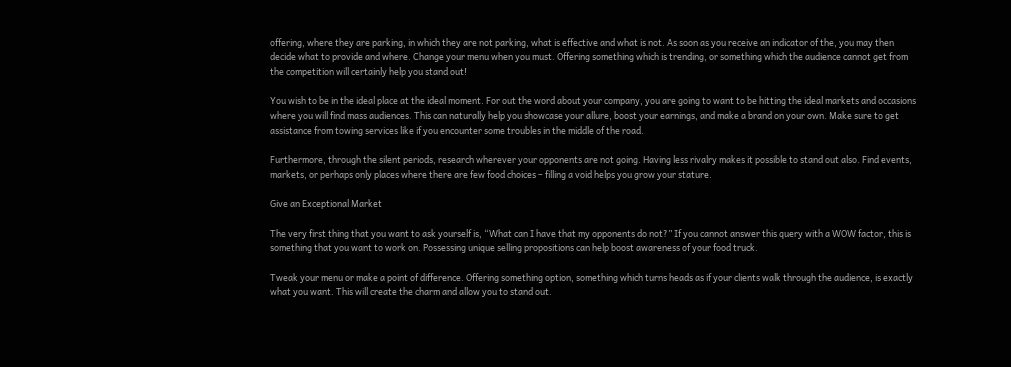offering, where they are parking, in which they are not parking, what is effective and what is not. As soon as you receive an indicator of the, you may then decide what to provide and where. Change your menu when you must. Offering something which is trending, or something which the audience cannot get from the competition will certainly help you stand out!

You wish to be in the ideal place at the ideal moment. For out the word about your company, you are going to want to be hitting the ideal markets and occasions where you will find mass audiences. This can naturally help you showcase your allure, boost your earnings, and make a brand on your own. Make sure to get assistance from towing services like if you encounter some troubles in the middle of the road.

Furthermore, through the silent periods, research wherever your opponents are not going. Having less rivalry makes it possible to stand out also. Find events, markets, or perhaps only places where there are few food choices – filling a void helps you grow your stature.

Give an Exceptional Market

The very first thing that you want to ask yourself is, “What can I have that my opponents do not?” If you cannot answer this query with a WOW factor, this is something that you want to work on. Possessing unique selling propositions can help boost awareness of your food truck.

Tweak your menu or make a point of difference. Offering something option, something which turns heads as if your clients walk through the audience, is exactly what you want. This will create the charm and allow you to stand out.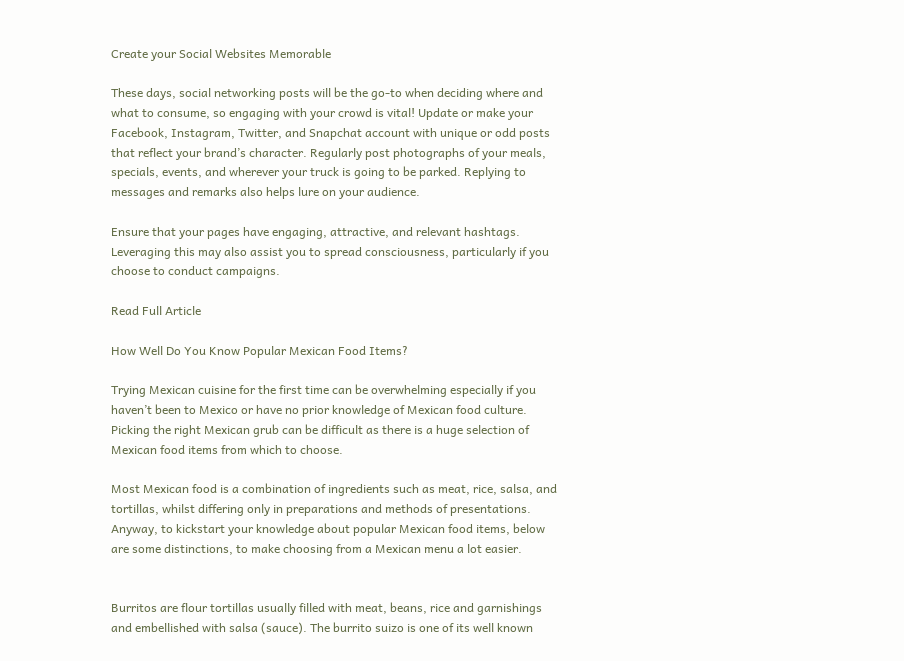Create your Social Websites Memorable

These days, social networking posts will be the go-to when deciding where and what to consume, so engaging with your crowd is vital! Update or make your Facebook, Instagram, Twitter, and Snapchat account with unique or odd posts that reflect your brand’s character. Regularly post photographs of your meals, specials, events, and wherever your truck is going to be parked. Replying to messages and remarks also helps lure on your audience.

Ensure that your pages have engaging, attractive, and relevant hashtags. Leveraging this may also assist you to spread consciousness, particularly if you choose to conduct campaigns.

Read Full Article

How Well Do You Know Popular Mexican Food Items?

Trying Mexican cuisine for the first time can be overwhelming especially if you haven’t been to Mexico or have no prior knowledge of Mexican food culture. Picking the right Mexican grub can be difficult as there is a huge selection of Mexican food items from which to choose.

Most Mexican food is a combination of ingredients such as meat, rice, salsa, and tortillas, whilst differing only in preparations and methods of presentations. Anyway, to kickstart your knowledge about popular Mexican food items, below are some distinctions, to make choosing from a Mexican menu a lot easier.


Burritos are flour tortillas usually filled with meat, beans, rice and garnishings and embellished with salsa (sauce). The burrito suizo is one of its well known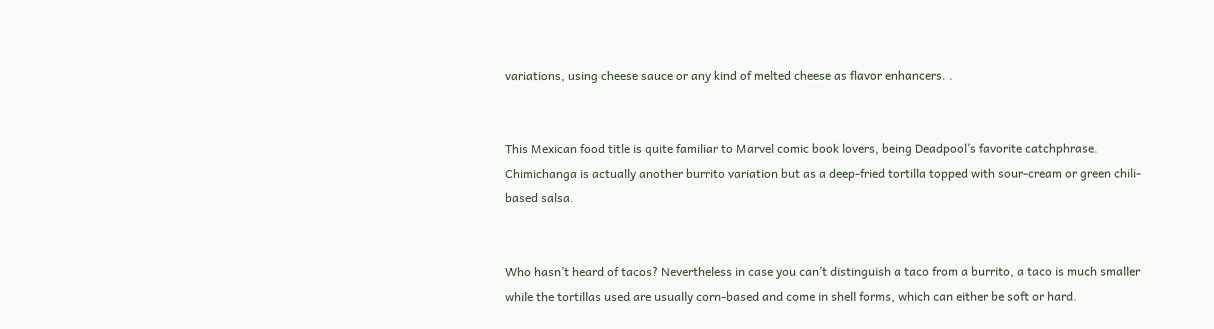variations, using cheese sauce or any kind of melted cheese as flavor enhancers. .


This Mexican food title is quite familiar to Marvel comic book lovers, being Deadpool’s favorite catchphrase. Chimichanga is actually another burrito variation but as a deep-fried tortilla topped with sour-cream or green chili-based salsa.


Who hasn’t heard of tacos? Nevertheless in case you can’t distinguish a taco from a burrito, a taco is much smaller while the tortillas used are usually corn-based and come in shell forms, which can either be soft or hard.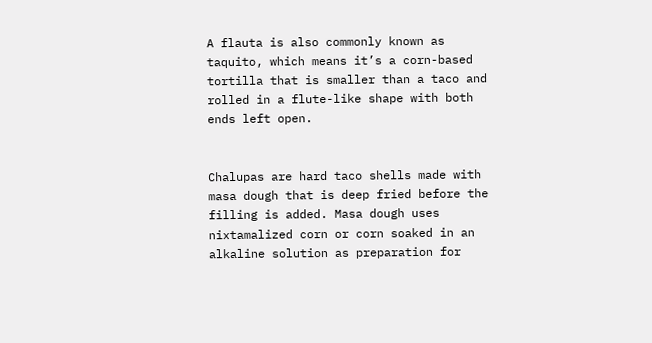A flauta is also commonly known as taquito, which means it’s a corn-based tortilla that is smaller than a taco and rolled in a flute-like shape with both ends left open.


Chalupas are hard taco shells made with masa dough that is deep fried before the filling is added. Masa dough uses nixtamalized corn or corn soaked in an alkaline solution as preparation for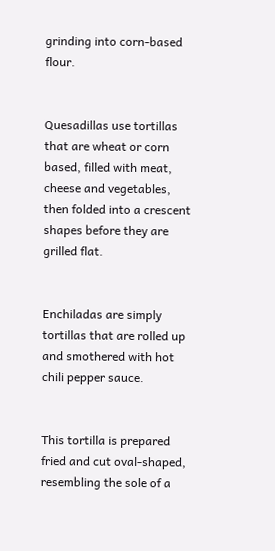grinding into corn-based flour.


Quesadillas use tortillas that are wheat or corn based, filled with meat, cheese and vegetables, then folded into a crescent shapes before they are grilled flat.


Enchiladas are simply tortillas that are rolled up and smothered with hot chili pepper sauce.


This tortilla is prepared fried and cut oval-shaped, resembling the sole of a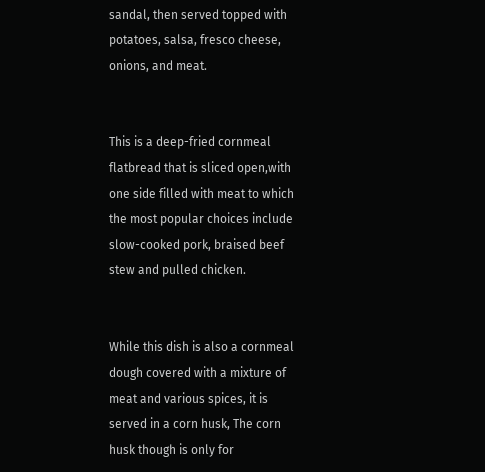sandal, then served topped with potatoes, salsa, fresco cheese, onions, and meat.


This is a deep-fried cornmeal flatbread that is sliced open,with one side filled with meat to which the most popular choices include slow-cooked pork, braised beef stew and pulled chicken.


While this dish is also a cornmeal dough covered with a mixture of meat and various spices, it is served in a corn husk, The corn husk though is only for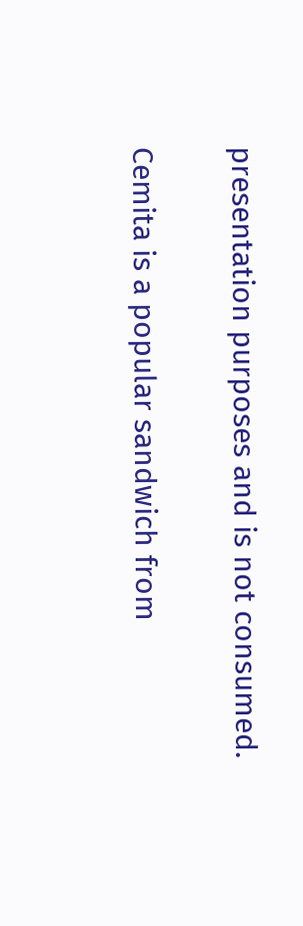presentation purposes and is not consumed.


Cemita is a popular sandwich from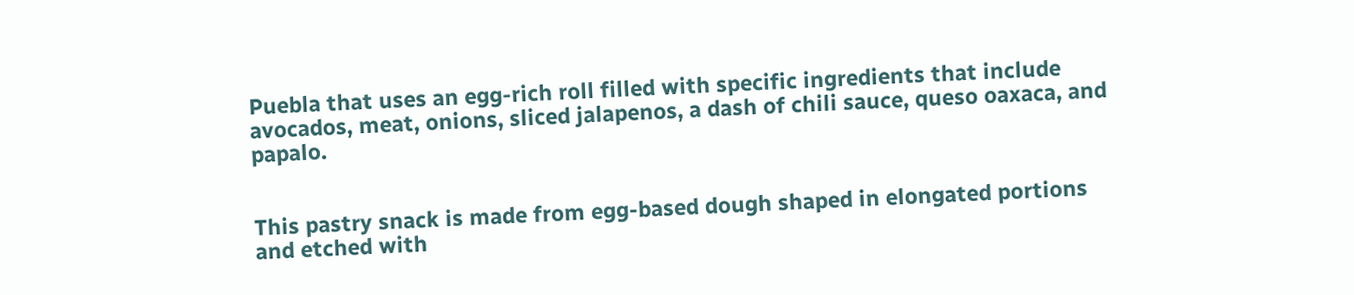Puebla that uses an egg-rich roll filled with specific ingredients that include avocados, meat, onions, sliced jalapenos, a dash of chili sauce, queso oaxaca, and papalo.


This pastry snack is made from egg-based dough shaped in elongated portions and etched with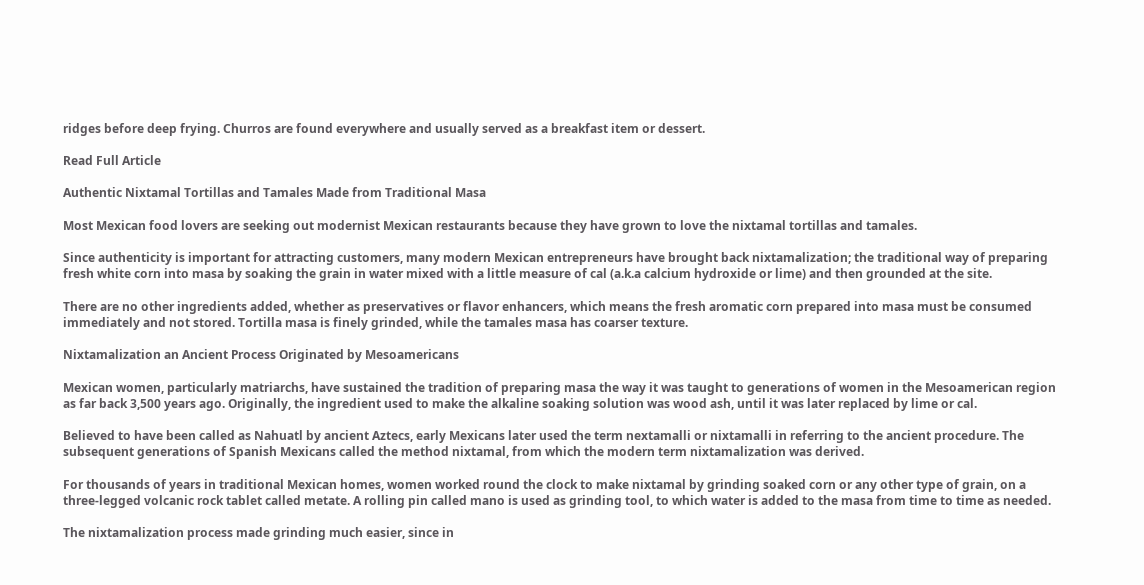ridges before deep frying. Churros are found everywhere and usually served as a breakfast item or dessert.

Read Full Article

Authentic Nixtamal Tortillas and Tamales Made from Traditional Masa

Most Mexican food lovers are seeking out modernist Mexican restaurants because they have grown to love the nixtamal tortillas and tamales.

Since authenticity is important for attracting customers, many modern Mexican entrepreneurs have brought back nixtamalization; the traditional way of preparing fresh white corn into masa by soaking the grain in water mixed with a little measure of cal (a.k.a calcium hydroxide or lime) and then grounded at the site.

There are no other ingredients added, whether as preservatives or flavor enhancers, which means the fresh aromatic corn prepared into masa must be consumed immediately and not stored. Tortilla masa is finely grinded, while the tamales masa has coarser texture.

Nixtamalization an Ancient Process Originated by Mesoamericans

Mexican women, particularly matriarchs, have sustained the tradition of preparing masa the way it was taught to generations of women in the Mesoamerican region as far back 3,500 years ago. Originally, the ingredient used to make the alkaline soaking solution was wood ash, until it was later replaced by lime or cal.

Believed to have been called as Nahuatl by ancient Aztecs, early Mexicans later used the term nextamalli or nixtamalli in referring to the ancient procedure. The subsequent generations of Spanish Mexicans called the method nixtamal, from which the modern term nixtamalization was derived.

For thousands of years in traditional Mexican homes, women worked round the clock to make nixtamal by grinding soaked corn or any other type of grain, on a three-legged volcanic rock tablet called metate. A rolling pin called mano is used as grinding tool, to which water is added to the masa from time to time as needed.

The nixtamalization process made grinding much easier, since in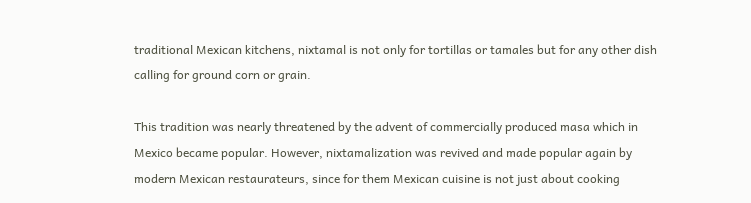traditional Mexican kitchens, nixtamal is not only for tortillas or tamales but for any other dish calling for ground corn or grain.

This tradition was nearly threatened by the advent of commercially produced masa which in Mexico became popular. However, nixtamalization was revived and made popular again by modern Mexican restaurateurs, since for them Mexican cuisine is not just about cooking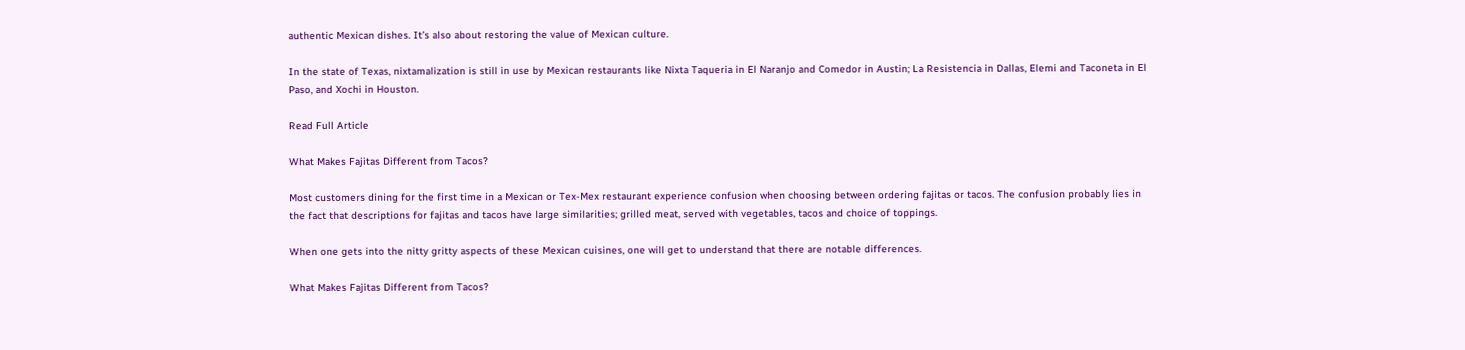authentic Mexican dishes. It’s also about restoring the value of Mexican culture.

In the state of Texas, nixtamalization is still in use by Mexican restaurants like Nixta Taqueria in El Naranjo and Comedor in Austin; La Resistencia in Dallas, Elemi and Taconeta in El Paso, and Xochi in Houston.

Read Full Article

What Makes Fajitas Different from Tacos?

Most customers dining for the first time in a Mexican or Tex-Mex restaurant experience confusion when choosing between ordering fajitas or tacos. The confusion probably lies in the fact that descriptions for fajitas and tacos have large similarities; grilled meat, served with vegetables, tacos and choice of toppings.

When one gets into the nitty gritty aspects of these Mexican cuisines, one will get to understand that there are notable differences.

What Makes Fajitas Different from Tacos?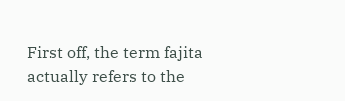First off, the term fajita actually refers to the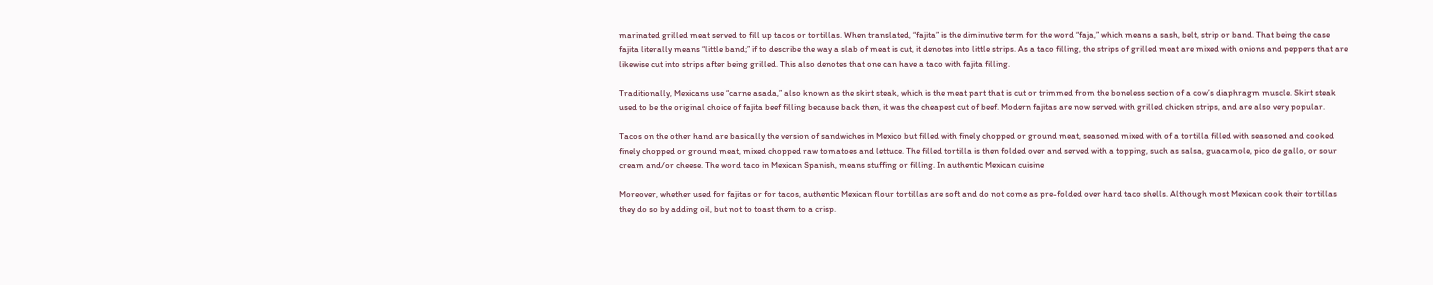marinated grilled meat served to fill up tacos or tortillas. When translated, “fajita” is the diminutive term for the word “faja,” which means a sash, belt, strip or band. That being the case fajita literally means “little band;” if to describe the way a slab of meat is cut, it denotes into little strips. As a taco filling, the strips of grilled meat are mixed with onions and peppers that are likewise cut into strips after being grilled. This also denotes that one can have a taco with fajita filling.

Traditionally, Mexicans use “carne asada,” also known as the skirt steak, which is the meat part that is cut or trimmed from the boneless section of a cow’s diaphragm muscle. Skirt steak used to be the original choice of fajita beef filling because back then, it was the cheapest cut of beef. Modern fajitas are now served with grilled chicken strips, and are also very popular.

Tacos on the other hand are basically the version of sandwiches in Mexico but filled with finely chopped or ground meat, seasoned mixed with of a tortilla filled with seasoned and cooked finely chopped or ground meat, mixed chopped raw tomatoes and lettuce. The filled tortilla is then folded over and served with a topping, such as salsa, guacamole, pico de gallo, or sour cream and/or cheese. The word taco in Mexican Spanish, means stuffing or filling. In authentic Mexican cuisine

Moreover, whether used for fajitas or for tacos, authentic Mexican flour tortillas are soft and do not come as pre-folded over hard taco shells. Although most Mexican cook their tortillas they do so by adding oil, but not to toast them to a crisp.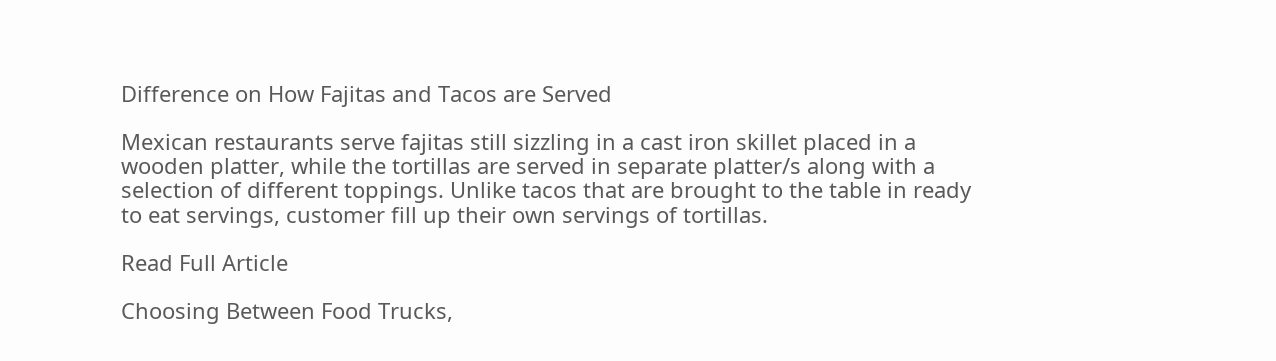Difference on How Fajitas and Tacos are Served

Mexican restaurants serve fajitas still sizzling in a cast iron skillet placed in a wooden platter, while the tortillas are served in separate platter/s along with a selection of different toppings. Unlike tacos that are brought to the table in ready to eat servings, customer fill up their own servings of tortillas.

Read Full Article

Choosing Between Food Trucks,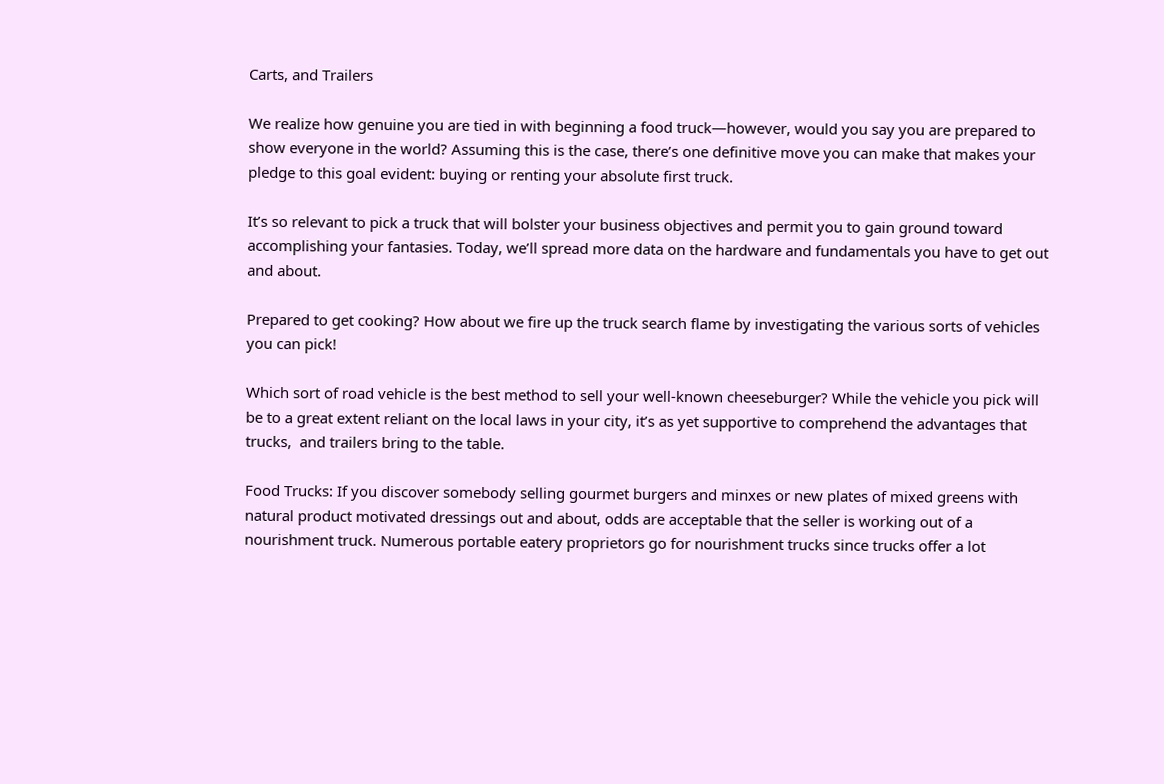Carts, and Trailers

We realize how genuine you are tied in with beginning a food truck—however, would you say you are prepared to show everyone in the world? Assuming this is the case, there’s one definitive move you can make that makes your pledge to this goal evident: buying or renting your absolute first truck.

It’s so relevant to pick a truck that will bolster your business objectives and permit you to gain ground toward accomplishing your fantasies. Today, we’ll spread more data on the hardware and fundamentals you have to get out and about.

Prepared to get cooking? How about we fire up the truck search flame by investigating the various sorts of vehicles you can pick!

Which sort of road vehicle is the best method to sell your well-known cheeseburger? While the vehicle you pick will be to a great extent reliant on the local laws in your city, it’s as yet supportive to comprehend the advantages that trucks,  and trailers bring to the table.

Food Trucks: If you discover somebody selling gourmet burgers and minxes or new plates of mixed greens with natural product motivated dressings out and about, odds are acceptable that the seller is working out of a nourishment truck. Numerous portable eatery proprietors go for nourishment trucks since trucks offer a lot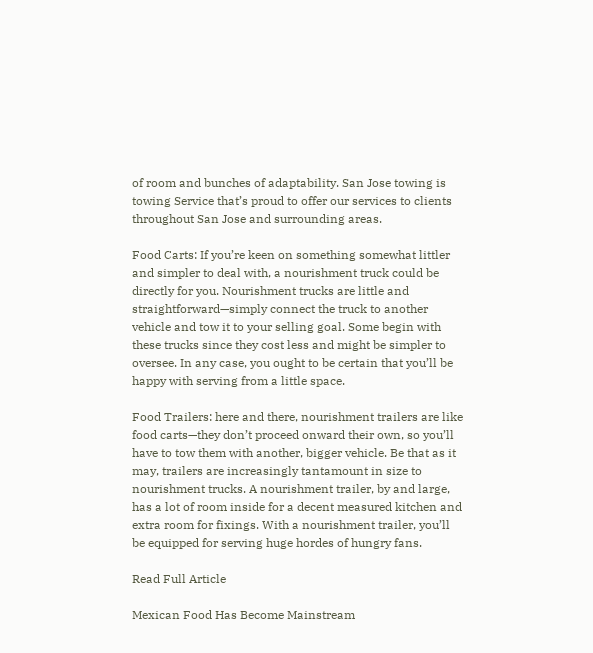of room and bunches of adaptability. San Jose towing is towing Service that’s proud to offer our services to clients throughout San Jose and surrounding areas.

Food Carts: If you’re keen on something somewhat littler and simpler to deal with, a nourishment truck could be directly for you. Nourishment trucks are little and straightforward—simply connect the truck to another vehicle and tow it to your selling goal. Some begin with these trucks since they cost less and might be simpler to oversee. In any case, you ought to be certain that you’ll be happy with serving from a little space.

Food Trailers: here and there, nourishment trailers are like food carts—they don’t proceed onward their own, so you’ll have to tow them with another, bigger vehicle. Be that as it may, trailers are increasingly tantamount in size to nourishment trucks. A nourishment trailer, by and large, has a lot of room inside for a decent measured kitchen and extra room for fixings. With a nourishment trailer, you’ll be equipped for serving huge hordes of hungry fans.

Read Full Article

Mexican Food Has Become Mainstream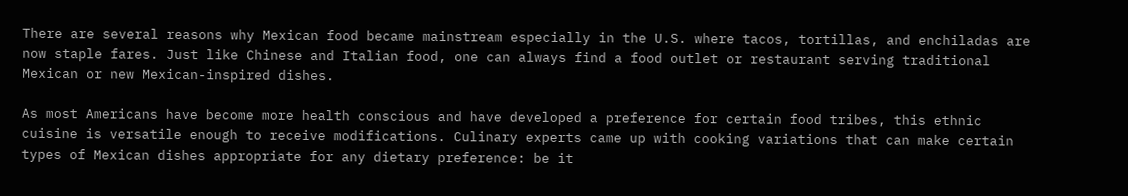There are several reasons why Mexican food became mainstream especially in the U.S. where tacos, tortillas, and enchiladas are now staple fares. Just like Chinese and Italian food, one can always find a food outlet or restaurant serving traditional Mexican or new Mexican-inspired dishes.

As most Americans have become more health conscious and have developed a preference for certain food tribes, this ethnic cuisine is versatile enough to receive modifications. Culinary experts came up with cooking variations that can make certain types of Mexican dishes appropriate for any dietary preference: be it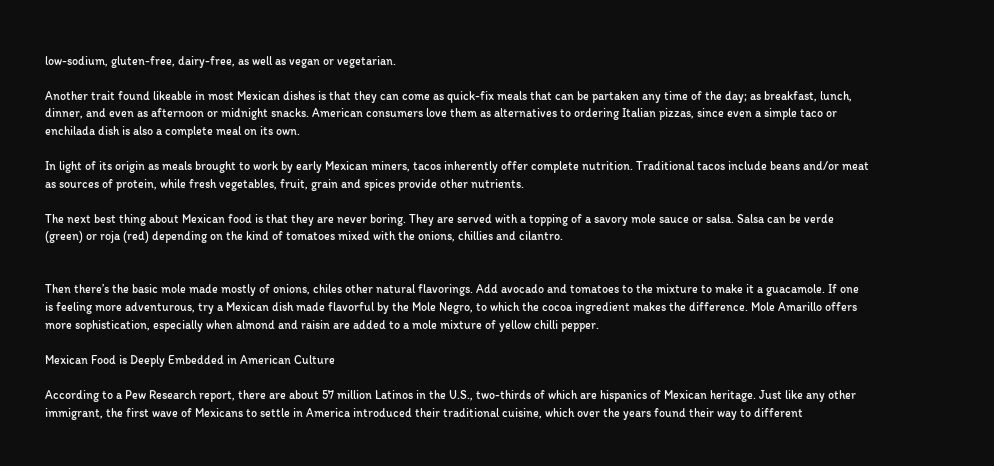low-sodium, gluten-free, dairy-free, as well as vegan or vegetarian.

Another trait found likeable in most Mexican dishes is that they can come as quick-fix meals that can be partaken any time of the day; as breakfast, lunch, dinner, and even as afternoon or midnight snacks. American consumers love them as alternatives to ordering Italian pizzas, since even a simple taco or enchilada dish is also a complete meal on its own.

In light of its origin as meals brought to work by early Mexican miners, tacos inherently offer complete nutrition. Traditional tacos include beans and/or meat as sources of protein, while fresh vegetables, fruit, grain and spices provide other nutrients.

The next best thing about Mexican food is that they are never boring. They are served with a topping of a savory mole sauce or salsa. Salsa can be verde (green) or roja (red) depending on the kind of tomatoes mixed with the onions, chillies and cilantro.


Then there’s the basic mole made mostly of onions, chiles other natural flavorings. Add avocado and tomatoes to the mixture to make it a guacamole. If one is feeling more adventurous, try a Mexican dish made flavorful by the Mole Negro, to which the cocoa ingredient makes the difference. Mole Amarillo offers more sophistication, especially when almond and raisin are added to a mole mixture of yellow chilli pepper.

Mexican Food is Deeply Embedded in American Culture

According to a Pew Research report, there are about 57 million Latinos in the U.S., two-thirds of which are hispanics of Mexican heritage. Just like any other immigrant, the first wave of Mexicans to settle in America introduced their traditional cuisine, which over the years found their way to different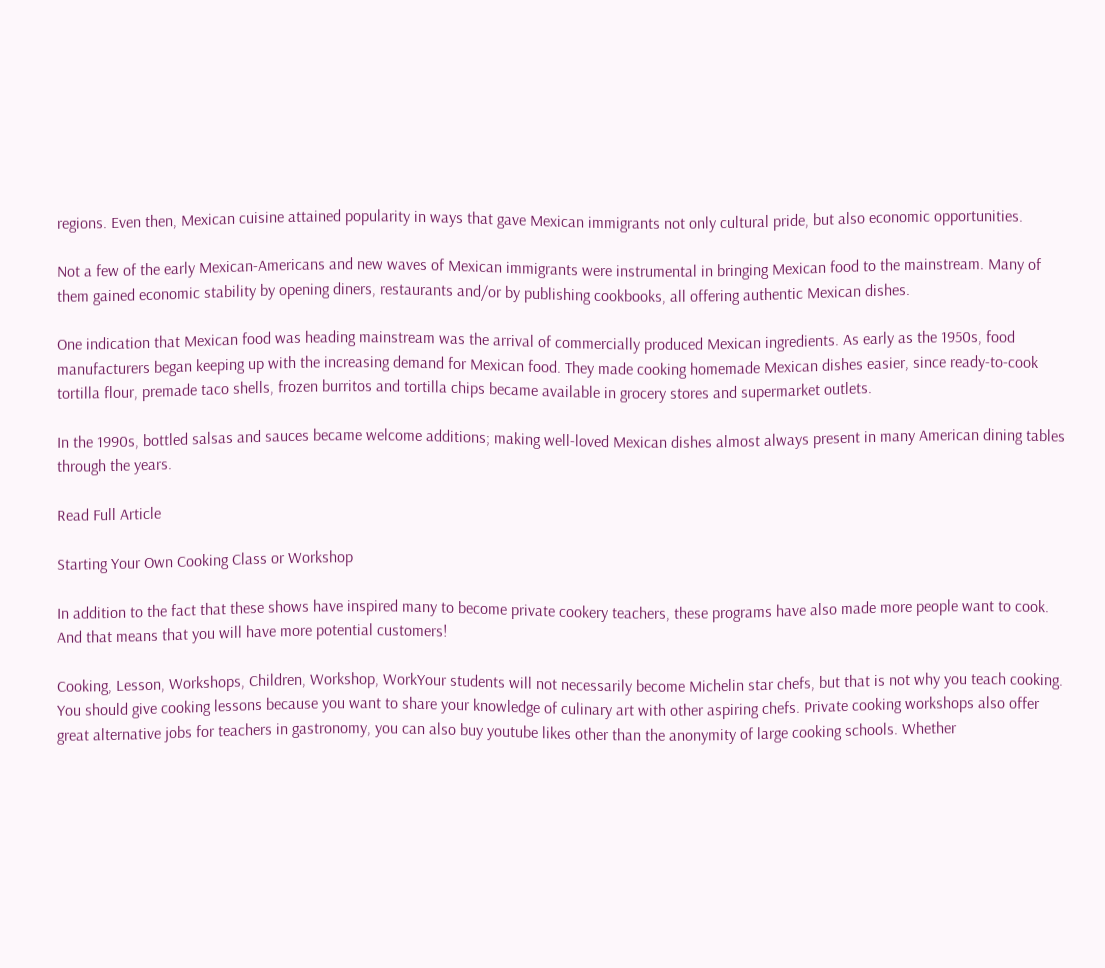regions. Even then, Mexican cuisine attained popularity in ways that gave Mexican immigrants not only cultural pride, but also economic opportunities.

Not a few of the early Mexican-Americans and new waves of Mexican immigrants were instrumental in bringing Mexican food to the mainstream. Many of them gained economic stability by opening diners, restaurants and/or by publishing cookbooks, all offering authentic Mexican dishes.

One indication that Mexican food was heading mainstream was the arrival of commercially produced Mexican ingredients. As early as the 1950s, food manufacturers began keeping up with the increasing demand for Mexican food. They made cooking homemade Mexican dishes easier, since ready-to-cook tortilla flour, premade taco shells, frozen burritos and tortilla chips became available in grocery stores and supermarket outlets.

In the 1990s, bottled salsas and sauces became welcome additions; making well-loved Mexican dishes almost always present in many American dining tables through the years.

Read Full Article

Starting Your Own Cooking Class or Workshop

In addition to the fact that these shows have inspired many to become private cookery teachers, these programs have also made more people want to cook. And that means that you will have more potential customers!

Cooking, Lesson, Workshops, Children, Workshop, WorkYour students will not necessarily become Michelin star chefs, but that is not why you teach cooking. You should give cooking lessons because you want to share your knowledge of culinary art with other aspiring chefs. Private cooking workshops also offer great alternative jobs for teachers in gastronomy, you can also buy youtube likes other than the anonymity of large cooking schools. Whether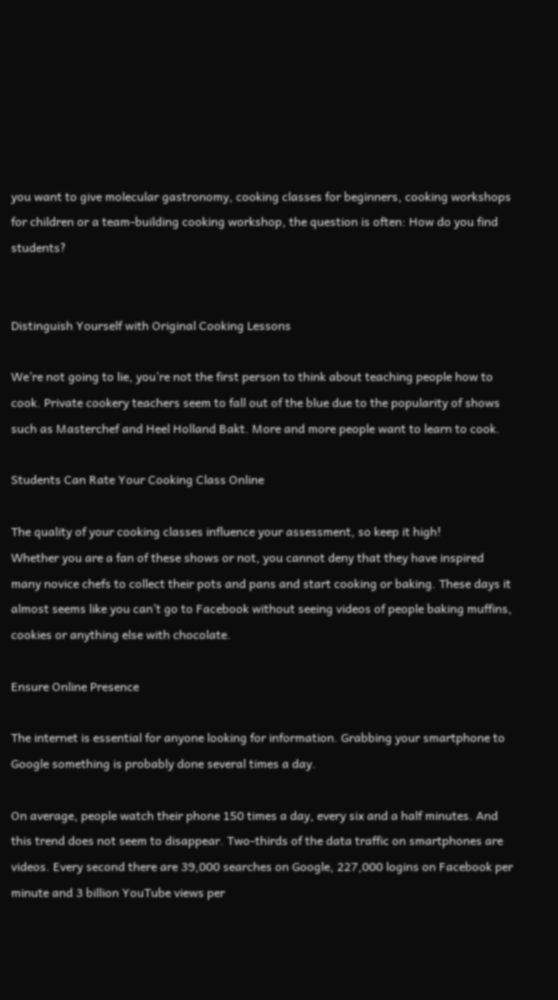you want to give molecular gastronomy, cooking classes for beginners, cooking workshops for children or a team-building cooking workshop, the question is often: How do you find students?


Distinguish Yourself with Original Cooking Lessons

We’re not going to lie, you’re not the first person to think about teaching people how to cook. Private cookery teachers seem to fall out of the blue due to the popularity of shows such as Masterchef and Heel Holland Bakt. More and more people want to learn to cook.

Students Can Rate Your Cooking Class Online

The quality of your cooking classes influence your assessment, so keep it high!
Whether you are a fan of these shows or not, you cannot deny that they have inspired many novice chefs to collect their pots and pans and start cooking or baking. These days it almost seems like you can’t go to Facebook without seeing videos of people baking muffins, cookies or anything else with chocolate.

Ensure Online Presence

The internet is essential for anyone looking for information. Grabbing your smartphone to Google something is probably done several times a day.

On average, people watch their phone 150 times a day, every six and a half minutes. And this trend does not seem to disappear. Two-thirds of the data traffic on smartphones are videos. Every second there are 39,000 searches on Google, 227,000 logins on Facebook per minute and 3 billion YouTube views per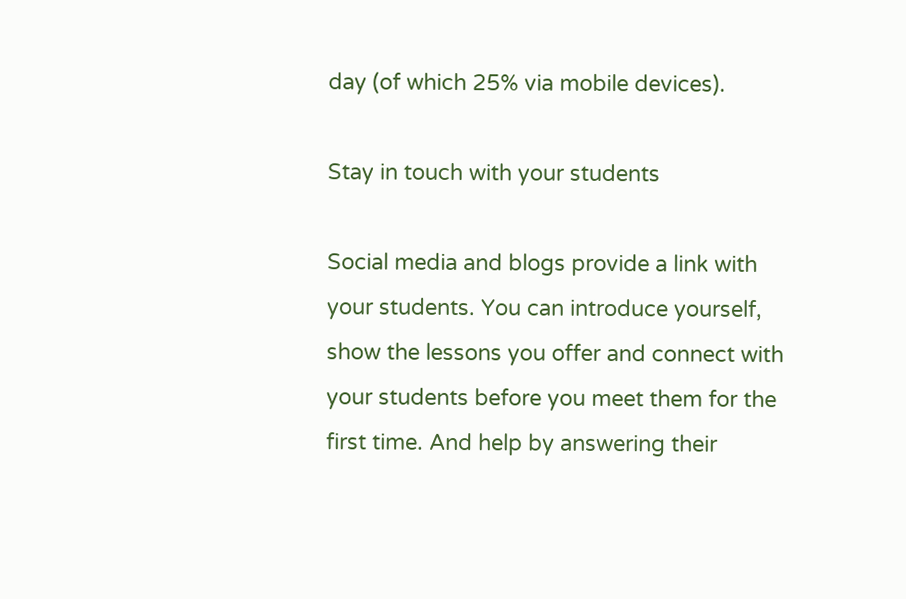day (of which 25% via mobile devices).

Stay in touch with your students

Social media and blogs provide a link with your students. You can introduce yourself, show the lessons you offer and connect with your students before you meet them for the first time. And help by answering their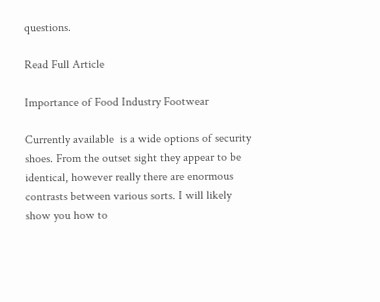questions.

Read Full Article

Importance of Food Industry Footwear

Currently available  is a wide options of security shoes. From the outset sight they appear to be identical, however really there are enormous contrasts between various sorts. I will likely show you how to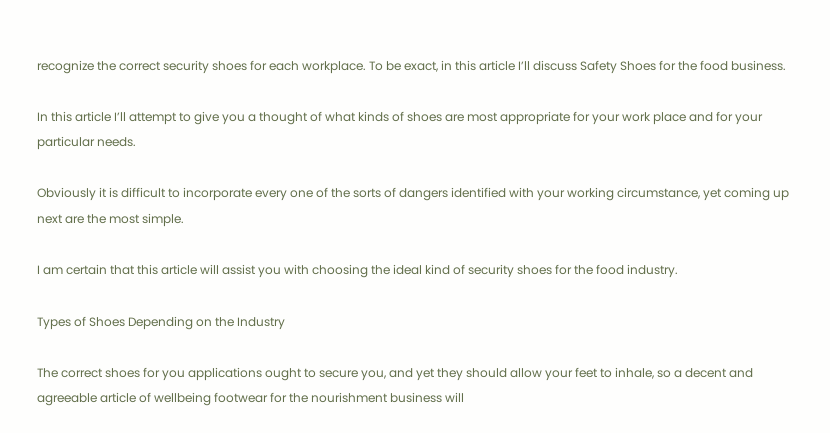recognize the correct security shoes for each workplace. To be exact, in this article I’ll discuss Safety Shoes for the food business.

In this article I’ll attempt to give you a thought of what kinds of shoes are most appropriate for your work place and for your particular needs.

Obviously it is difficult to incorporate every one of the sorts of dangers identified with your working circumstance, yet coming up next are the most simple.

I am certain that this article will assist you with choosing the ideal kind of security shoes for the food industry.

Types of Shoes Depending on the Industry

The correct shoes for you applications ought to secure you, and yet they should allow your feet to inhale, so a decent and agreeable article of wellbeing footwear for the nourishment business will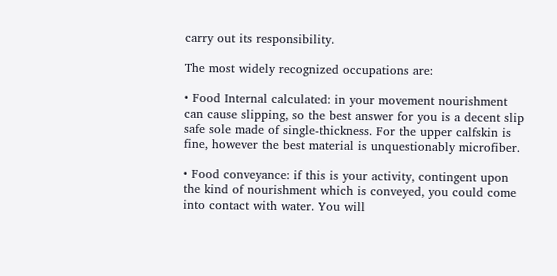carry out its responsibility.

The most widely recognized occupations are:

• Food Internal calculated: in your movement nourishment can cause slipping, so the best answer for you is a decent slip safe sole made of single-thickness. For the upper calfskin is fine, however the best material is unquestionably microfiber.

• Food conveyance: if this is your activity, contingent upon the kind of nourishment which is conveyed, you could come into contact with water. You will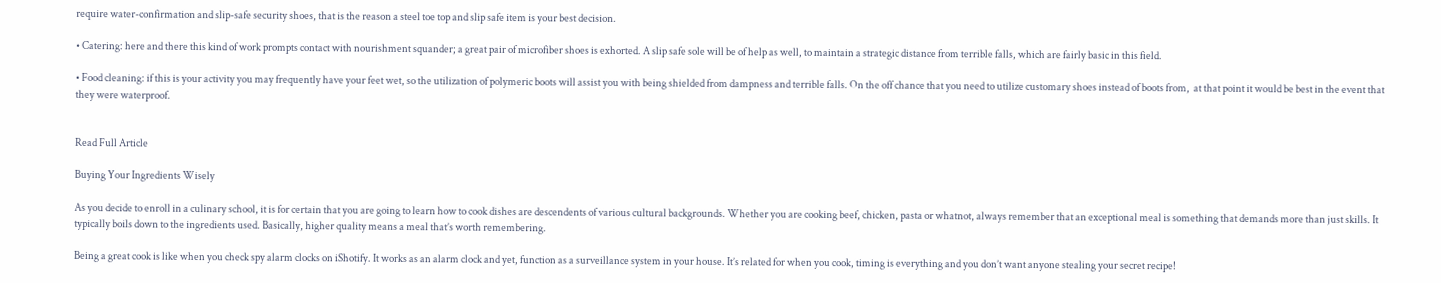require water-confirmation and slip-safe security shoes, that is the reason a steel toe top and slip safe item is your best decision.

• Catering: here and there this kind of work prompts contact with nourishment squander; a great pair of microfiber shoes is exhorted. A slip safe sole will be of help as well, to maintain a strategic distance from terrible falls, which are fairly basic in this field.

• Food cleaning: if this is your activity you may frequently have your feet wet, so the utilization of polymeric boots will assist you with being shielded from dampness and terrible falls. On the off chance that you need to utilize customary shoes instead of boots from,  at that point it would be best in the event that they were waterproof.


Read Full Article

Buying Your Ingredients Wisely

As you decide to enroll in a culinary school, it is for certain that you are going to learn how to cook dishes are descendents of various cultural backgrounds. Whether you are cooking beef, chicken, pasta or whatnot, always remember that an exceptional meal is something that demands more than just skills. It typically boils down to the ingredients used. Basically, higher quality means a meal that’s worth remembering.

Being a great cook is like when you check spy alarm clocks on iShotify. It works as an alarm clock and yet, function as a surveillance system in your house. It’s related for when you cook, timing is everything and you don’t want anyone stealing your secret recipe!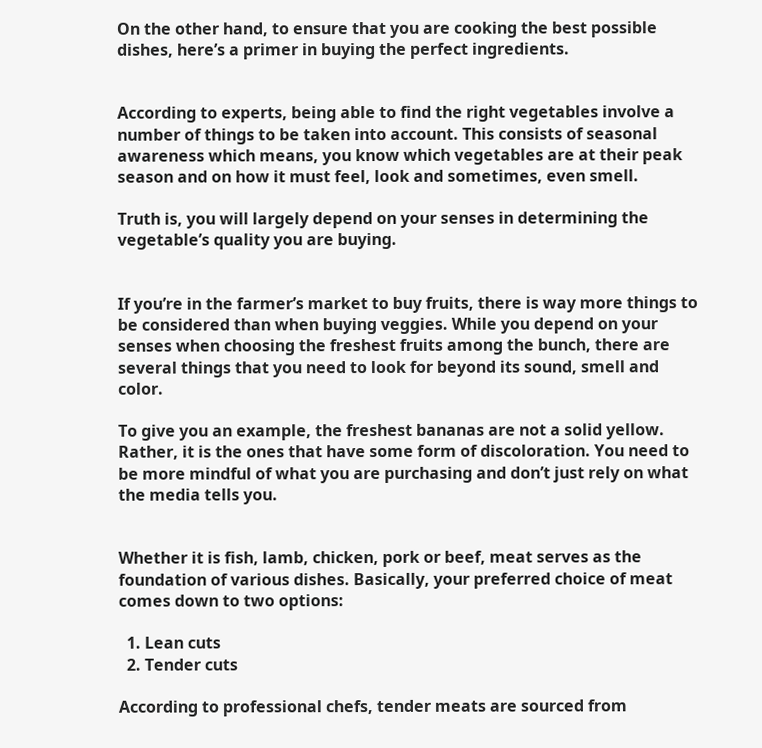On the other hand, to ensure that you are cooking the best possible dishes, here’s a primer in buying the perfect ingredients.


According to experts, being able to find the right vegetables involve a number of things to be taken into account. This consists of seasonal awareness which means, you know which vegetables are at their peak season and on how it must feel, look and sometimes, even smell.

Truth is, you will largely depend on your senses in determining the vegetable’s quality you are buying.


If you’re in the farmer’s market to buy fruits, there is way more things to be considered than when buying veggies. While you depend on your senses when choosing the freshest fruits among the bunch, there are several things that you need to look for beyond its sound, smell and color.

To give you an example, the freshest bananas are not a solid yellow. Rather, it is the ones that have some form of discoloration. You need to be more mindful of what you are purchasing and don’t just rely on what the media tells you.


Whether it is fish, lamb, chicken, pork or beef, meat serves as the foundation of various dishes. Basically, your preferred choice of meat comes down to two options:

  1. Lean cuts
  2. Tender cuts

According to professional chefs, tender meats are sourced from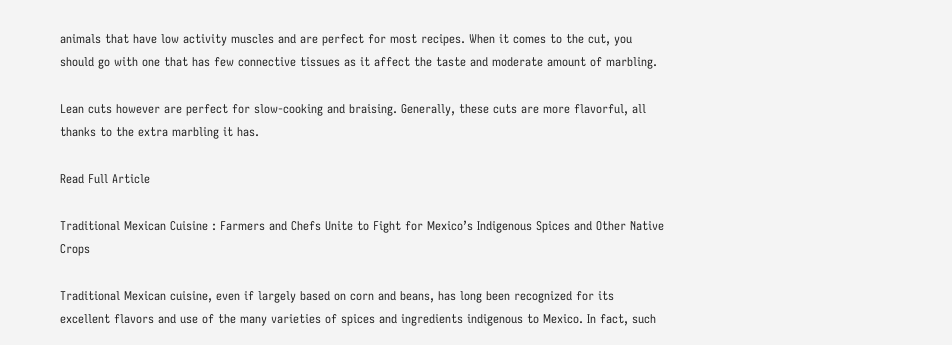animals that have low activity muscles and are perfect for most recipes. When it comes to the cut, you should go with one that has few connective tissues as it affect the taste and moderate amount of marbling.

Lean cuts however are perfect for slow-cooking and braising. Generally, these cuts are more flavorful, all thanks to the extra marbling it has.

Read Full Article

Traditional Mexican Cuisine : Farmers and Chefs Unite to Fight for Mexico’s Indigenous Spices and Other Native Crops

Traditional Mexican cuisine, even if largely based on corn and beans, has long been recognized for its excellent flavors and use of the many varieties of spices and ingredients indigenous to Mexico. In fact, such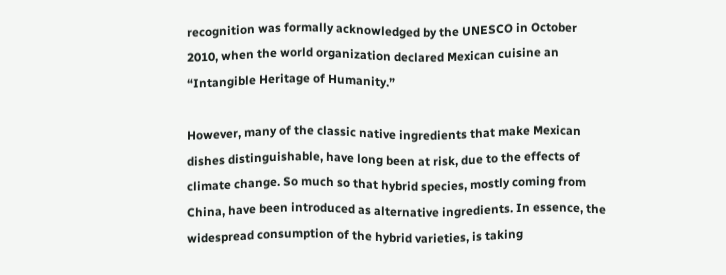recognition was formally acknowledged by the UNESCO in October 2010, when the world organization declared Mexican cuisine an “Intangible Heritage of Humanity.”

However, many of the classic native ingredients that make Mexican dishes distinguishable, have long been at risk, due to the effects of climate change. So much so that hybrid species, mostly coming from China, have been introduced as alternative ingredients. In essence, the widespread consumption of the hybrid varieties, is taking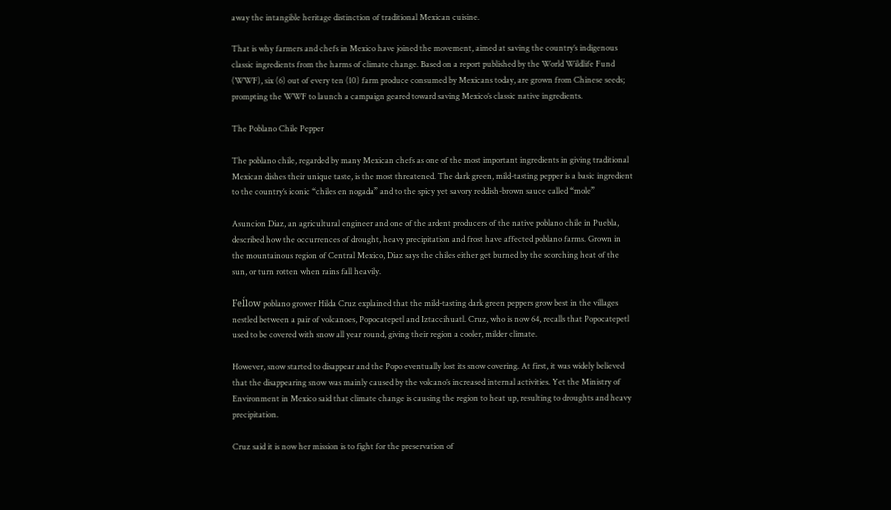away the intangible heritage distinction of traditional Mexican cuisine.

That is why farmers and chefs in Mexico have joined the movement, aimed at saving the country’s indigenous classic ingredients from the harms of climate change. Based on a report published by the World Wildlife Fund (WWF), six (6) out of every ten (10) farm produce consumed by Mexicans today, are grown from Chinese seeds; prompting the WWF to launch a campaign geared toward saving Mexico’s classic native ingredients.

The Poblano Chile Pepper

The poblano chile, regarded by many Mexican chefs as one of the most important ingredients in giving traditional Mexican dishes their unique taste, is the most threatened. The dark green, mild-tasting pepper is a basic ingredient to the country’s iconic “chiles en nogada” and to the spicy yet savory reddish-brown sauce called “mole”

Asuncion Diaz, an agricultural engineer and one of the ardent producers of the native poblano chile in Puebla, described how the occurrences of drought, heavy precipitation and frost have affected poblano farms. Grown in the mountainous region of Central Mexico, Diaz says the chiles either get burned by the scorching heat of the sun, or turn rotten when rains fall heavily.

Feĺlow poblano grower Hilda Cruz explained that the mild-tasting dark green peppers grow best in the villages nestled between a pair of volcanoes, Popocatepetl and Iztaccihuatl. Cruz, who is now 64, recalls that Popocatepetl used to be covered with snow all year round, giving their region a cooler, milder climate.

However, snow started to disappear and the Popo eventually lost its snow covering. At first, it was widely believed that the disappearing snow was mainly caused by the volcano’s increased internal activities. Yet the Ministry of Environment in Mexico said that climate change is causing the region to heat up, resulting to droughts and heavy precipitation.

Cruz said it is now her mission is to fight for the preservation of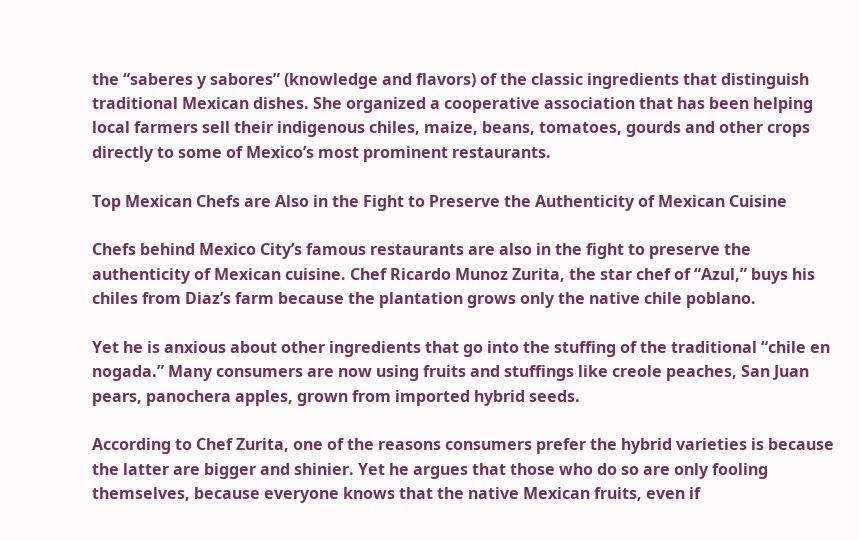the “saberes y sabores” (knowledge and flavors) of the classic ingredients that distinguish traditional Mexican dishes. She organized a cooperative association that has been helping local farmers sell their indigenous chiles, maize, beans, tomatoes, gourds and other crops directly to some of Mexico’s most prominent restaurants.

Top Mexican Chefs are Also in the Fight to Preserve the Authenticity of Mexican Cuisine

Chefs behind Mexico City’s famous restaurants are also in the fight to preserve the authenticity of Mexican cuisine. Chef Ricardo Munoz Zurita, the star chef of “Azul,” buys his chiles from Diaz’s farm because the plantation grows only the native chile poblano.

Yet he is anxious about other ingredients that go into the stuffing of the traditional “chile en nogada.” Many consumers are now using fruits and stuffings like creole peaches, San Juan pears, panochera apples, grown from imported hybrid seeds.

According to Chef Zurita, one of the reasons consumers prefer the hybrid varieties is because the latter are bigger and shinier. Yet he argues that those who do so are only fooling themselves, because everyone knows that the native Mexican fruits, even if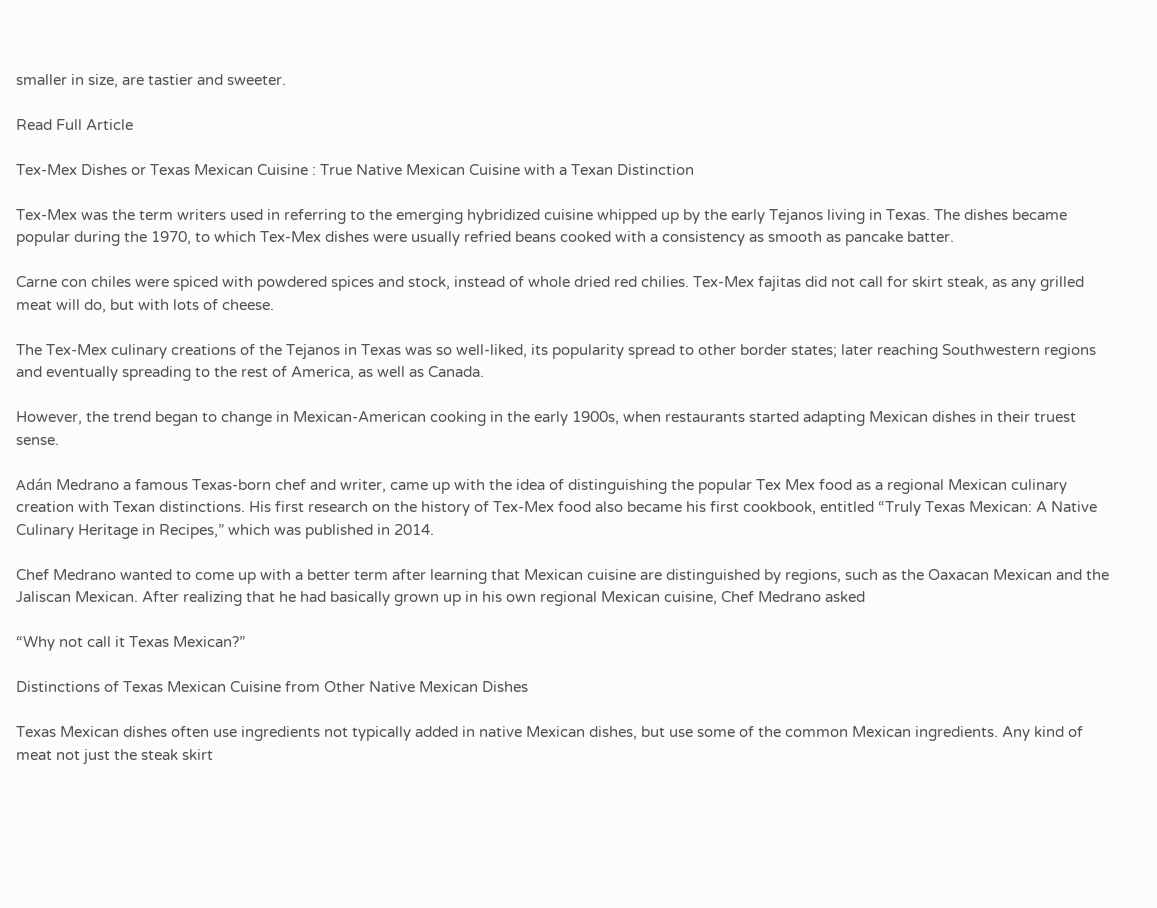smaller in size, are tastier and sweeter.

Read Full Article

Tex-Mex Dishes or Texas Mexican Cuisine : True Native Mexican Cuisine with a Texan Distinction

Tex-Mex was the term writers used in referring to the emerging hybridized cuisine whipped up by the early Tejanos living in Texas. The dishes became popular during the 1970, to which Tex-Mex dishes were usually refried beans cooked with a consistency as smooth as pancake batter.

Carne con chiles were spiced with powdered spices and stock, instead of whole dried red chilies. Tex-Mex fajitas did not call for skirt steak, as any grilled meat will do, but with lots of cheese.

The Tex-Mex culinary creations of the Tejanos in Texas was so well-liked, its popularity spread to other border states; later reaching Southwestern regions and eventually spreading to the rest of America, as well as Canada.

However, the trend began to change in Mexican-American cooking in the early 1900s, when restaurants started adapting Mexican dishes in their truest sense.

Adán Medrano a famous Texas-born chef and writer, came up with the idea of distinguishing the popular Tex Mex food as a regional Mexican culinary creation with Texan distinctions. His first research on the history of Tex-Mex food also became his first cookbook, entitled “Truly Texas Mexican: A Native Culinary Heritage in Recipes,” which was published in 2014.

Chef Medrano wanted to come up with a better term after learning that Mexican cuisine are distinguished by regions, such as the Oaxacan Mexican and the Jaliscan Mexican. After realizing that he had basically grown up in his own regional Mexican cuisine, Chef Medrano asked

“Why not call it Texas Mexican?”

Distinctions of Texas Mexican Cuisine from Other Native Mexican Dishes

Texas Mexican dishes often use ingredients not typically added in native Mexican dishes, but use some of the common Mexican ingredients. Any kind of meat not just the steak skirt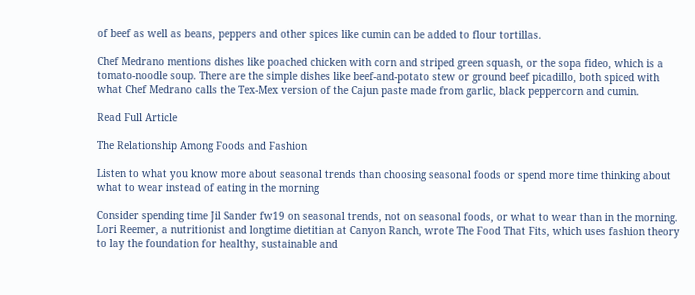of beef as well as beans, peppers and other spices like cumin can be added to flour tortillas.

Chef Medrano mentions dishes like poached chicken with corn and striped green squash, or the sopa fideo, which is a tomato-noodle soup. There are the simple dishes like beef-and-potato stew or ground beef picadillo, both spiced with what Chef Medrano calls the Tex-Mex version of the Cajun paste made from garlic, black peppercorn and cumin.

Read Full Article

The Relationship Among Foods and Fashion

Listen to what you know more about seasonal trends than choosing seasonal foods or spend more time thinking about what to wear instead of eating in the morning

Consider spending time Jil Sander fw19 on seasonal trends, not on seasonal foods, or what to wear than in the morning. Lori Reemer, a nutritionist and longtime dietitian at Canyon Ranch, wrote The Food That Fits, which uses fashion theory to lay the foundation for healthy, sustainable and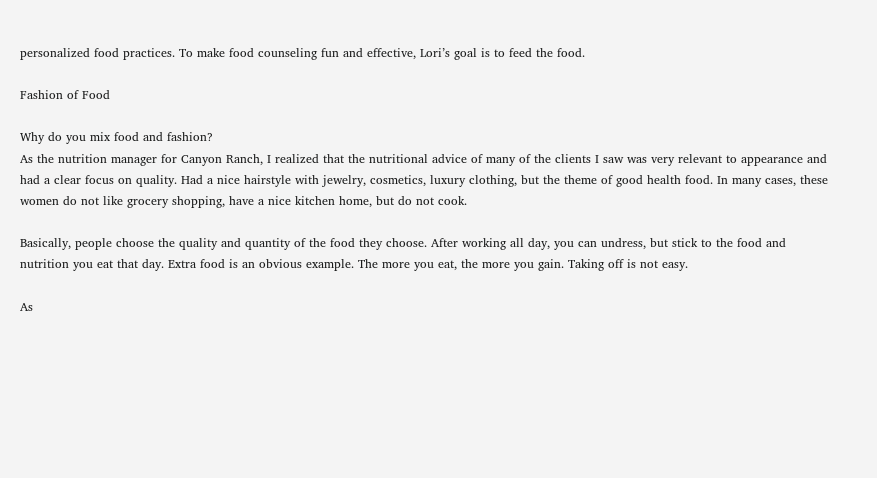personalized food practices. To make food counseling fun and effective, Lori’s goal is to feed the food.

Fashion of Food

Why do you mix food and fashion?
As the nutrition manager for Canyon Ranch, I realized that the nutritional advice of many of the clients I saw was very relevant to appearance and had a clear focus on quality. Had a nice hairstyle with jewelry, cosmetics, luxury clothing, but the theme of good health food. In many cases, these women do not like grocery shopping, have a nice kitchen home, but do not cook.

Basically, people choose the quality and quantity of the food they choose. After working all day, you can undress, but stick to the food and nutrition you eat that day. Extra food is an obvious example. The more you eat, the more you gain. Taking off is not easy.

As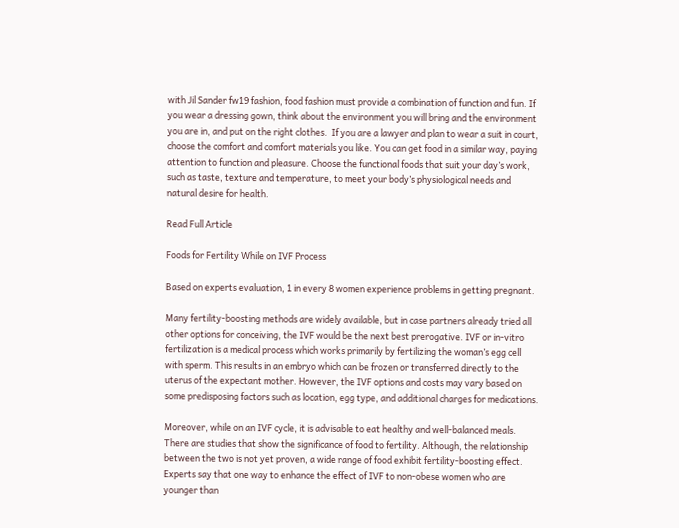with Jil Sander fw19 fashion, food fashion must provide a combination of function and fun. If you wear a dressing gown, think about the environment you will bring and the environment you are in, and put on the right clothes.  If you are a lawyer and plan to wear a suit in court, choose the comfort and comfort materials you like. You can get food in a similar way, paying attention to function and pleasure. Choose the functional foods that suit your day’s work, such as taste, texture and temperature, to meet your body’s physiological needs and natural desire for health.

Read Full Article

Foods for Fertility While on IVF Process

Based on experts evaluation, 1 in every 8 women experience problems in getting pregnant.

Many fertility-boosting methods are widely available, but in case partners already tried all other options for conceiving, the IVF would be the next best prerogative. IVF or in-vitro fertilization is a medical process which works primarily by fertilizing the woman’s egg cell with sperm. This results in an embryo which can be frozen or transferred directly to the uterus of the expectant mother. However, the IVF options and costs may vary based on some predisposing factors such as location, egg type, and additional charges for medications.

Moreover, while on an IVF cycle, it is advisable to eat healthy and well-balanced meals. There are studies that show the significance of food to fertility. Although, the relationship between the two is not yet proven, a wide range of food exhibit fertility-boosting effect. Experts say that one way to enhance the effect of IVF to non-obese women who are younger than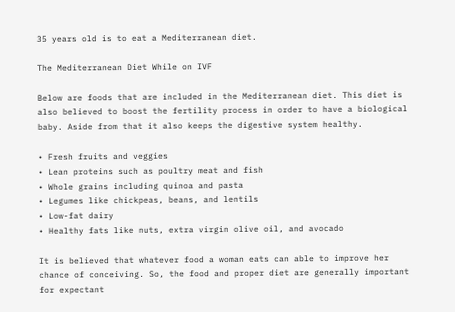35 years old is to eat a Mediterranean diet.

The Mediterranean Diet While on IVF

Below are foods that are included in the Mediterranean diet. This diet is also believed to boost the fertility process in order to have a biological baby. Aside from that it also keeps the digestive system healthy.

• Fresh fruits and veggies
• Lean proteins such as poultry meat and fish
• Whole grains including quinoa and pasta
• Legumes like chickpeas, beans, and lentils
• Low-fat dairy
• Healthy fats like nuts, extra virgin olive oil, and avocado

It is believed that whatever food a woman eats can able to improve her chance of conceiving. So, the food and proper diet are generally important for expectant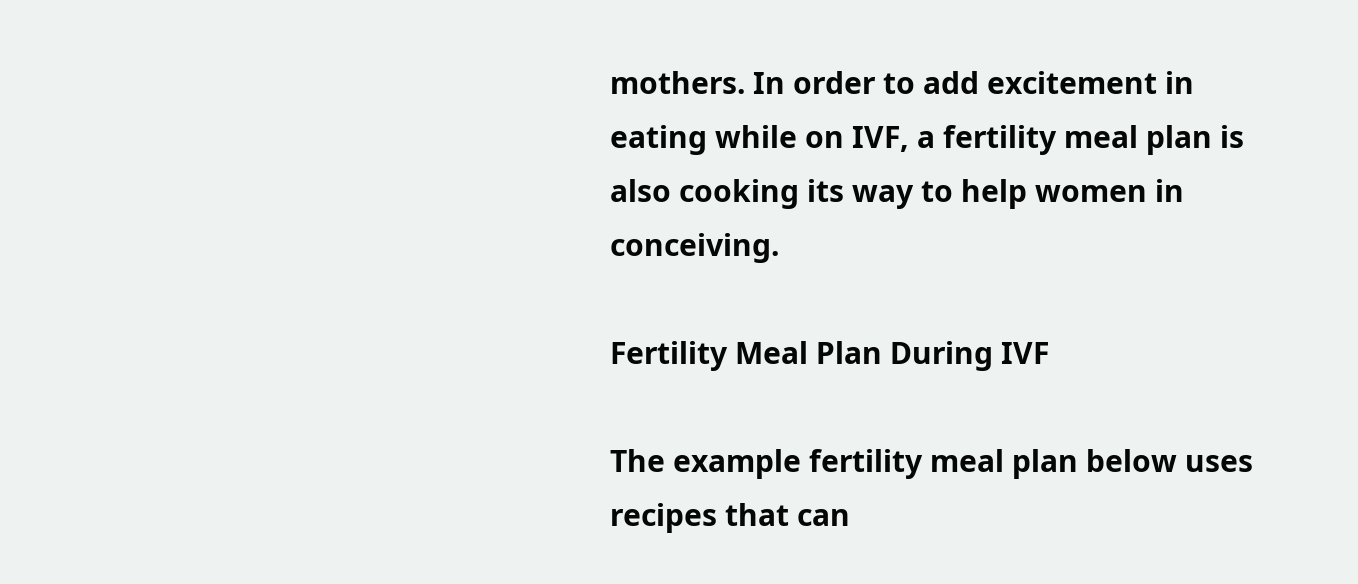mothers. In order to add excitement in eating while on IVF, a fertility meal plan is also cooking its way to help women in conceiving.

Fertility Meal Plan During IVF

The example fertility meal plan below uses recipes that can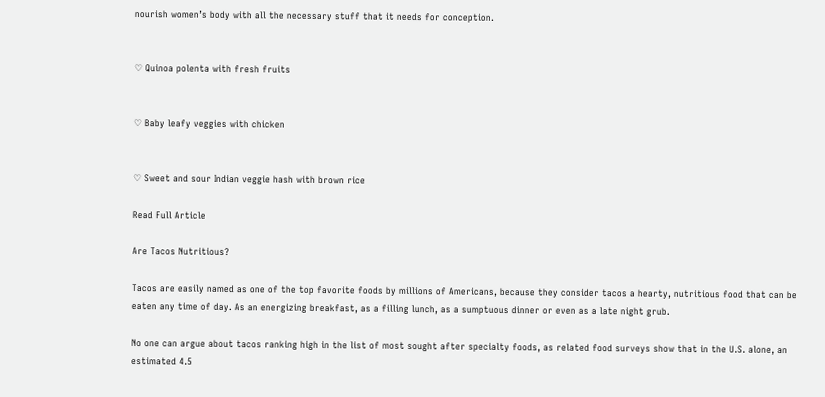nourish women’s body with all the necessary stuff that it needs for conception.


♡ Quinoa polenta with fresh fruits


♡ Baby leafy veggies with chicken


♡ Sweet and sour Indian veggie hash with brown rice

Read Full Article

Are Tacos Nutritious?

Tacos are easily named as one of the top favorite foods by millions of Americans, because they consider tacos a hearty, nutritious food that can be eaten any time of day. As an energizing breakfast, as a filling lunch, as a sumptuous dinner or even as a late night grub.

No one can argue about tacos ranking high in the list of most sought after specialty foods, as related food surveys show that in the U.S. alone, an estimated 4.5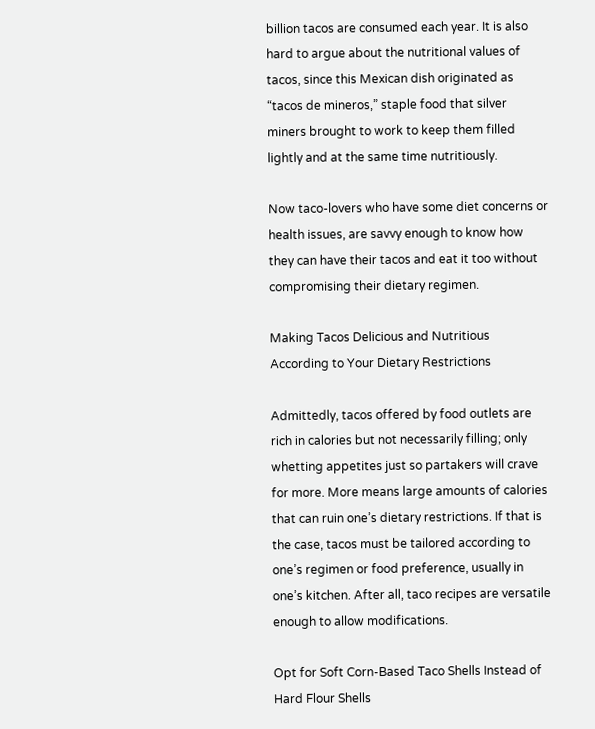billion tacos are consumed each year. It is also hard to argue about the nutritional values of tacos, since this Mexican dish originated as “tacos de mineros,” staple food that silver miners brought to work to keep them filled lightly and at the same time nutritiously.

Now taco-lovers who have some diet concerns or health issues, are savvy enough to know how they can have their tacos and eat it too without compromising their dietary regimen.

Making Tacos Delicious and Nutritious According to Your Dietary Restrictions

Admittedly, tacos offered by food outlets are rich in calories but not necessarily filling; only whetting appetites just so partakers will crave for more. More means large amounts of calories that can ruin one’s dietary restrictions. If that is the case, tacos must be tailored according to one’s regimen or food preference, usually in one’s kitchen. After all, taco recipes are versatile enough to allow modifications.

Opt for Soft Corn-Based Taco Shells Instead of Hard Flour Shells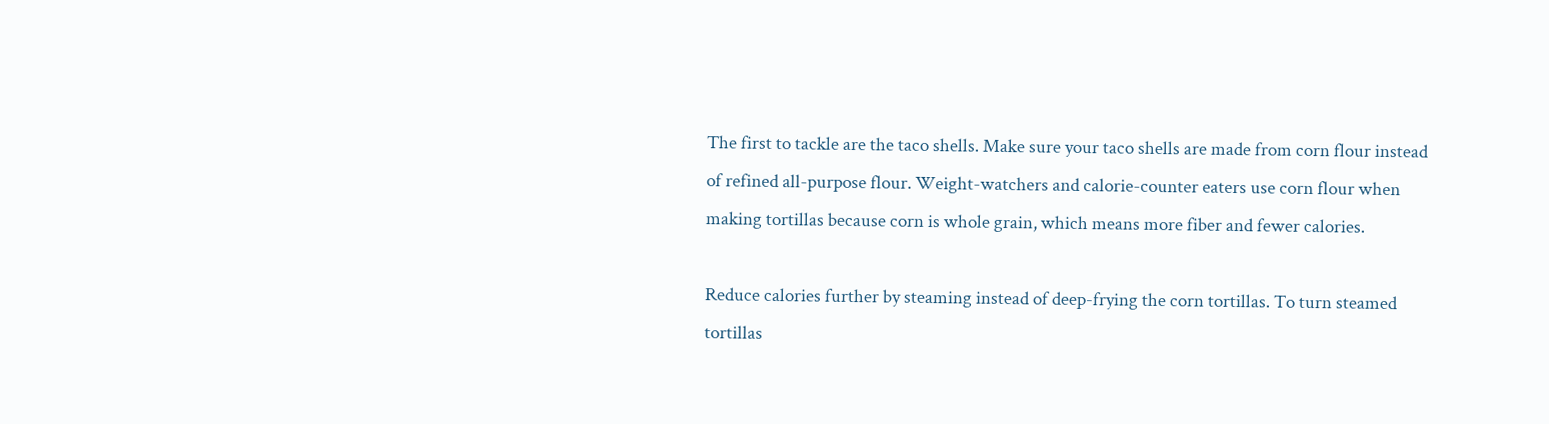The first to tackle are the taco shells. Make sure your taco shells are made from corn flour instead of refined all-purpose flour. Weight-watchers and calorie-counter eaters use corn flour when making tortillas because corn is whole grain, which means more fiber and fewer calories.

Reduce calories further by steaming instead of deep-frying the corn tortillas. To turn steamed tortillas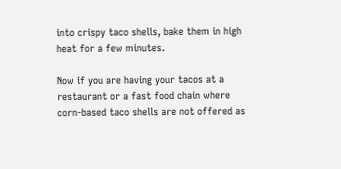into crispy taco shells, bake them in high heat for a few minutes.

Now if you are having your tacos at a restaurant or a fast food chain where corn-based taco shells are not offered as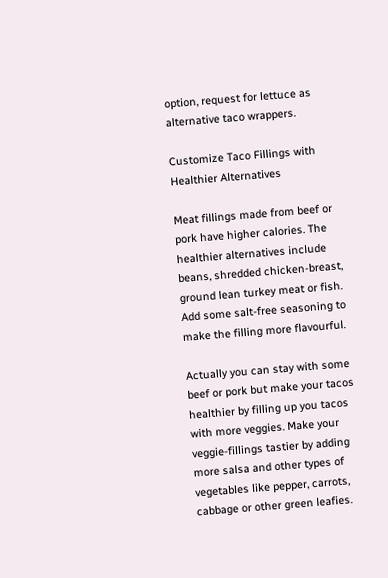option, request for lettuce as alternative taco wrappers.

Customize Taco Fillings with Healthier Alternatives

Meat fillings made from beef or pork have higher calories. The healthier alternatives include beans, shredded chicken-breast, ground lean turkey meat or fish. Add some salt-free seasoning to make the filling more flavourful.

Actually you can stay with some beef or pork but make your tacos healthier by filling up you tacos with more veggies. Make your veggie-fillings tastier by adding more salsa and other types of vegetables like pepper, carrots, cabbage or other green leafies.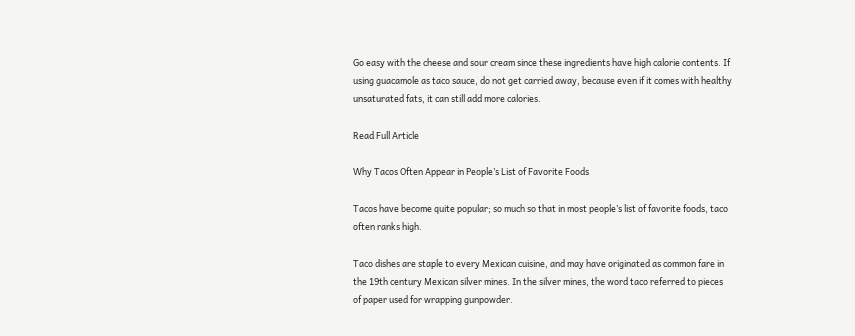Go easy with the cheese and sour cream since these ingredients have high calorie contents. If using guacamole as taco sauce, do not get carried away, because even if it comes with healthy unsaturated fats, it can still add more calories.

Read Full Article

Why Tacos Often Appear in People’s List of Favorite Foods

Tacos have become quite popular; so much so that in most people’s list of favorite foods, taco often ranks high.

Taco dishes are staple to every Mexican cuisine, and may have originated as common fare in the 19th century Mexican silver mines. In the silver mines, the word taco referred to pieces of paper used for wrapping gunpowder.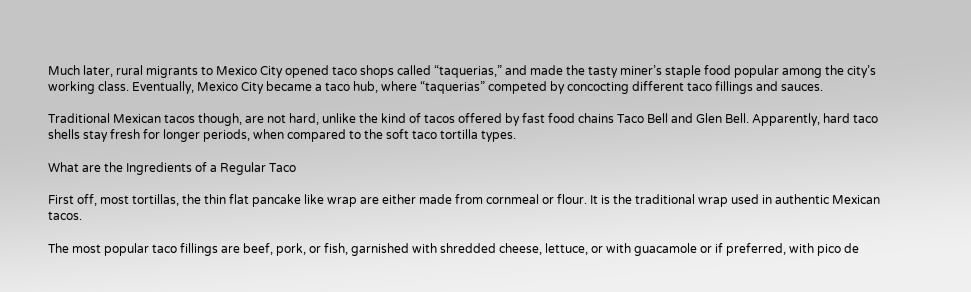Much later, rural migrants to Mexico City opened taco shops called “taquerias,” and made the tasty miner’s staple food popular among the city’s working class. Eventually, Mexico City became a taco hub, where “taquerias” competed by concocting different taco fillings and sauces.

Traditional Mexican tacos though, are not hard, unlike the kind of tacos offered by fast food chains Taco Bell and Glen Bell. Apparently, hard taco shells stay fresh for longer periods, when compared to the soft taco tortilla types.

What are the Ingredients of a Regular Taco

First off, most tortillas, the thin flat pancake like wrap are either made from cornmeal or flour. It is the traditional wrap used in authentic Mexican tacos.

The most popular taco fillings are beef, pork, or fish, garnished with shredded cheese, lettuce, or with guacamole or if preferred, with pico de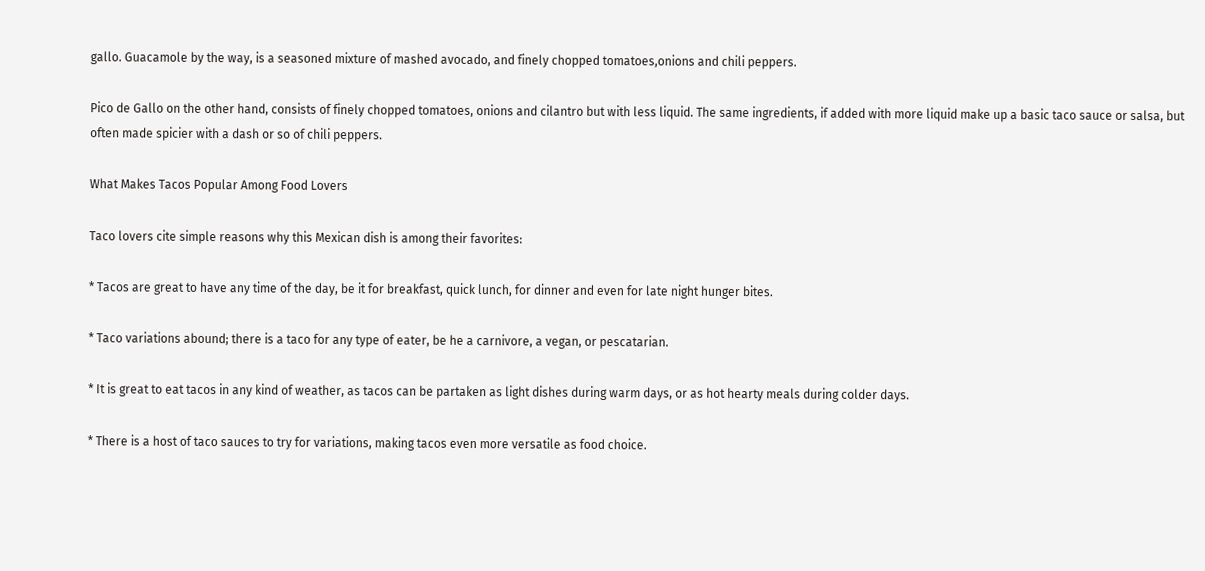gallo. Guacamole by the way, is a seasoned mixture of mashed avocado, and finely chopped tomatoes,onions and chili peppers.

Pico de Gallo on the other hand, consists of finely chopped tomatoes, onions and cilantro but with less liquid. The same ingredients, if added with more liquid make up a basic taco sauce or salsa, but often made spicier with a dash or so of chili peppers.

What Makes Tacos Popular Among Food Lovers

Taco lovers cite simple reasons why this Mexican dish is among their favorites:

* Tacos are great to have any time of the day, be it for breakfast, quick lunch, for dinner and even for late night hunger bites.

* Taco variations abound; there is a taco for any type of eater, be he a carnivore, a vegan, or pescatarian.

* It is great to eat tacos in any kind of weather, as tacos can be partaken as light dishes during warm days, or as hot hearty meals during colder days.

* There is a host of taco sauces to try for variations, making tacos even more versatile as food choice.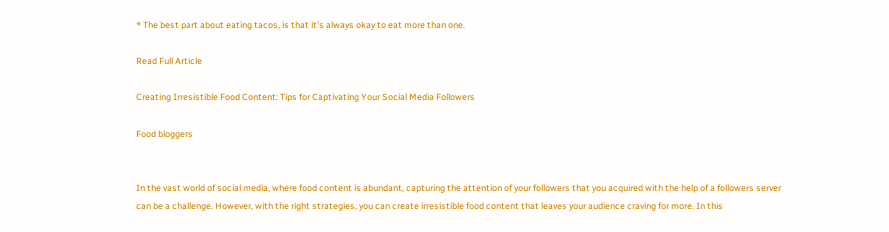* The best part about eating tacos, is that it’s always okay to eat more than one.

Read Full Article

Creating Irresistible Food Content: Tips for Captivating Your Social Media Followers

Food bloggers


In the vast world of social media, where food content is abundant, capturing the attention of your followers that you acquired with the help of a followers server can be a challenge. However, with the right strategies, you can create irresistible food content that leaves your audience craving for more. In this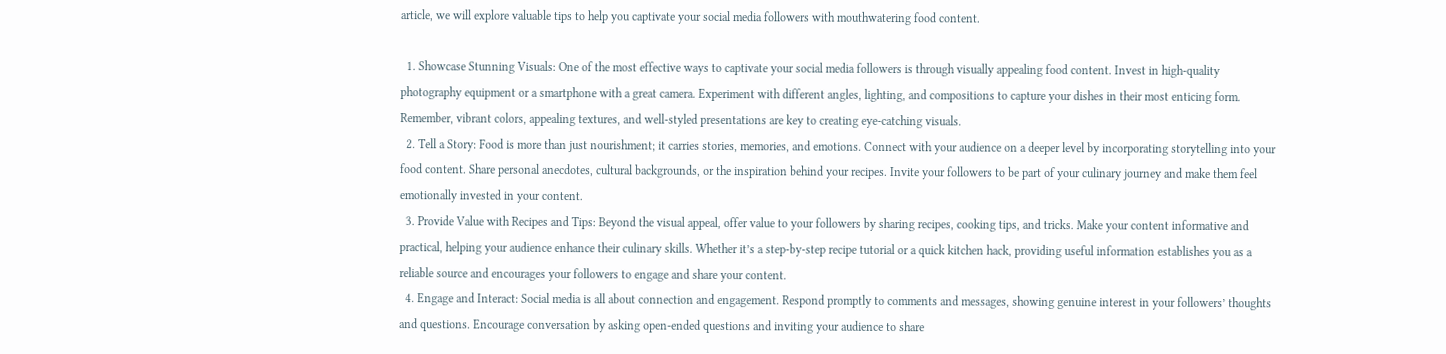article, we will explore valuable tips to help you captivate your social media followers with mouthwatering food content.

  1. Showcase Stunning Visuals: One of the most effective ways to captivate your social media followers is through visually appealing food content. Invest in high-quality photography equipment or a smartphone with a great camera. Experiment with different angles, lighting, and compositions to capture your dishes in their most enticing form. Remember, vibrant colors, appealing textures, and well-styled presentations are key to creating eye-catching visuals.
  2. Tell a Story: Food is more than just nourishment; it carries stories, memories, and emotions. Connect with your audience on a deeper level by incorporating storytelling into your food content. Share personal anecdotes, cultural backgrounds, or the inspiration behind your recipes. Invite your followers to be part of your culinary journey and make them feel emotionally invested in your content.
  3. Provide Value with Recipes and Tips: Beyond the visual appeal, offer value to your followers by sharing recipes, cooking tips, and tricks. Make your content informative and practical, helping your audience enhance their culinary skills. Whether it’s a step-by-step recipe tutorial or a quick kitchen hack, providing useful information establishes you as a reliable source and encourages your followers to engage and share your content.
  4. Engage and Interact: Social media is all about connection and engagement. Respond promptly to comments and messages, showing genuine interest in your followers’ thoughts and questions. Encourage conversation by asking open-ended questions and inviting your audience to share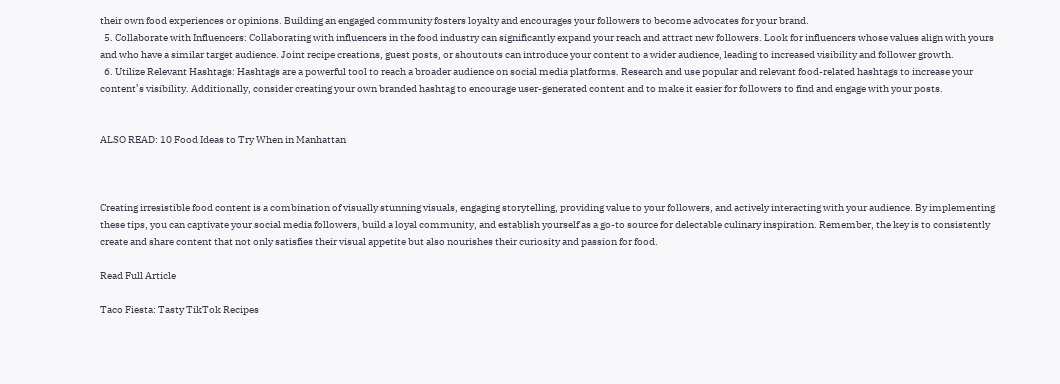their own food experiences or opinions. Building an engaged community fosters loyalty and encourages your followers to become advocates for your brand.
  5. Collaborate with Influencers: Collaborating with influencers in the food industry can significantly expand your reach and attract new followers. Look for influencers whose values align with yours and who have a similar target audience. Joint recipe creations, guest posts, or shoutouts can introduce your content to a wider audience, leading to increased visibility and follower growth.
  6. Utilize Relevant Hashtags: Hashtags are a powerful tool to reach a broader audience on social media platforms. Research and use popular and relevant food-related hashtags to increase your content’s visibility. Additionally, consider creating your own branded hashtag to encourage user-generated content and to make it easier for followers to find and engage with your posts.


ALSO READ: 10 Food Ideas to Try When in Manhattan



Creating irresistible food content is a combination of visually stunning visuals, engaging storytelling, providing value to your followers, and actively interacting with your audience. By implementing these tips, you can captivate your social media followers, build a loyal community, and establish yourself as a go-to source for delectable culinary inspiration. Remember, the key is to consistently create and share content that not only satisfies their visual appetite but also nourishes their curiosity and passion for food.

Read Full Article

Taco Fiesta: Tasty TikTok Recipes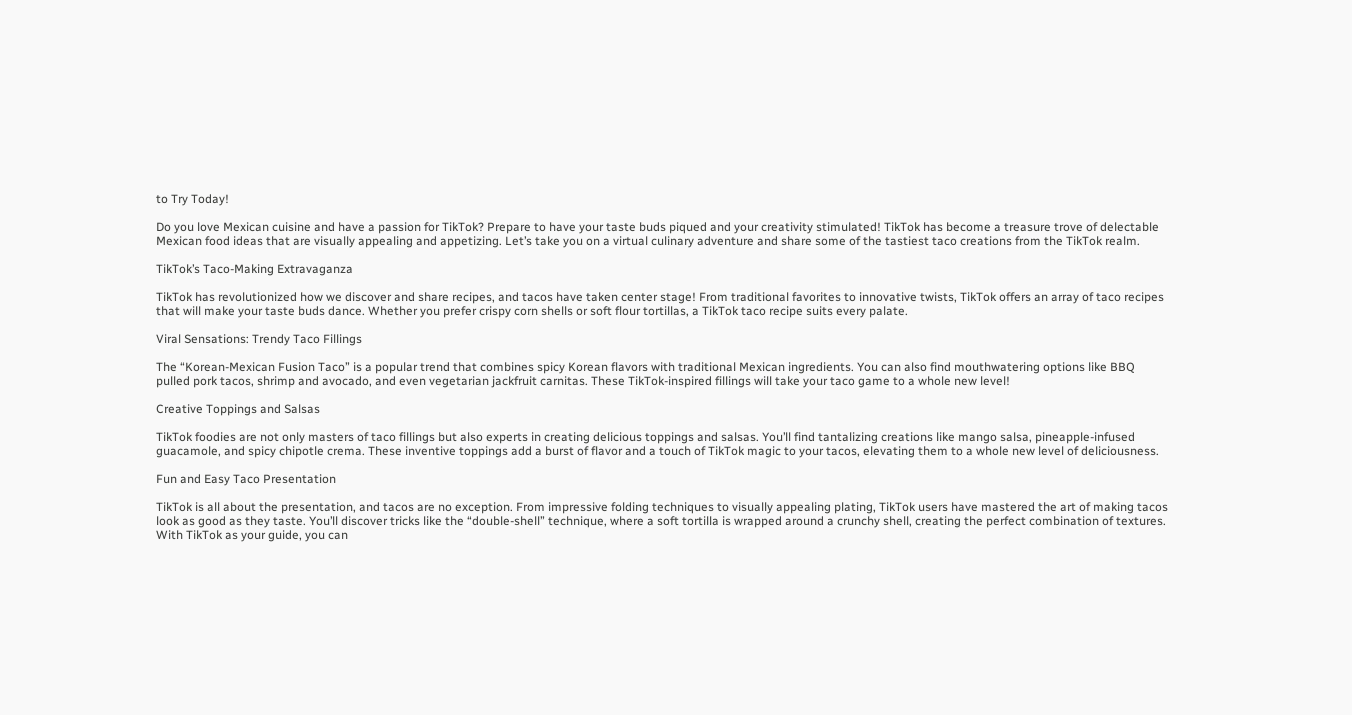to Try Today!

Do you love Mexican cuisine and have a passion for TikTok? Prepare to have your taste buds piqued and your creativity stimulated! TikTok has become a treasure trove of delectable Mexican food ideas that are visually appealing and appetizing. Let’s take you on a virtual culinary adventure and share some of the tastiest taco creations from the TikTok realm.

TikTok’s Taco-Making Extravaganza

TikTok has revolutionized how we discover and share recipes, and tacos have taken center stage! From traditional favorites to innovative twists, TikTok offers an array of taco recipes that will make your taste buds dance. Whether you prefer crispy corn shells or soft flour tortillas, a TikTok taco recipe suits every palate.

Viral Sensations: Trendy Taco Fillings

The “Korean-Mexican Fusion Taco” is a popular trend that combines spicy Korean flavors with traditional Mexican ingredients. You can also find mouthwatering options like BBQ pulled pork tacos, shrimp and avocado, and even vegetarian jackfruit carnitas. These TikTok-inspired fillings will take your taco game to a whole new level!

Creative Toppings and Salsas

TikTok foodies are not only masters of taco fillings but also experts in creating delicious toppings and salsas. You’ll find tantalizing creations like mango salsa, pineapple-infused guacamole, and spicy chipotle crema. These inventive toppings add a burst of flavor and a touch of TikTok magic to your tacos, elevating them to a whole new level of deliciousness.

Fun and Easy Taco Presentation

TikTok is all about the presentation, and tacos are no exception. From impressive folding techniques to visually appealing plating, TikTok users have mastered the art of making tacos look as good as they taste. You’ll discover tricks like the “double-shell” technique, where a soft tortilla is wrapped around a crunchy shell, creating the perfect combination of textures. With TikTok as your guide, you can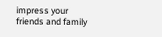impress your friends and family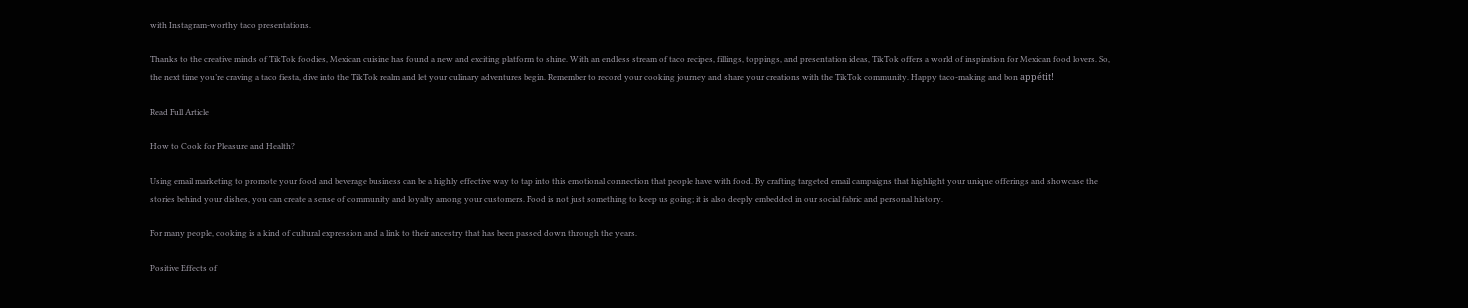with Instagram-worthy taco presentations.

Thanks to the creative minds of TikTok foodies, Mexican cuisine has found a new and exciting platform to shine. With an endless stream of taco recipes, fillings, toppings, and presentation ideas, TikTok offers a world of inspiration for Mexican food lovers. So, the next time you’re craving a taco fiesta, dive into the TikTok realm and let your culinary adventures begin. Remember to record your cooking journey and share your creations with the TikTok community. Happy taco-making and bon appétit!

Read Full Article

How to Cook for Pleasure and Health?

Using email marketing to promote your food and beverage business can be a highly effective way to tap into this emotional connection that people have with food. By crafting targeted email campaigns that highlight your unique offerings and showcase the stories behind your dishes, you can create a sense of community and loyalty among your customers. Food is not just something to keep us going; it is also deeply embedded in our social fabric and personal history.

For many people, cooking is a kind of cultural expression and a link to their ancestry that has been passed down through the years.

Positive Effects of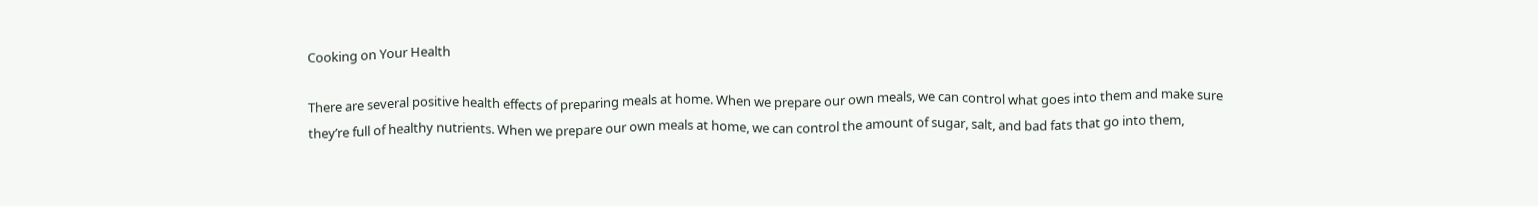Cooking on Your Health

There are several positive health effects of preparing meals at home. When we prepare our own meals, we can control what goes into them and make sure they’re full of healthy nutrients. When we prepare our own meals at home, we can control the amount of sugar, salt, and bad fats that go into them,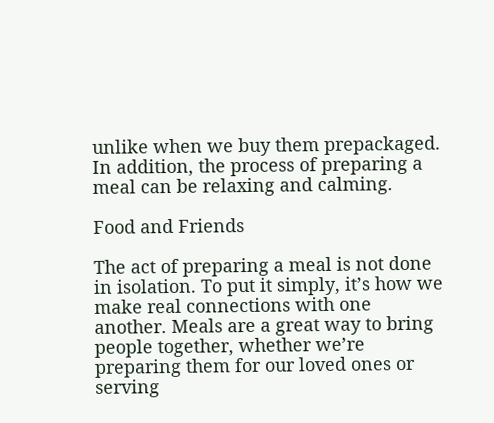unlike when we buy them prepackaged. In addition, the process of preparing a meal can be relaxing and calming.

Food and Friends

The act of preparing a meal is not done in isolation. To put it simply, it’s how we make real connections with one another. Meals are a great way to bring people together, whether we’re preparing them for our loved ones or serving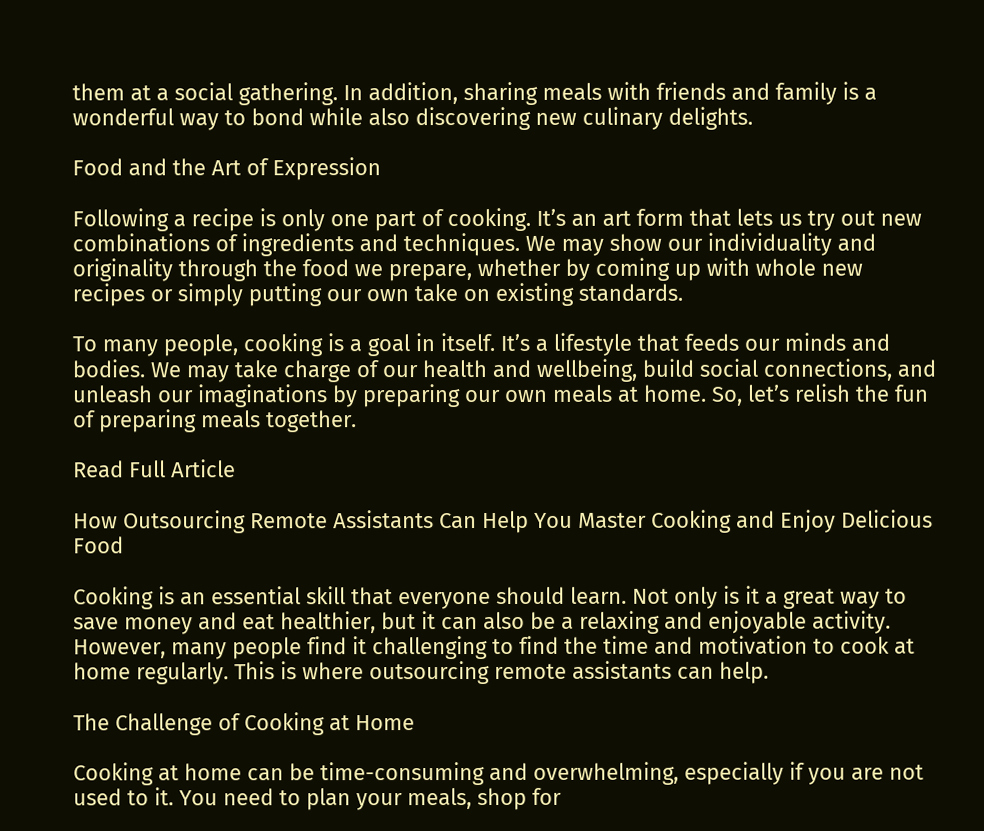them at a social gathering. In addition, sharing meals with friends and family is a wonderful way to bond while also discovering new culinary delights.

Food and the Art of Expression

Following a recipe is only one part of cooking. It’s an art form that lets us try out new combinations of ingredients and techniques. We may show our individuality and originality through the food we prepare, whether by coming up with whole new recipes or simply putting our own take on existing standards.

To many people, cooking is a goal in itself. It’s a lifestyle that feeds our minds and bodies. We may take charge of our health and wellbeing, build social connections, and unleash our imaginations by preparing our own meals at home. So, let’s relish the fun of preparing meals together.

Read Full Article

How Outsourcing Remote Assistants Can Help You Master Cooking and Enjoy Delicious Food

Cooking is an essential skill that everyone should learn. Not only is it a great way to save money and eat healthier, but it can also be a relaxing and enjoyable activity. However, many people find it challenging to find the time and motivation to cook at home regularly. This is where outsourcing remote assistants can help.

The Challenge of Cooking at Home

Cooking at home can be time-consuming and overwhelming, especially if you are not used to it. You need to plan your meals, shop for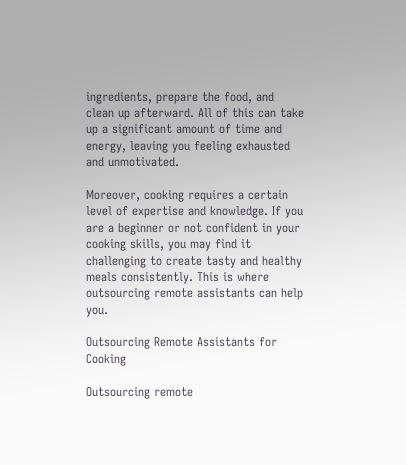ingredients, prepare the food, and clean up afterward. All of this can take up a significant amount of time and energy, leaving you feeling exhausted and unmotivated.

Moreover, cooking requires a certain level of expertise and knowledge. If you are a beginner or not confident in your cooking skills, you may find it challenging to create tasty and healthy meals consistently. This is where outsourcing remote assistants can help you.

Outsourcing Remote Assistants for Cooking

Outsourcing remote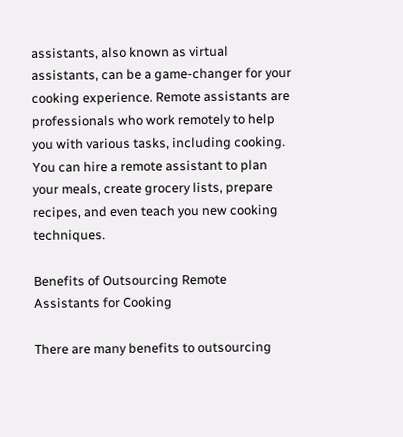assistants, also known as virtual assistants, can be a game-changer for your cooking experience. Remote assistants are professionals who work remotely to help you with various tasks, including cooking. You can hire a remote assistant to plan your meals, create grocery lists, prepare recipes, and even teach you new cooking techniques.

Benefits of Outsourcing Remote Assistants for Cooking

There are many benefits to outsourcing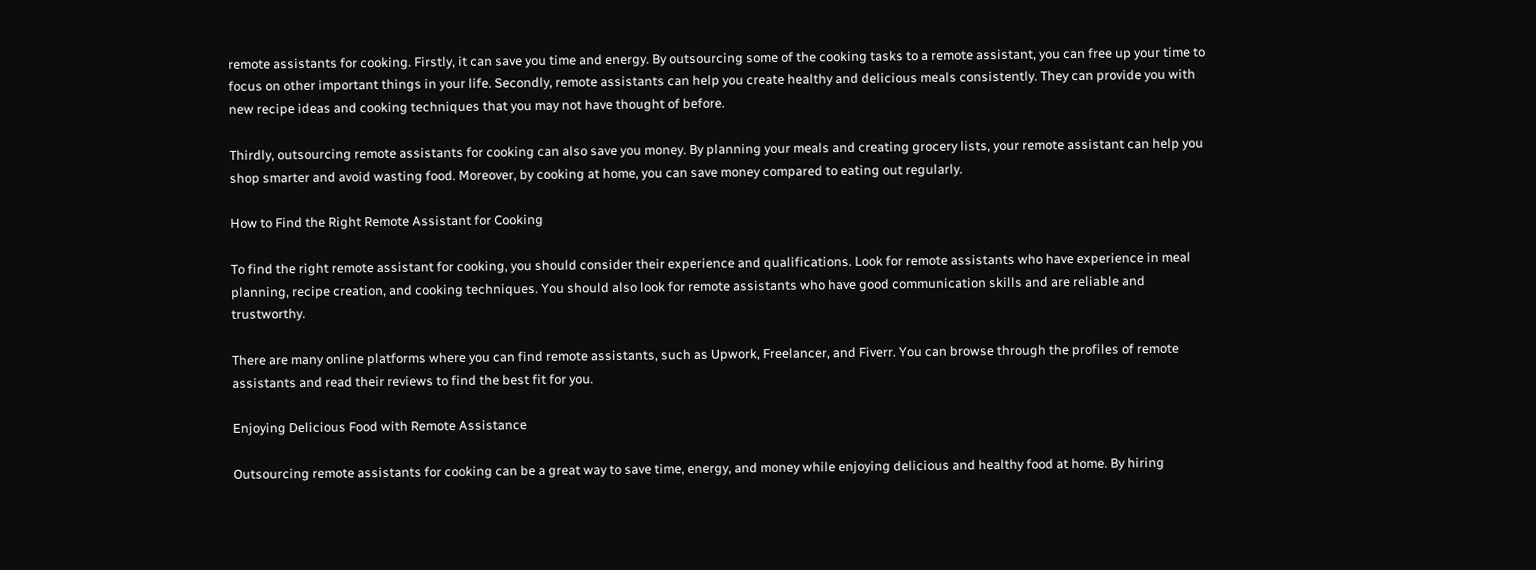remote assistants for cooking. Firstly, it can save you time and energy. By outsourcing some of the cooking tasks to a remote assistant, you can free up your time to focus on other important things in your life. Secondly, remote assistants can help you create healthy and delicious meals consistently. They can provide you with new recipe ideas and cooking techniques that you may not have thought of before.

Thirdly, outsourcing remote assistants for cooking can also save you money. By planning your meals and creating grocery lists, your remote assistant can help you shop smarter and avoid wasting food. Moreover, by cooking at home, you can save money compared to eating out regularly.

How to Find the Right Remote Assistant for Cooking

To find the right remote assistant for cooking, you should consider their experience and qualifications. Look for remote assistants who have experience in meal planning, recipe creation, and cooking techniques. You should also look for remote assistants who have good communication skills and are reliable and trustworthy.

There are many online platforms where you can find remote assistants, such as Upwork, Freelancer, and Fiverr. You can browse through the profiles of remote assistants and read their reviews to find the best fit for you.

Enjoying Delicious Food with Remote Assistance

Outsourcing remote assistants for cooking can be a great way to save time, energy, and money while enjoying delicious and healthy food at home. By hiring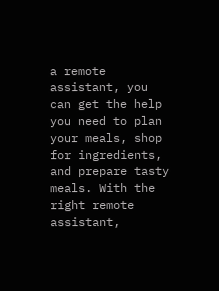a remote assistant, you can get the help you need to plan your meals, shop for ingredients, and prepare tasty meals. With the right remote assistant,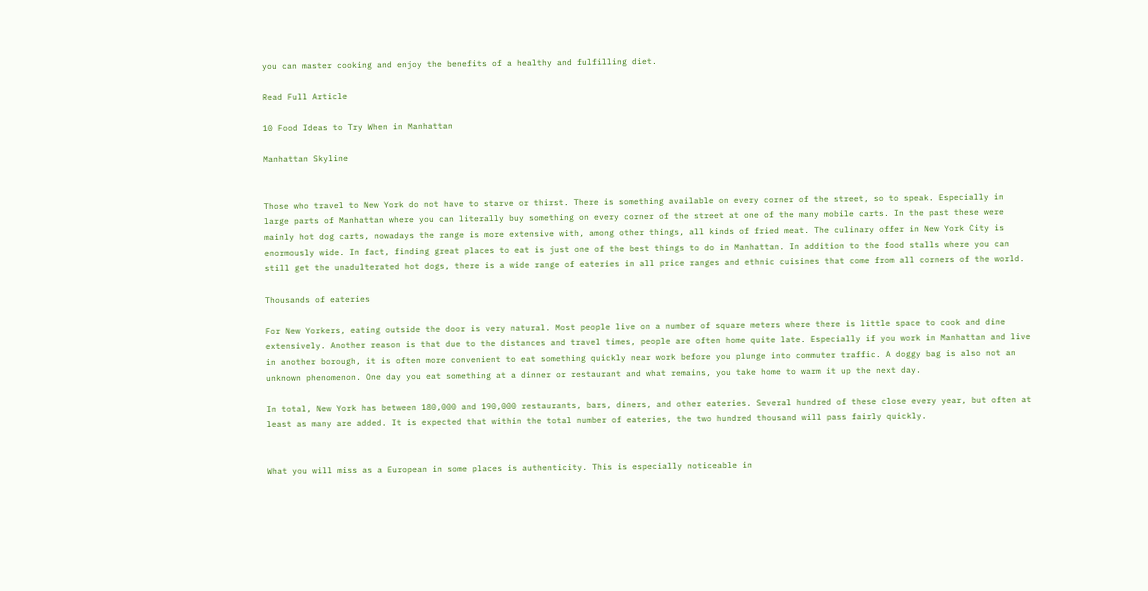you can master cooking and enjoy the benefits of a healthy and fulfilling diet.

Read Full Article

10 Food Ideas to Try When in Manhattan

Manhattan Skyline


Those who travel to New York do not have to starve or thirst. There is something available on every corner of the street, so to speak. Especially in large parts of Manhattan where you can literally buy something on every corner of the street at one of the many mobile carts. In the past these were mainly hot dog carts, nowadays the range is more extensive with, among other things, all kinds of fried meat. The culinary offer in New York City is enormously wide. In fact, finding great places to eat is just one of the best things to do in Manhattan. In addition to the food stalls where you can still get the unadulterated hot dogs, there is a wide range of eateries in all price ranges and ethnic cuisines that come from all corners of the world.

Thousands of eateries

For New Yorkers, eating outside the door is very natural. Most people live on a number of square meters where there is little space to cook and dine extensively. Another reason is that due to the distances and travel times, people are often home quite late. Especially if you work in Manhattan and live in another borough, it is often more convenient to eat something quickly near work before you plunge into commuter traffic. A doggy bag is also not an unknown phenomenon. One day you eat something at a dinner or restaurant and what remains, you take home to warm it up the next day.

In total, New York has between 180,000 and 190,000 restaurants, bars, diners, and other eateries. Several hundred of these close every year, but often at least as many are added. It is expected that within the total number of eateries, the two hundred thousand will pass fairly quickly.


What you will miss as a European in some places is authenticity. This is especially noticeable in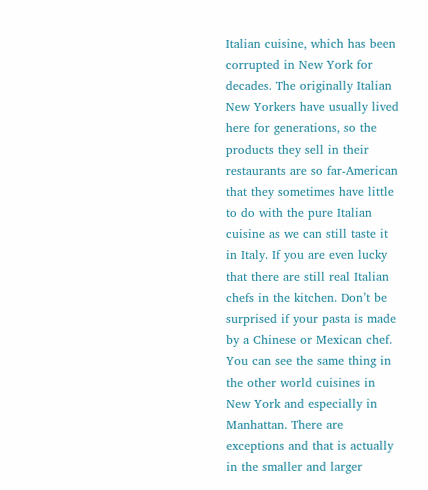Italian cuisine, which has been corrupted in New York for decades. The originally Italian New Yorkers have usually lived here for generations, so the products they sell in their restaurants are so far-American that they sometimes have little to do with the pure Italian cuisine as we can still taste it in Italy. If you are even lucky that there are still real Italian chefs in the kitchen. Don’t be surprised if your pasta is made by a Chinese or Mexican chef. You can see the same thing in the other world cuisines in New York and especially in Manhattan. There are exceptions and that is actually in the smaller and larger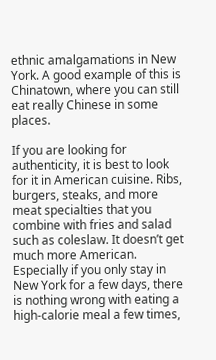ethnic amalgamations in New York. A good example of this is Chinatown, where you can still eat really Chinese in some places.

If you are looking for authenticity, it is best to look for it in American cuisine. Ribs, burgers, steaks, and more meat specialties that you combine with fries and salad such as coleslaw. It doesn’t get much more American. Especially if you only stay in New York for a few days, there is nothing wrong with eating a high-calorie meal a few times,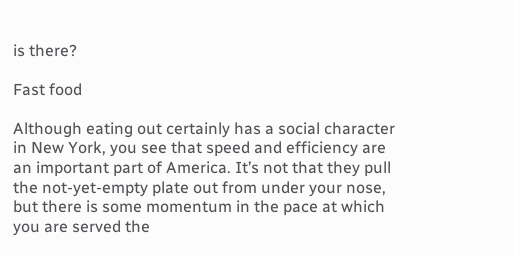is there?

Fast food

Although eating out certainly has a social character in New York, you see that speed and efficiency are an important part of America. It’s not that they pull the not-yet-empty plate out from under your nose, but there is some momentum in the pace at which you are served the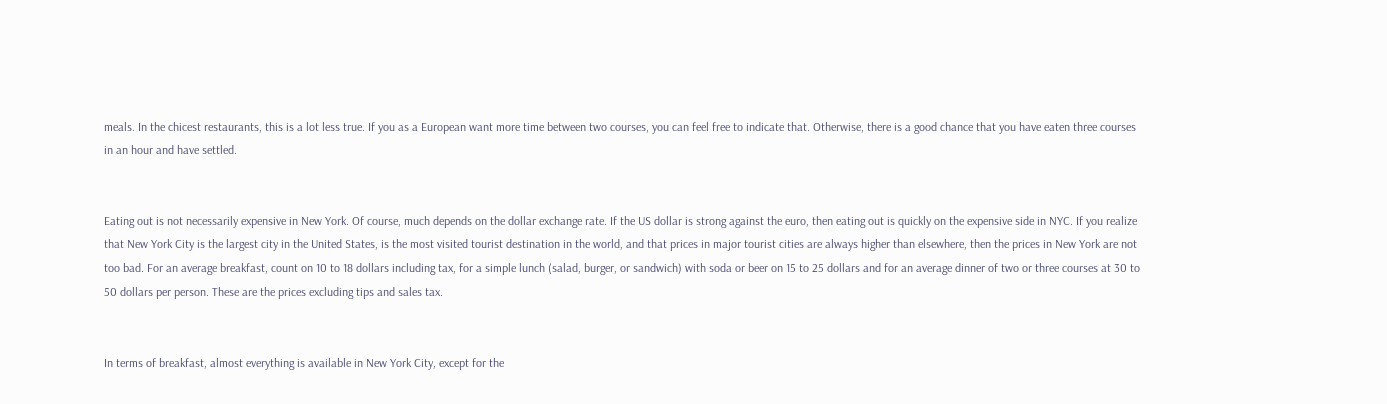meals. In the chicest restaurants, this is a lot less true. If you as a European want more time between two courses, you can feel free to indicate that. Otherwise, there is a good chance that you have eaten three courses in an hour and have settled.


Eating out is not necessarily expensive in New York. Of course, much depends on the dollar exchange rate. If the US dollar is strong against the euro, then eating out is quickly on the expensive side in NYC. If you realize that New York City is the largest city in the United States, is the most visited tourist destination in the world, and that prices in major tourist cities are always higher than elsewhere, then the prices in New York are not too bad. For an average breakfast, count on 10 to 18 dollars including tax, for a simple lunch (salad, burger, or sandwich) with soda or beer on 15 to 25 dollars and for an average dinner of two or three courses at 30 to 50 dollars per person. These are the prices excluding tips and sales tax.


In terms of breakfast, almost everything is available in New York City, except for the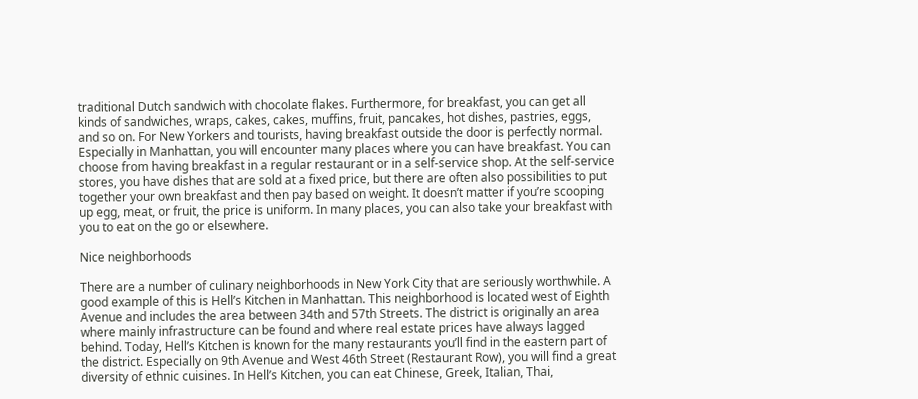traditional Dutch sandwich with chocolate flakes. Furthermore, for breakfast, you can get all kinds of sandwiches, wraps, cakes, cakes, muffins, fruit, pancakes, hot dishes, pastries, eggs, and so on. For New Yorkers and tourists, having breakfast outside the door is perfectly normal. Especially in Manhattan, you will encounter many places where you can have breakfast. You can choose from having breakfast in a regular restaurant or in a self-service shop. At the self-service stores, you have dishes that are sold at a fixed price, but there are often also possibilities to put together your own breakfast and then pay based on weight. It doesn’t matter if you’re scooping up egg, meat, or fruit, the price is uniform. In many places, you can also take your breakfast with you to eat on the go or elsewhere.

Nice neighborhoods

There are a number of culinary neighborhoods in New York City that are seriously worthwhile. A good example of this is Hell’s Kitchen in Manhattan. This neighborhood is located west of Eighth Avenue and includes the area between 34th and 57th Streets. The district is originally an area where mainly infrastructure can be found and where real estate prices have always lagged behind. Today, Hell’s Kitchen is known for the many restaurants you’ll find in the eastern part of the district. Especially on 9th Avenue and West 46th Street (Restaurant Row), you will find a great diversity of ethnic cuisines. In Hell’s Kitchen, you can eat Chinese, Greek, Italian, Thai,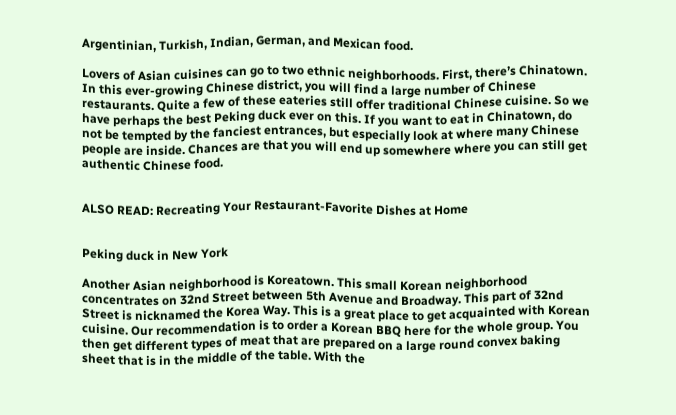Argentinian, Turkish, Indian, German, and Mexican food.

Lovers of Asian cuisines can go to two ethnic neighborhoods. First, there’s Chinatown. In this ever-growing Chinese district, you will find a large number of Chinese restaurants. Quite a few of these eateries still offer traditional Chinese cuisine. So we have perhaps the best Peking duck ever on this. If you want to eat in Chinatown, do not be tempted by the fanciest entrances, but especially look at where many Chinese people are inside. Chances are that you will end up somewhere where you can still get authentic Chinese food.


ALSO READ: Recreating Your Restaurant-Favorite Dishes at Home


Peking duck in New York

Another Asian neighborhood is Koreatown. This small Korean neighborhood concentrates on 32nd Street between 5th Avenue and Broadway. This part of 32nd Street is nicknamed the Korea Way. This is a great place to get acquainted with Korean cuisine. Our recommendation is to order a Korean BBQ here for the whole group. You then get different types of meat that are prepared on a large round convex baking sheet that is in the middle of the table. With the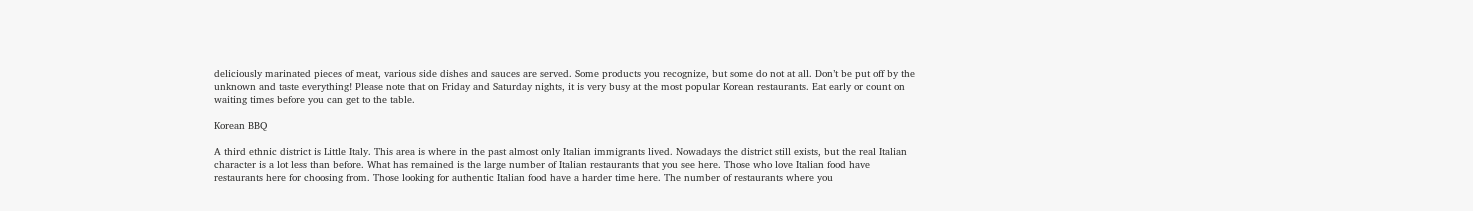deliciously marinated pieces of meat, various side dishes and sauces are served. Some products you recognize, but some do not at all. Don’t be put off by the unknown and taste everything! Please note that on Friday and Saturday nights, it is very busy at the most popular Korean restaurants. Eat early or count on waiting times before you can get to the table.

Korean BBQ

A third ethnic district is Little Italy. This area is where in the past almost only Italian immigrants lived. Nowadays the district still exists, but the real Italian character is a lot less than before. What has remained is the large number of Italian restaurants that you see here. Those who love Italian food have restaurants here for choosing from. Those looking for authentic Italian food have a harder time here. The number of restaurants where you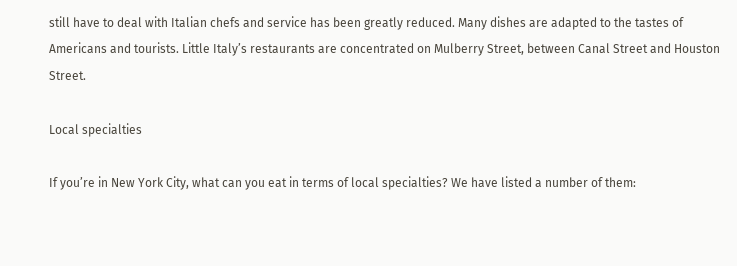still have to deal with Italian chefs and service has been greatly reduced. Many dishes are adapted to the tastes of Americans and tourists. Little Italy’s restaurants are concentrated on Mulberry Street, between Canal Street and Houston Street.

Local specialties

If you’re in New York City, what can you eat in terms of local specialties? We have listed a number of them: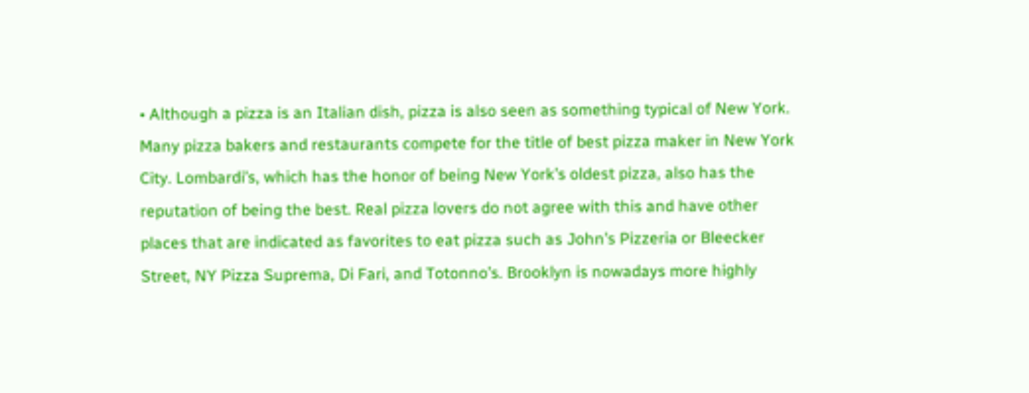• Although a pizza is an Italian dish, pizza is also seen as something typical of New York. Many pizza bakers and restaurants compete for the title of best pizza maker in New York City. Lombardi’s, which has the honor of being New York’s oldest pizza, also has the reputation of being the best. Real pizza lovers do not agree with this and have other places that are indicated as favorites to eat pizza such as John’s Pizzeria or Bleecker Street, NY Pizza Suprema, Di Fari, and Totonno’s. Brooklyn is nowadays more highly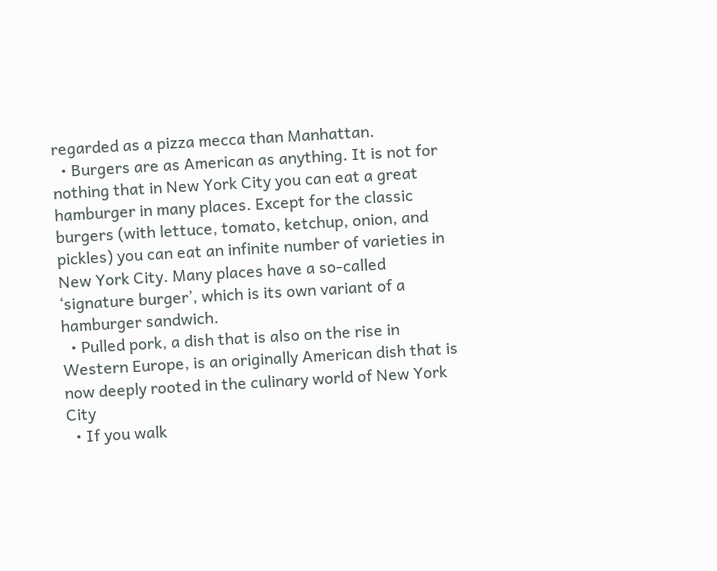regarded as a pizza mecca than Manhattan.
  • Burgers are as American as anything. It is not for nothing that in New York City you can eat a great hamburger in many places. Except for the classic burgers (with lettuce, tomato, ketchup, onion, and pickles) you can eat an infinite number of varieties in New York City. Many places have a so-called ‘signature burger’, which is its own variant of a hamburger sandwich.
  • Pulled pork, a dish that is also on the rise in Western Europe, is an originally American dish that is now deeply rooted in the culinary world of New York City
  • If you walk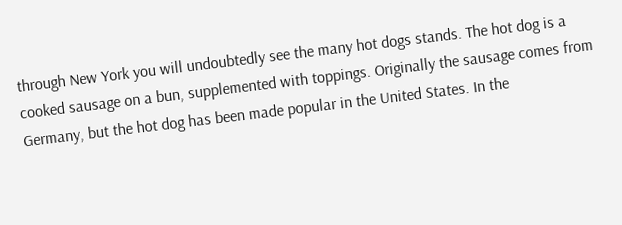through New York you will undoubtedly see the many hot dogs stands. The hot dog is a cooked sausage on a bun, supplemented with toppings. Originally the sausage comes from Germany, but the hot dog has been made popular in the United States. In the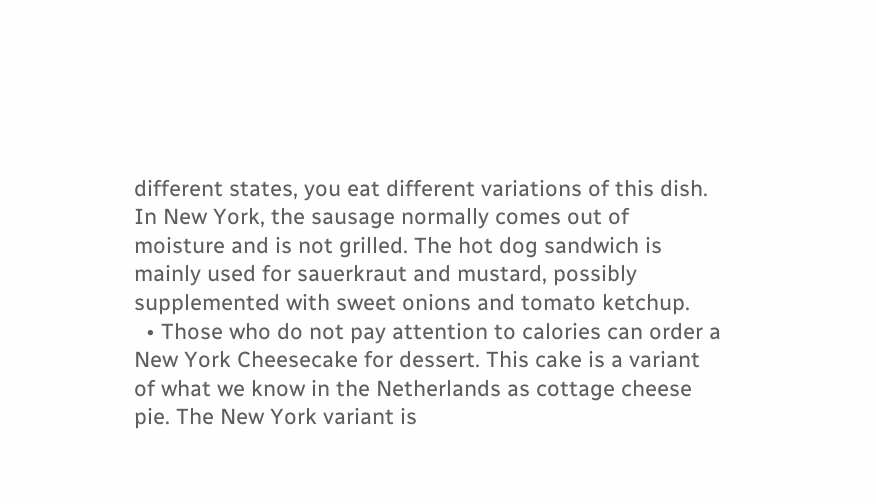different states, you eat different variations of this dish. In New York, the sausage normally comes out of moisture and is not grilled. The hot dog sandwich is mainly used for sauerkraut and mustard, possibly supplemented with sweet onions and tomato ketchup.
  • Those who do not pay attention to calories can order a New York Cheesecake for dessert. This cake is a variant of what we know in the Netherlands as cottage cheese pie. The New York variant is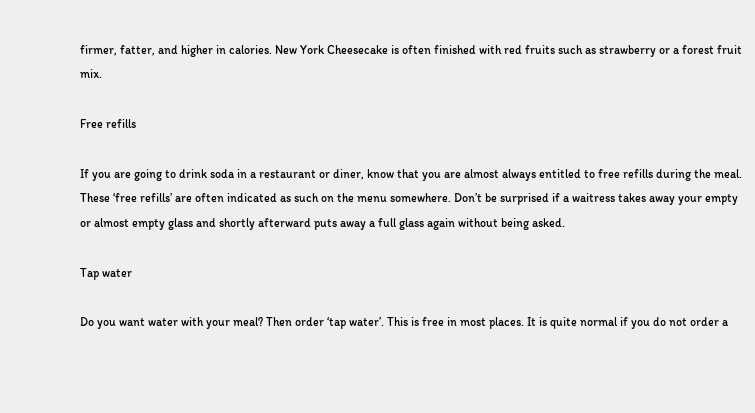firmer, fatter, and higher in calories. New York Cheesecake is often finished with red fruits such as strawberry or a forest fruit mix.

Free refills

If you are going to drink soda in a restaurant or diner, know that you are almost always entitled to free refills during the meal. These ‘free refills’ are often indicated as such on the menu somewhere. Don’t be surprised if a waitress takes away your empty or almost empty glass and shortly afterward puts away a full glass again without being asked.

Tap water

Do you want water with your meal? Then order ‘tap water’. This is free in most places. It is quite normal if you do not order a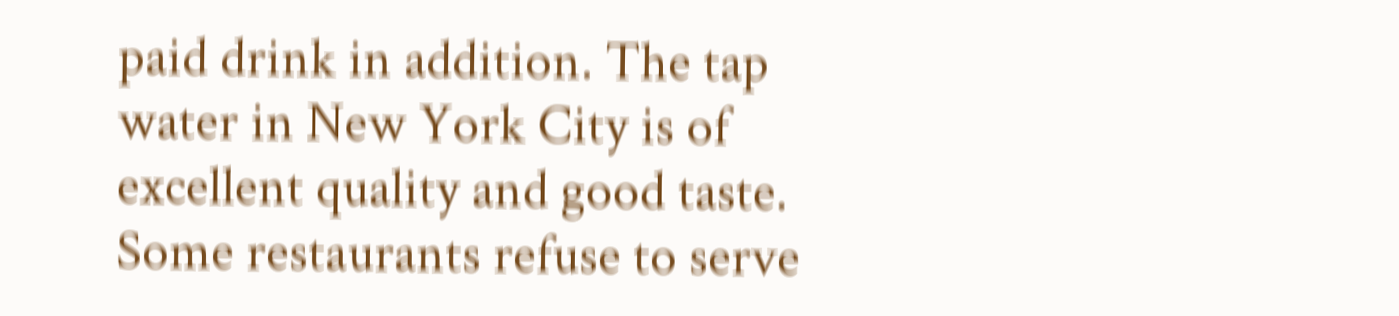paid drink in addition. The tap water in New York City is of excellent quality and good taste. Some restaurants refuse to serve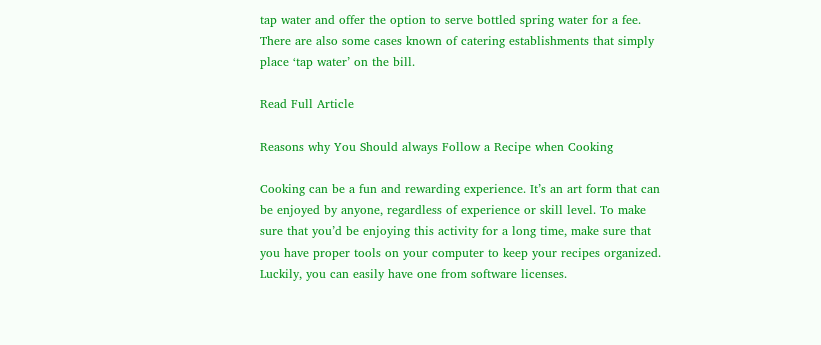tap water and offer the option to serve bottled spring water for a fee. There are also some cases known of catering establishments that simply place ‘tap water’ on the bill.

Read Full Article

Reasons why You Should always Follow a Recipe when Cooking

Cooking can be a fun and rewarding experience. It’s an art form that can be enjoyed by anyone, regardless of experience or skill level. To make sure that you’d be enjoying this activity for a long time, make sure that you have proper tools on your computer to keep your recipes organized. Luckily, you can easily have one from software licenses.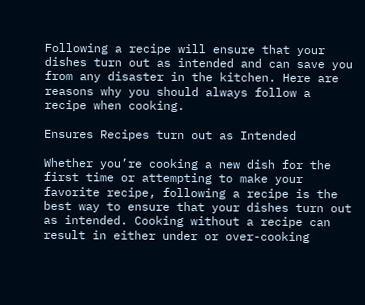Following a recipe will ensure that your dishes turn out as intended and can save you from any disaster in the kitchen. Here are reasons why you should always follow a recipe when cooking.

Ensures Recipes turn out as Intended

Whether you’re cooking a new dish for the first time or attempting to make your favorite recipe, following a recipe is the best way to ensure that your dishes turn out as intended. Cooking without a recipe can result in either under or over-cooking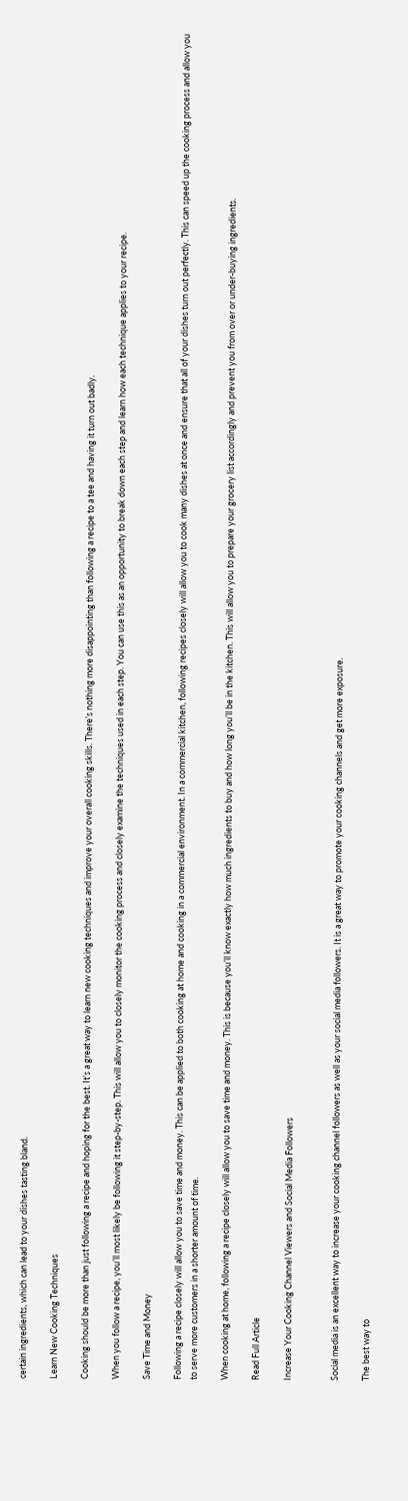certain ingredients, which can lead to your dishes tasting bland.

Learn New Cooking Techniques

Cooking should be more than just following a recipe and hoping for the best. It’s a great way to learn new cooking techniques and improve your overall cooking skills. There’s nothing more disappointing than following a recipe to a tee and having it turn out badly.

When you follow a recipe, you’ll most likely be following it step-by-step. This will allow you to closely monitor the cooking process and closely examine the techniques used in each step. You can use this as an opportunity to break down each step and learn how each technique applies to your recipe.

Save Time and Money

Following a recipe closely will allow you to save time and money. This can be applied to both cooking at home and cooking in a commercial environment. In a commercial kitchen, following recipes closely will allow you to cook many dishes at once and ensure that all of your dishes turn out perfectly. This can speed up the cooking process and allow you to serve more customers in a shorter amount of time.

When cooking at home, following a recipe closely will allow you to save time and money. This is because you’ll know exactly how much ingredients to buy and how long you’ll be in the kitchen. This will allow you to prepare your grocery list accordingly and prevent you from over or under-buying ingredients.

Read Full Article

Increase Your Cooking Channel Viewers and Social Media Followers


Social media is an excellent way to increase your cooking channel followers as well as your social media followers. It is a great way to promote your cooking channels and get more exposure.

The best way to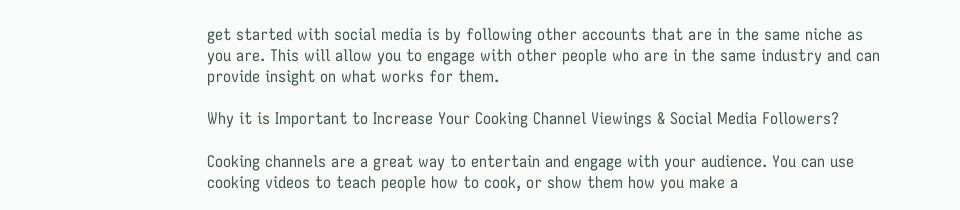get started with social media is by following other accounts that are in the same niche as you are. This will allow you to engage with other people who are in the same industry and can provide insight on what works for them.

Why it is Important to Increase Your Cooking Channel Viewings & Social Media Followers?

Cooking channels are a great way to entertain and engage with your audience. You can use cooking videos to teach people how to cook, or show them how you make a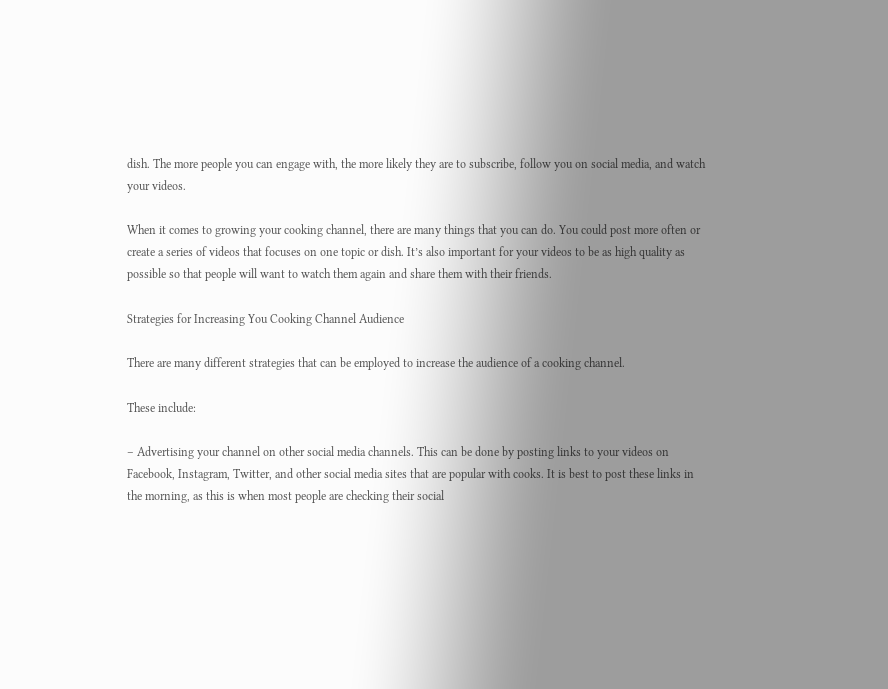dish. The more people you can engage with, the more likely they are to subscribe, follow you on social media, and watch your videos.

When it comes to growing your cooking channel, there are many things that you can do. You could post more often or create a series of videos that focuses on one topic or dish. It’s also important for your videos to be as high quality as possible so that people will want to watch them again and share them with their friends.

Strategies for Increasing You Cooking Channel Audience

There are many different strategies that can be employed to increase the audience of a cooking channel.

These include:

– Advertising your channel on other social media channels. This can be done by posting links to your videos on Facebook, Instagram, Twitter, and other social media sites that are popular with cooks. It is best to post these links in the morning, as this is when most people are checking their social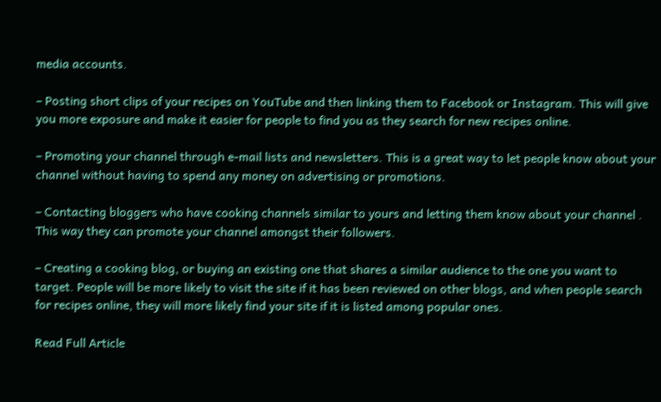media accounts.

– Posting short clips of your recipes on YouTube and then linking them to Facebook or Instagram. This will give you more exposure and make it easier for people to find you as they search for new recipes online.

– Promoting your channel through e-mail lists and newsletters. This is a great way to let people know about your channel without having to spend any money on advertising or promotions.

– Contacting bloggers who have cooking channels similar to yours and letting them know about your channel . This way they can promote your channel amongst their followers.

– Creating a cooking blog, or buying an existing one that shares a similar audience to the one you want to target. People will be more likely to visit the site if it has been reviewed on other blogs, and when people search for recipes online, they will more likely find your site if it is listed among popular ones.

Read Full Article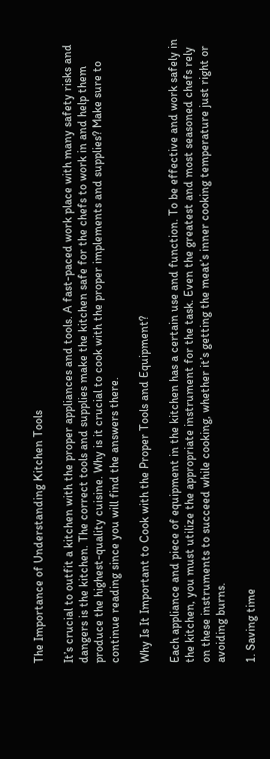The Importance of Understanding Kitchen Tools

It’s crucial to outfit a kitchen with the proper appliances and tools. A fast-paced work place with many safety risks and dangers is the kitchen. The correct tools and supplies make the kitchen safe for the chefs to work in and help them produce the highest-quality cuisine. Why is it crucial to cook with the proper implements and supplies? Make sure to continue reading since you will find the answers there.

Why Is It Important to Cook with the Proper Tools and Equipment?

Each appliance and piece of equipment in the kitchen has a certain use and function. To be effective and work safely in the kitchen, you must utilize the appropriate instrument for the task. Even the greatest and most seasoned chefs rely on these instruments to succeed while cooking, whether it’s getting the meat’s inner cooking temperature just right or avoiding burns.

1. Saving time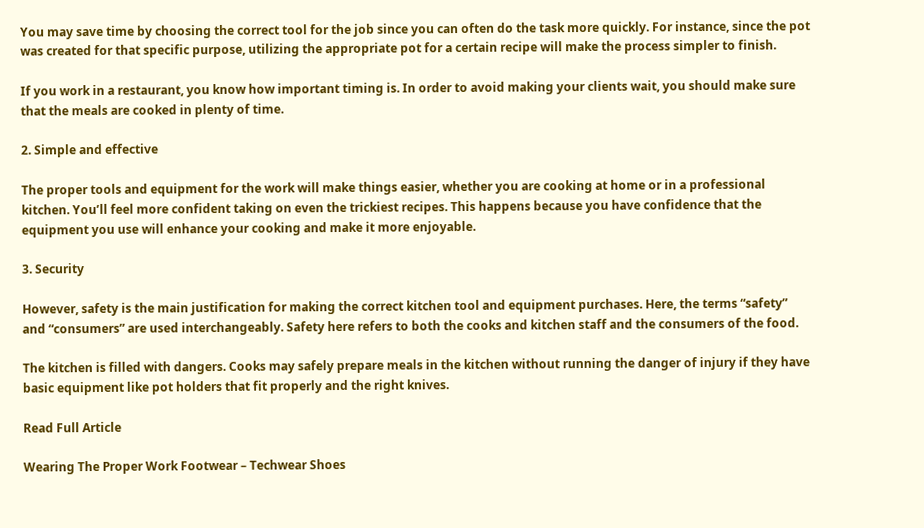You may save time by choosing the correct tool for the job since you can often do the task more quickly. For instance, since the pot was created for that specific purpose, utilizing the appropriate pot for a certain recipe will make the process simpler to finish.

If you work in a restaurant, you know how important timing is. In order to avoid making your clients wait, you should make sure that the meals are cooked in plenty of time.

2. Simple and effective

The proper tools and equipment for the work will make things easier, whether you are cooking at home or in a professional kitchen. You’ll feel more confident taking on even the trickiest recipes. This happens because you have confidence that the equipment you use will enhance your cooking and make it more enjoyable.

3. Security

However, safety is the main justification for making the correct kitchen tool and equipment purchases. Here, the terms “safety” and “consumers” are used interchangeably. Safety here refers to both the cooks and kitchen staff and the consumers of the food.

The kitchen is filled with dangers. Cooks may safely prepare meals in the kitchen without running the danger of injury if they have basic equipment like pot holders that fit properly and the right knives.

Read Full Article

Wearing The Proper Work Footwear – Techwear Shoes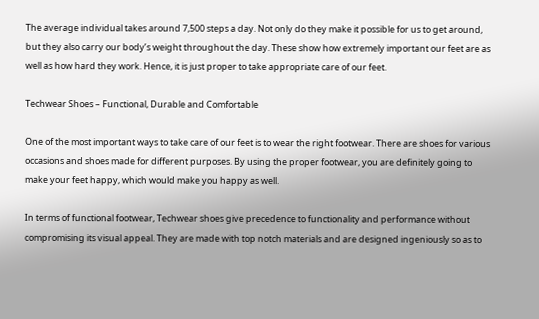The average individual takes around 7,500 steps a day. Not only do they make it possible for us to get around, but they also carry our body’s weight throughout the day. These show how extremely important our feet are as well as how hard they work. Hence, it is just proper to take appropriate care of our feet.

Techwear Shoes – Functional, Durable and Comfortable

One of the most important ways to take care of our feet is to wear the right footwear. There are shoes for various occasions and shoes made for different purposes. By using the proper footwear, you are definitely going to make your feet happy, which would make you happy as well.

In terms of functional footwear, Techwear shoes give precedence to functionality and performance without compromising its visual appeal. They are made with top notch materials and are designed ingeniously so as to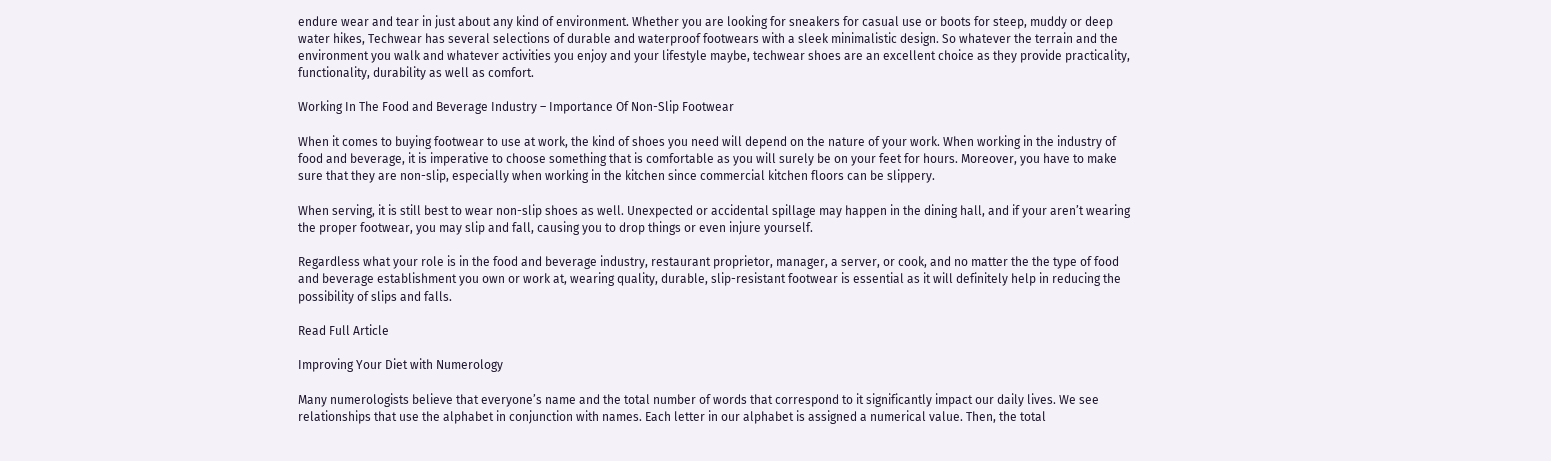endure wear and tear in just about any kind of environment. Whether you are looking for sneakers for casual use or boots for steep, muddy or deep water hikes, Techwear has several selections of durable and waterproof footwears with a sleek minimalistic design. So whatever the terrain and the environment you walk and whatever activities you enjoy and your lifestyle maybe, techwear shoes are an excellent choice as they provide practicality, functionality, durability as well as comfort.

Working In The Food and Beverage Industry – Importance Of Non-Slip Footwear

When it comes to buying footwear to use at work, the kind of shoes you need will depend on the nature of your work. When working in the industry of food and beverage, it is imperative to choose something that is comfortable as you will surely be on your feet for hours. Moreover, you have to make sure that they are non-slip, especially when working in the kitchen since commercial kitchen floors can be slippery.

When serving, it is still best to wear non-slip shoes as well. Unexpected or accidental spillage may happen in the dining hall, and if your aren’t wearing the proper footwear, you may slip and fall, causing you to drop things or even injure yourself.

Regardless what your role is in the food and beverage industry, restaurant proprietor, manager, a server, or cook, and no matter the the type of food and beverage establishment you own or work at, wearing quality, durable, slip-resistant footwear is essential as it will definitely help in reducing the possibility of slips and falls.

Read Full Article

Improving Your Diet with Numerology

Many numerologists believe that everyone’s name and the total number of words that correspond to it significantly impact our daily lives. We see relationships that use the alphabet in conjunction with names. Each letter in our alphabet is assigned a numerical value. Then, the total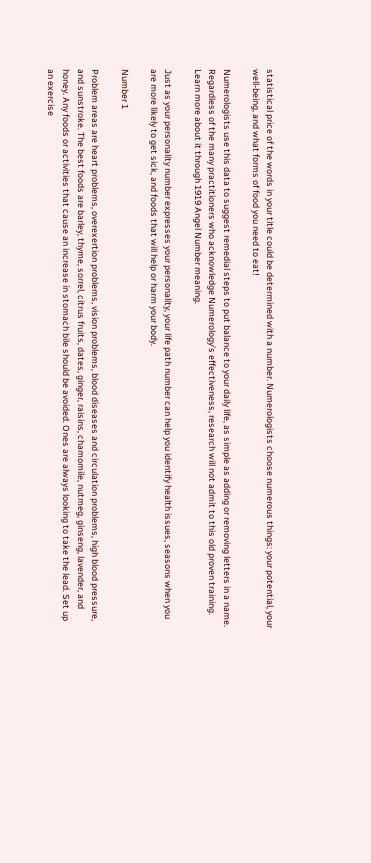statistical price of the words in your title could be determined with a number. Numerologists choose numerous things: your potential, your well-being, and what forms of food you need to eat!

Numerologists use this data to suggest remedial steps to put balance to your daily life, as simple as adding or removing letters in a name. Regardless of the many practitioners who acknowledge Numerology’s effectiveness, research will not admit to this old proven training. Learn more about it through 1919 Angel Number meaning.

Just as your personality number expresses your personality, your life path number can help you identify health issues, seasons when you are more likely to get sick, and foods that will help or harm your body.

Number 1

Problem areas are heart problems, overexertion problems, vision problems, blood diseases and circulation problems, high blood pressure, and sunstroke. The best foods are barley, thyme, sorrel, citrus fruits, dates, ginger, raisins, chamomile, nutmeg, ginseng, lavender, and honey. Any foods or activities that cause an increase in stomach bile should be avoided. Ones are always looking to take the lead. Set up an exercise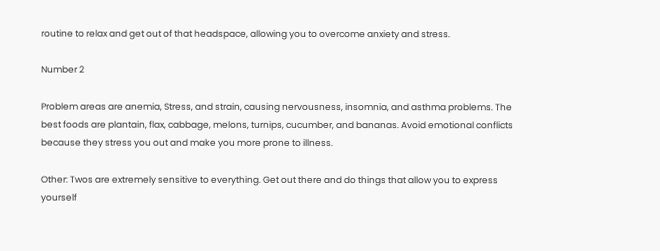routine to relax and get out of that headspace, allowing you to overcome anxiety and stress.

Number 2

Problem areas are anemia, Stress, and strain, causing nervousness, insomnia, and asthma problems. The best foods are plantain, flax, cabbage, melons, turnips, cucumber, and bananas. Avoid emotional conflicts because they stress you out and make you more prone to illness.

Other: Twos are extremely sensitive to everything. Get out there and do things that allow you to express yourself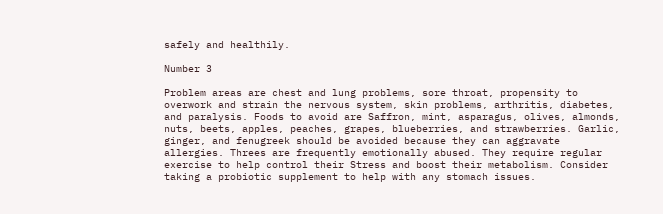safely and healthily.

Number 3

Problem areas are chest and lung problems, sore throat, propensity to overwork and strain the nervous system, skin problems, arthritis, diabetes, and paralysis. Foods to avoid are Saffron, mint, asparagus, olives, almonds, nuts, beets, apples, peaches, grapes, blueberries, and strawberries. Garlic, ginger, and fenugreek should be avoided because they can aggravate allergies. Threes are frequently emotionally abused. They require regular exercise to help control their Stress and boost their metabolism. Consider taking a probiotic supplement to help with any stomach issues.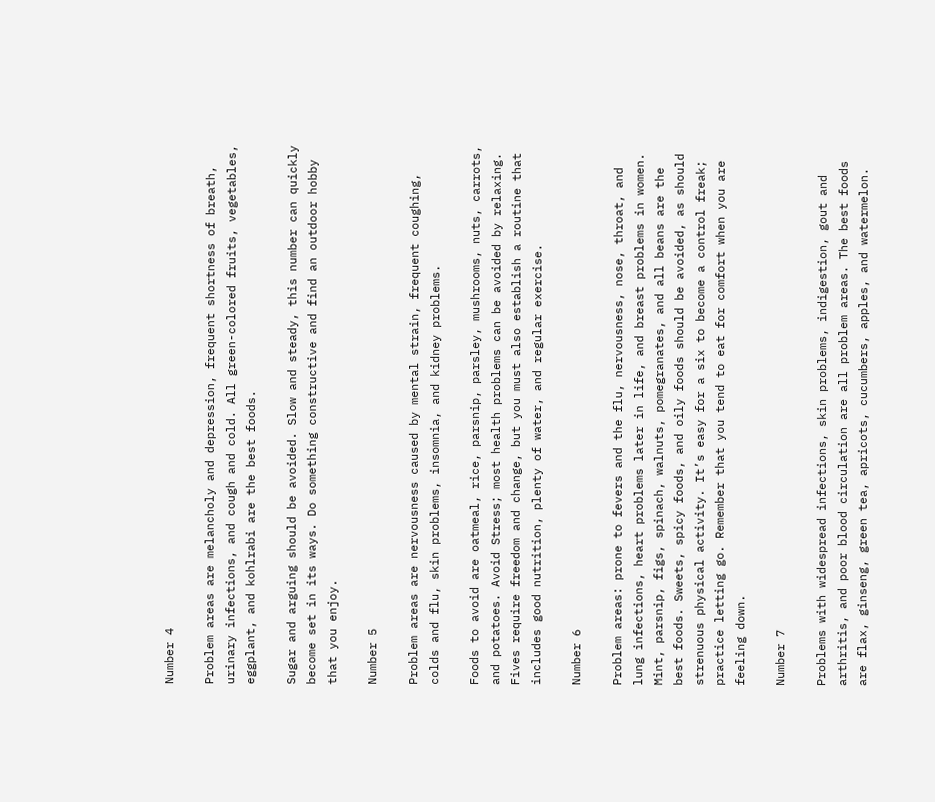Number 4

Problem areas are melancholy and depression, frequent shortness of breath, urinary infections, and cough and cold. All green-colored fruits, vegetables, eggplant, and kohlrabi are the best foods.

Sugar and arguing should be avoided. Slow and steady, this number can quickly become set in its ways. Do something constructive and find an outdoor hobby that you enjoy.

Number 5

Problem areas are nervousness caused by mental strain, frequent coughing, colds and flu, skin problems, insomnia, and kidney problems.

Foods to avoid are oatmeal, rice, parsnip, parsley, mushrooms, nuts, carrots, and potatoes. Avoid Stress; most health problems can be avoided by relaxing. Fives require freedom and change, but you must also establish a routine that includes good nutrition, plenty of water, and regular exercise.

Number 6

Problem areas: prone to fevers and the flu, nervousness, nose, throat, and lung infections, heart problems later in life, and breast problems in women. Mint, parsnip, figs, spinach, walnuts, pomegranates, and all beans are the best foods. Sweets, spicy foods, and oily foods should be avoided, as should strenuous physical activity. It’s easy for a six to become a control freak; practice letting go. Remember that you tend to eat for comfort when you are feeling down.

Number 7

Problems with widespread infections, skin problems, indigestion, gout and arthritis, and poor blood circulation are all problem areas. The best foods are flax, ginseng, green tea, apricots, cucumbers, apples, and watermelon.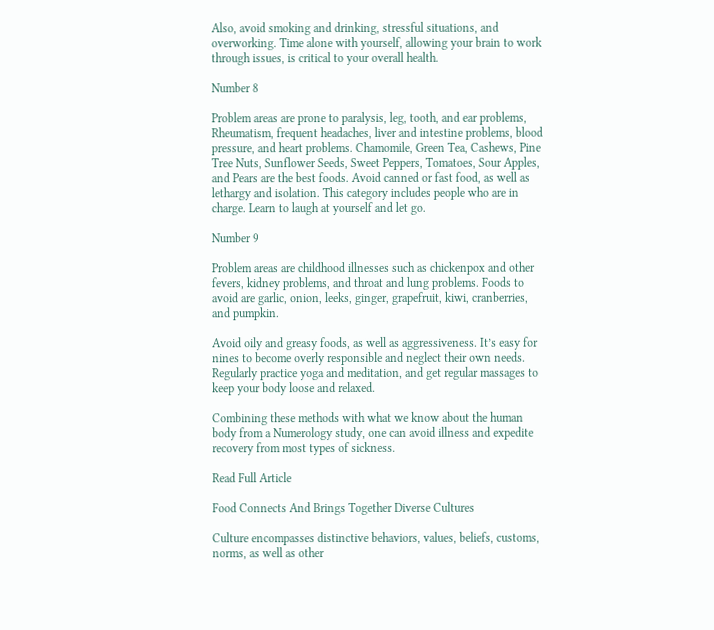Also, avoid smoking and drinking, stressful situations, and overworking. Time alone with yourself, allowing your brain to work through issues, is critical to your overall health.

Number 8

Problem areas are prone to paralysis, leg, tooth, and ear problems, Rheumatism, frequent headaches, liver and intestine problems, blood pressure, and heart problems. Chamomile, Green Tea, Cashews, Pine Tree Nuts, Sunflower Seeds, Sweet Peppers, Tomatoes, Sour Apples, and Pears are the best foods. Avoid canned or fast food, as well as lethargy and isolation. This category includes people who are in charge. Learn to laugh at yourself and let go.

Number 9

Problem areas are childhood illnesses such as chickenpox and other fevers, kidney problems, and throat and lung problems. Foods to avoid are garlic, onion, leeks, ginger, grapefruit, kiwi, cranberries, and pumpkin.

Avoid oily and greasy foods, as well as aggressiveness. It’s easy for nines to become overly responsible and neglect their own needs. Regularly practice yoga and meditation, and get regular massages to keep your body loose and relaxed.

Combining these methods with what we know about the human body from a Numerology study, one can avoid illness and expedite recovery from most types of sickness.

Read Full Article

Food Connects And Brings Together Diverse Cultures

Culture encompasses distinctive behaviors, values, beliefs, customs, norms, as well as other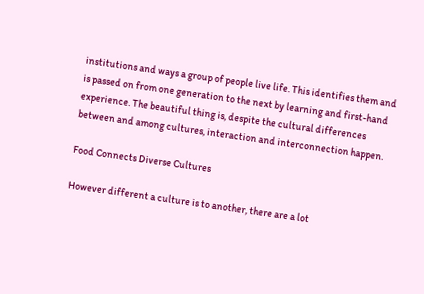institutions and ways a group of people live life. This identifies them and is passed on from one generation to the next by learning and first-hand experience. The beautiful thing is, despite the cultural differences between and among cultures, interaction and interconnection happen.

Food Connects Diverse Cultures

However different a culture is to another, there are a lot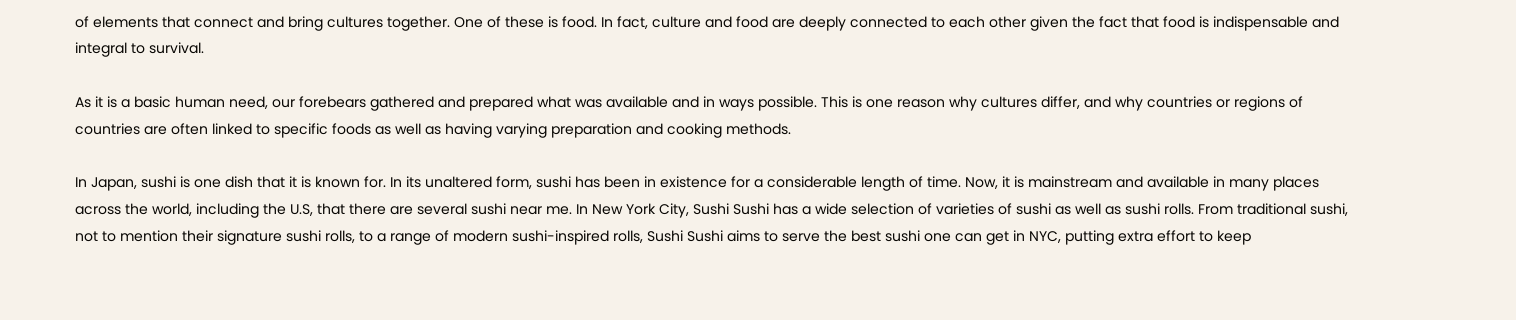of elements that connect and bring cultures together. One of these is food. In fact, culture and food are deeply connected to each other given the fact that food is indispensable and integral to survival.

As it is a basic human need, our forebears gathered and prepared what was available and in ways possible. This is one reason why cultures differ, and why countries or regions of countries are often linked to specific foods as well as having varying preparation and cooking methods.

In Japan, sushi is one dish that it is known for. In its unaltered form, sushi has been in existence for a considerable length of time. Now, it is mainstream and available in many places across the world, including the U.S, that there are several sushi near me. In New York City, Sushi Sushi has a wide selection of varieties of sushi as well as sushi rolls. From traditional sushi, not to mention their signature sushi rolls, to a range of modern sushi-inspired rolls, Sushi Sushi aims to serve the best sushi one can get in NYC, putting extra effort to keep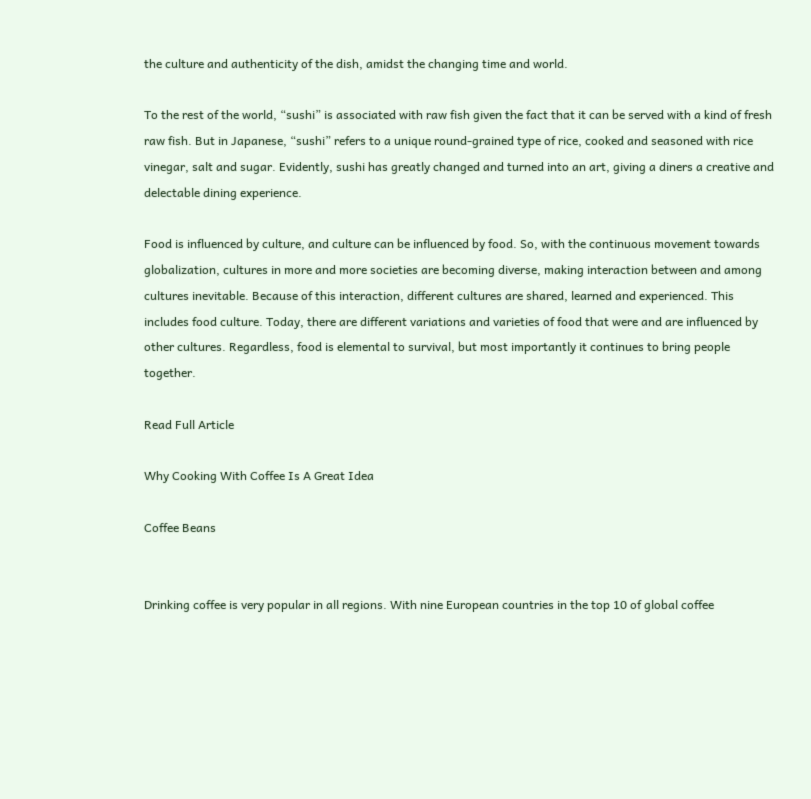the culture and authenticity of the dish, amidst the changing time and world.

To the rest of the world, “sushi” is associated with raw fish given the fact that it can be served with a kind of fresh raw fish. But in Japanese, “sushi” refers to a unique round-grained type of rice, cooked and seasoned with rice vinegar, salt and sugar. Evidently, sushi has greatly changed and turned into an art, giving a diners a creative and delectable dining experience.

Food is influenced by culture, and culture can be influenced by food. So, with the continuous movement towards globalization, cultures in more and more societies are becoming diverse, making interaction between and among cultures inevitable. Because of this interaction, different cultures are shared, learned and experienced. This includes food culture. Today, there are different variations and varieties of food that were and are influenced by other cultures. Regardless, food is elemental to survival, but most importantly it continues to bring people together.

Read Full Article

Why Cooking With Coffee Is A Great Idea

Coffee Beans


Drinking coffee is very popular in all regions. With nine European countries in the top 10 of global coffee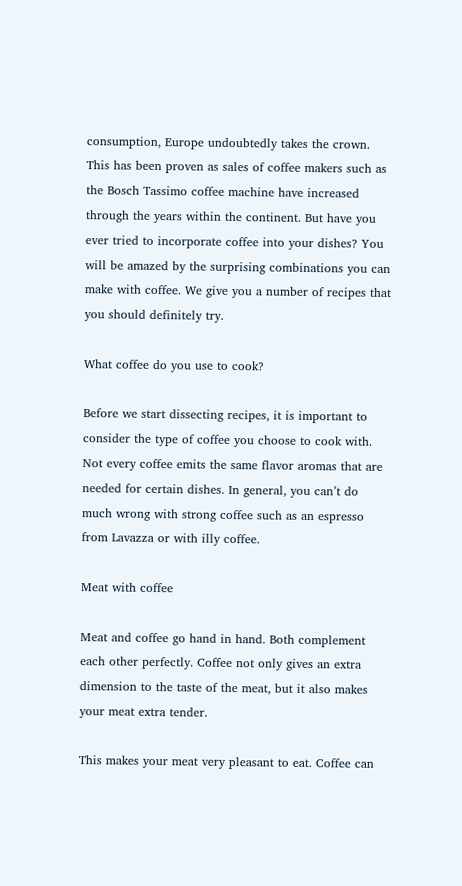consumption, Europe undoubtedly takes the crown. This has been proven as sales of coffee makers such as the Bosch Tassimo coffee machine have increased through the years within the continent. But have you ever tried to incorporate coffee into your dishes? You will be amazed by the surprising combinations you can make with coffee. We give you a number of recipes that you should definitely try.

What coffee do you use to cook?

Before we start dissecting recipes, it is important to consider the type of coffee you choose to cook with. Not every coffee emits the same flavor aromas that are needed for certain dishes. In general, you can’t do much wrong with strong coffee such as an espresso from Lavazza or with illy coffee.

Meat with coffee

Meat and coffee go hand in hand. Both complement each other perfectly. Coffee not only gives an extra dimension to the taste of the meat, but it also makes your meat extra tender.

This makes your meat very pleasant to eat. Coffee can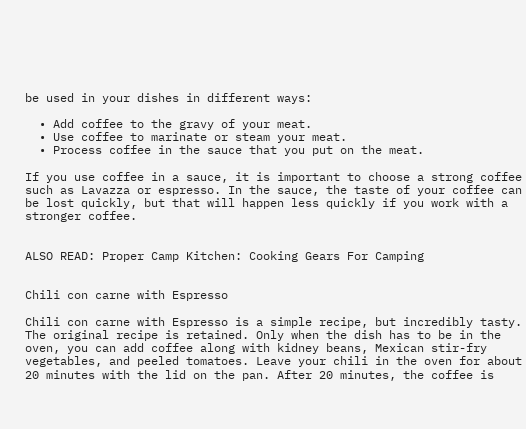be used in your dishes in different ways:

  • Add coffee to the gravy of your meat.
  • Use coffee to marinate or steam your meat.
  • Process coffee in the sauce that you put on the meat.

If you use coffee in a sauce, it is important to choose a strong coffee such as Lavazza or espresso. In the sauce, the taste of your coffee can be lost quickly, but that will happen less quickly if you work with a stronger coffee.


ALSO READ: Proper Camp Kitchen: Cooking Gears For Camping


Chili con carne with Espresso

Chili con carne with Espresso is a simple recipe, but incredibly tasty. The original recipe is retained. Only when the dish has to be in the oven, you can add coffee along with kidney beans, Mexican stir-fry vegetables, and peeled tomatoes. Leave your chili in the oven for about 20 minutes with the lid on the pan. After 20 minutes, the coffee is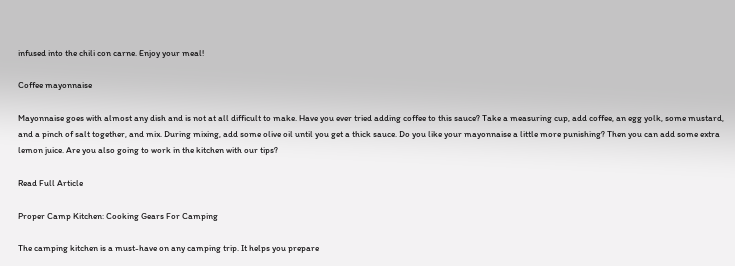infused into the chili con carne. Enjoy your meal!

Coffee mayonnaise

Mayonnaise goes with almost any dish and is not at all difficult to make. Have you ever tried adding coffee to this sauce? Take a measuring cup, add coffee, an egg yolk, some mustard, and a pinch of salt together, and mix. During mixing, add some olive oil until you get a thick sauce. Do you like your mayonnaise a little more punishing? Then you can add some extra lemon juice. Are you also going to work in the kitchen with our tips?

Read Full Article

Proper Camp Kitchen: Cooking Gears For Camping

The camping kitchen is a must-have on any camping trip. It helps you prepare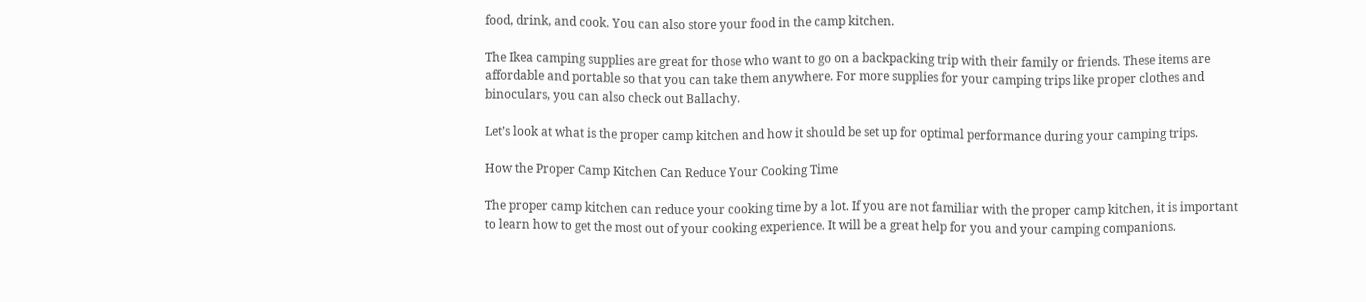food, drink, and cook. You can also store your food in the camp kitchen.

The Ikea camping supplies are great for those who want to go on a backpacking trip with their family or friends. These items are affordable and portable so that you can take them anywhere. For more supplies for your camping trips like proper clothes and binoculars, you can also check out Ballachy.

Let’s look at what is the proper camp kitchen and how it should be set up for optimal performance during your camping trips.

How the Proper Camp Kitchen Can Reduce Your Cooking Time

The proper camp kitchen can reduce your cooking time by a lot. If you are not familiar with the proper camp kitchen, it is important to learn how to get the most out of your cooking experience. It will be a great help for you and your camping companions.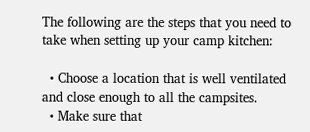The following are the steps that you need to take when setting up your camp kitchen:

  • Choose a location that is well ventilated and close enough to all the campsites.
  • Make sure that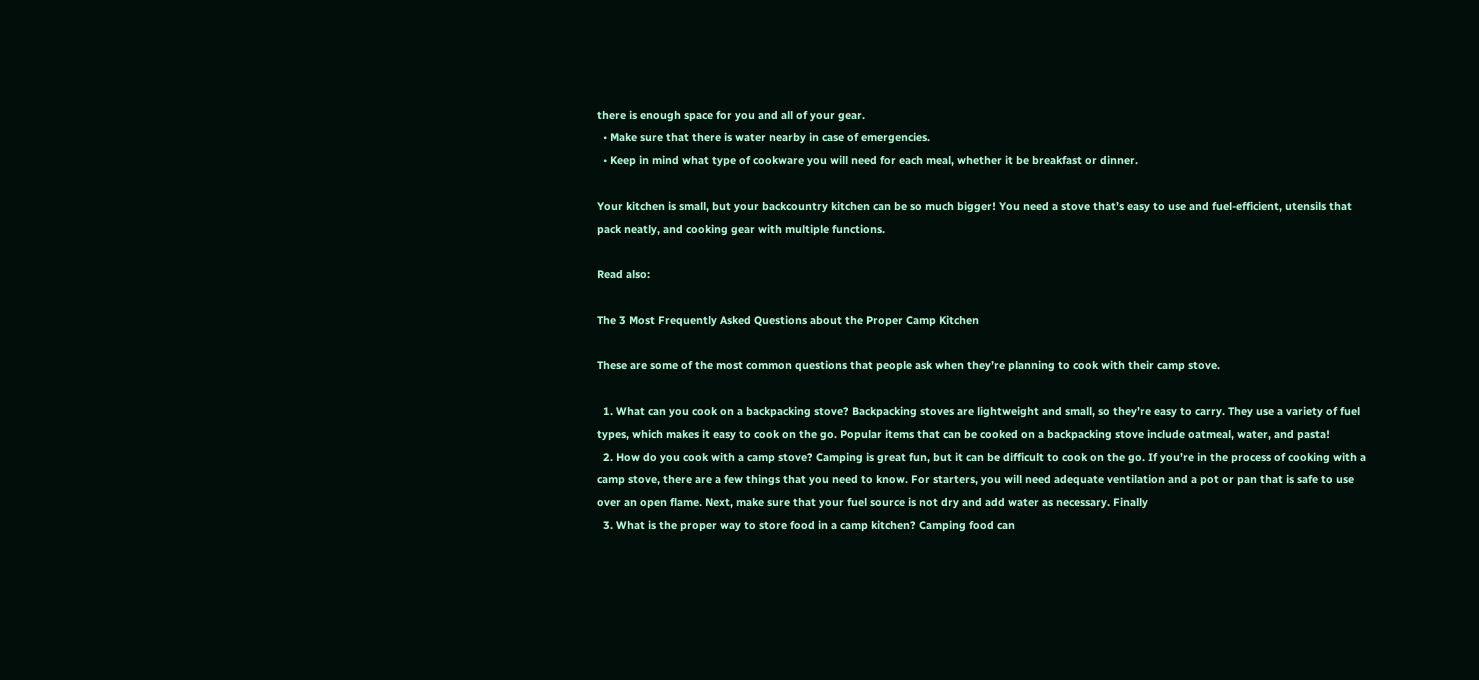there is enough space for you and all of your gear.
  • Make sure that there is water nearby in case of emergencies.
  • Keep in mind what type of cookware you will need for each meal, whether it be breakfast or dinner.

Your kitchen is small, but your backcountry kitchen can be so much bigger! You need a stove that’s easy to use and fuel-efficient, utensils that pack neatly, and cooking gear with multiple functions.

Read also:

The 3 Most Frequently Asked Questions about the Proper Camp Kitchen

These are some of the most common questions that people ask when they’re planning to cook with their camp stove.

  1. What can you cook on a backpacking stove? Backpacking stoves are lightweight and small, so they’re easy to carry. They use a variety of fuel types, which makes it easy to cook on the go. Popular items that can be cooked on a backpacking stove include oatmeal, water, and pasta!
  2. How do you cook with a camp stove? Camping is great fun, but it can be difficult to cook on the go. If you’re in the process of cooking with a camp stove, there are a few things that you need to know. For starters, you will need adequate ventilation and a pot or pan that is safe to use over an open flame. Next, make sure that your fuel source is not dry and add water as necessary. Finally
  3. What is the proper way to store food in a camp kitchen? Camping food can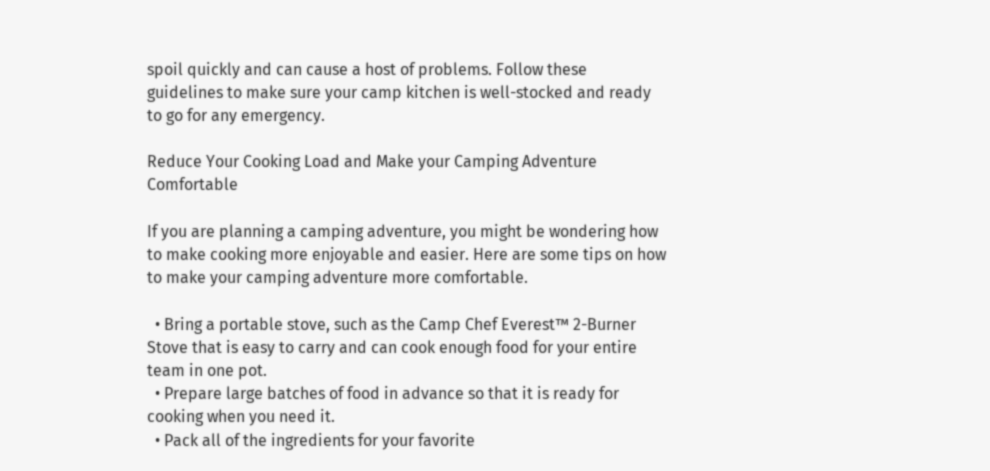spoil quickly and can cause a host of problems. Follow these guidelines to make sure your camp kitchen is well-stocked and ready to go for any emergency.

Reduce Your Cooking Load and Make your Camping Adventure Comfortable

If you are planning a camping adventure, you might be wondering how to make cooking more enjoyable and easier. Here are some tips on how to make your camping adventure more comfortable.

  • Bring a portable stove, such as the Camp Chef Everest™ 2-Burner Stove that is easy to carry and can cook enough food for your entire team in one pot.
  • Prepare large batches of food in advance so that it is ready for cooking when you need it.
  • Pack all of the ingredients for your favorite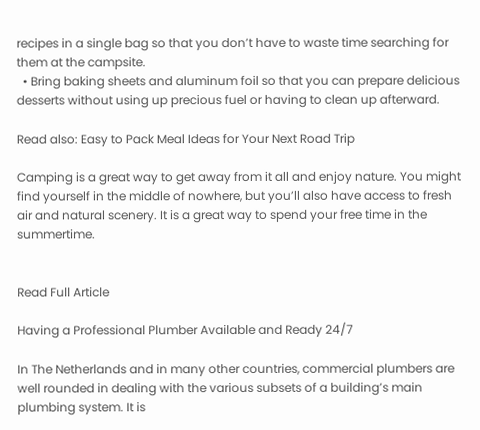recipes in a single bag so that you don’t have to waste time searching for them at the campsite.
  • Bring baking sheets and aluminum foil so that you can prepare delicious desserts without using up precious fuel or having to clean up afterward.

Read also: Easy to Pack Meal Ideas for Your Next Road Trip

Camping is a great way to get away from it all and enjoy nature. You might find yourself in the middle of nowhere, but you’ll also have access to fresh air and natural scenery. It is a great way to spend your free time in the summertime.


Read Full Article

Having a Professional Plumber Available and Ready 24/7

In The Netherlands and in many other countries, commercial plumbers are well rounded in dealing with the various subsets of a building’s main plumbing system. It is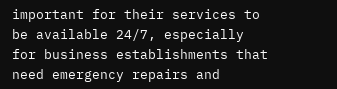important for their services to be available 24/7, especially for business establishments that need emergency repairs and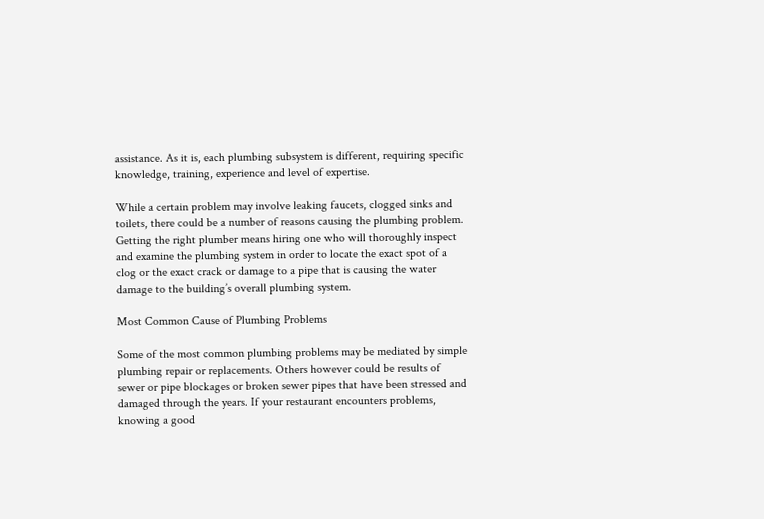assistance. As it is, each plumbing subsystem is different, requiring specific knowledge, training, experience and level of expertise.

While a certain problem may involve leaking faucets, clogged sinks and toilets, there could be a number of reasons causing the plumbing problem. Getting the right plumber means hiring one who will thoroughly inspect and examine the plumbing system in order to locate the exact spot of a clog or the exact crack or damage to a pipe that is causing the water damage to the building’s overall plumbing system.

Most Common Cause of Plumbing Problems

Some of the most common plumbing problems may be mediated by simple plumbing repair or replacements. Others however could be results of sewer or pipe blockages or broken sewer pipes that have been stressed and damaged through the years. If your restaurant encounters problems, knowing a good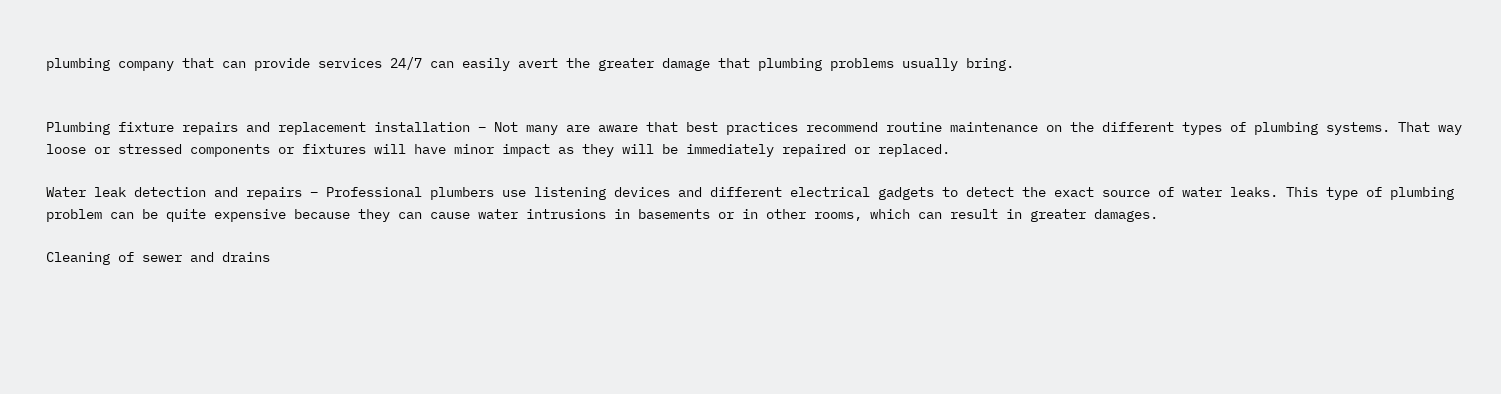plumbing company that can provide services 24/7 can easily avert the greater damage that plumbing problems usually bring.


Plumbing fixture repairs and replacement installation – Not many are aware that best practices recommend routine maintenance on the different types of plumbing systems. That way loose or stressed components or fixtures will have minor impact as they will be immediately repaired or replaced.

Water leak detection and repairs – Professional plumbers use listening devices and different electrical gadgets to detect the exact source of water leaks. This type of plumbing problem can be quite expensive because they can cause water intrusions in basements or in other rooms, which can result in greater damages.

Cleaning of sewer and drains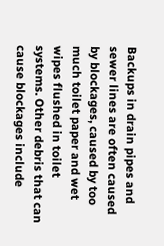Backups in drain pipes and sewer lines are often caused by blockages, caused by too much toilet paper and wet wipes flushed in toilet systems. Other debris that can cause blockages include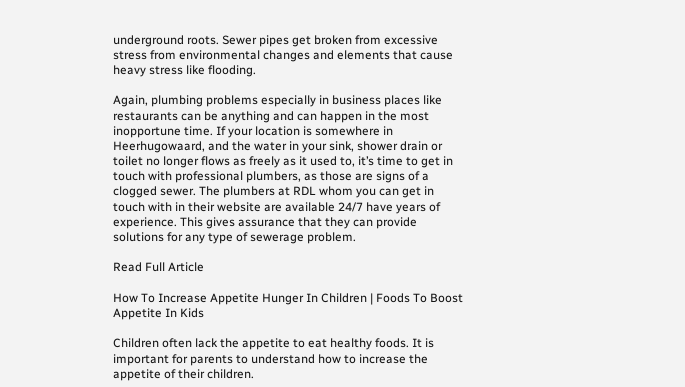underground roots. Sewer pipes get broken from excessive stress from environmental changes and elements that cause heavy stress like flooding.

Again, plumbing problems especially in business places like restaurants can be anything and can happen in the most inopportune time. If your location is somewhere in Heerhugowaard, and the water in your sink, shower drain or toilet no longer flows as freely as it used to, it’s time to get in touch with professional plumbers, as those are signs of a clogged sewer. The plumbers at RDL whom you can get in touch with in their website are available 24/7 have years of experience. This gives assurance that they can provide solutions for any type of sewerage problem.

Read Full Article

How To Increase Appetite Hunger In Children | Foods To Boost Appetite In Kids

Children often lack the appetite to eat healthy foods. It is important for parents to understand how to increase the appetite of their children.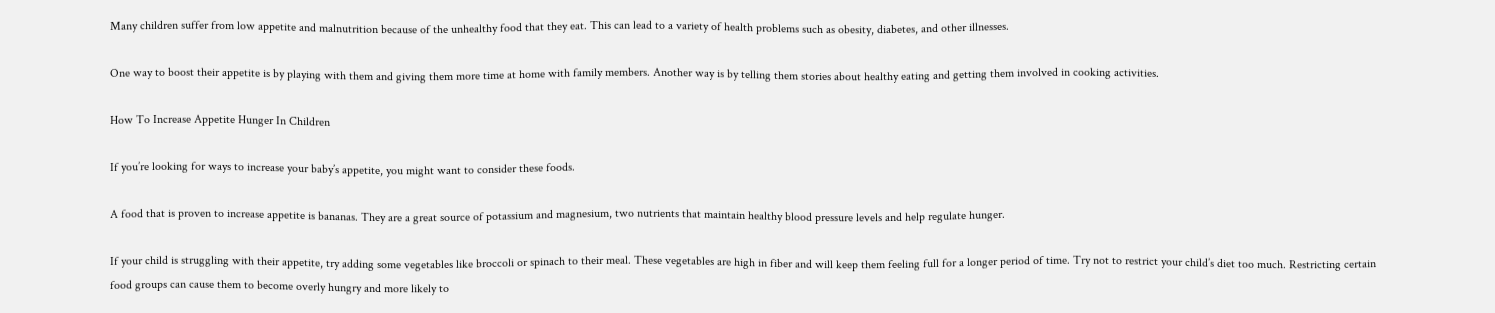Many children suffer from low appetite and malnutrition because of the unhealthy food that they eat. This can lead to a variety of health problems such as obesity, diabetes, and other illnesses.

One way to boost their appetite is by playing with them and giving them more time at home with family members. Another way is by telling them stories about healthy eating and getting them involved in cooking activities.

How To Increase Appetite Hunger In Children

If you’re looking for ways to increase your baby’s appetite, you might want to consider these foods.

A food that is proven to increase appetite is bananas. They are a great source of potassium and magnesium, two nutrients that maintain healthy blood pressure levels and help regulate hunger.

If your child is struggling with their appetite, try adding some vegetables like broccoli or spinach to their meal. These vegetables are high in fiber and will keep them feeling full for a longer period of time. Try not to restrict your child’s diet too much. Restricting certain food groups can cause them to become overly hungry and more likely to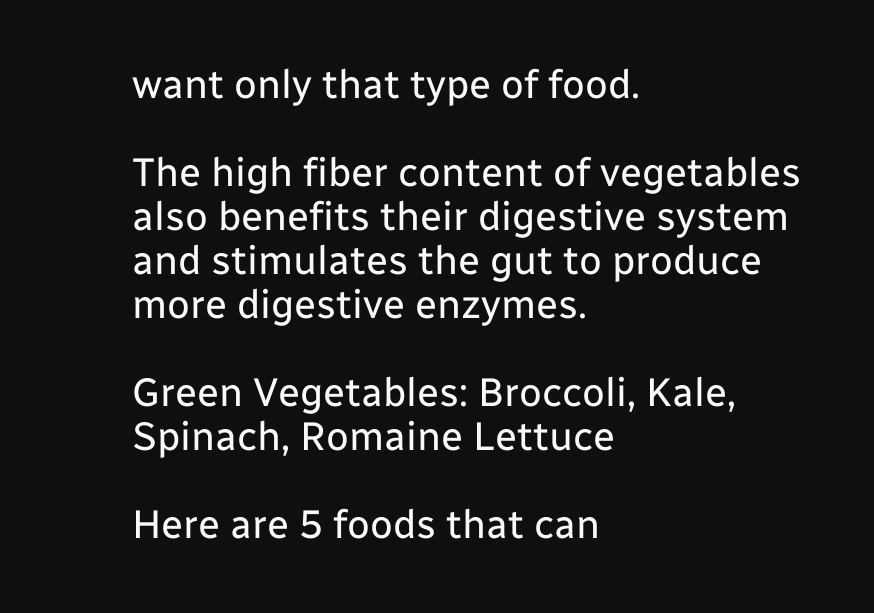want only that type of food.

The high fiber content of vegetables also benefits their digestive system and stimulates the gut to produce more digestive enzymes.

Green Vegetables: Broccoli, Kale, Spinach, Romaine Lettuce

Here are 5 foods that can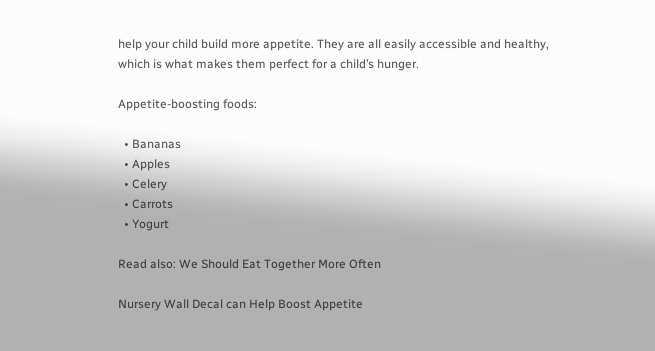help your child build more appetite. They are all easily accessible and healthy, which is what makes them perfect for a child’s hunger.

Appetite-boosting foods:

  • Bananas
  • Apples
  • Celery
  • Carrots
  • Yogurt

Read also: We Should Eat Together More Often

Nursery Wall Decal can Help Boost Appetite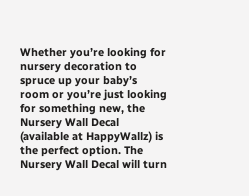Whether you’re looking for nursery decoration to spruce up your baby’s room or you’re just looking for something new, the Nursery Wall Decal (available at HappyWallz) is the perfect option. The Nursery Wall Decal will turn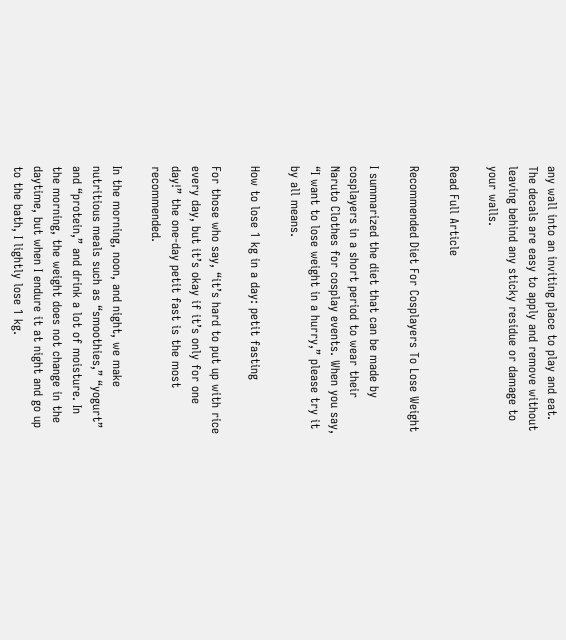any wall into an inviting place to play and eat. The decals are easy to apply and remove without leaving behind any sticky residue or damage to your walls.

Read Full Article

Recommended Diet For Cosplayers To Lose Weight

I summarized the diet that can be made by cosplayers in a short period to wear their Naruto Clothes for cosplay events. When you say, “I want to lose weight in a hurry,” please try it by all means.

How to lose 1 kg in a day: petit fasting

For those who say, “it’s hard to put up with rice every day, but it’s okay if it’s only for one day!” the one-day petit fast is the most recommended.

In the morning, noon, and night, we make nutritious meals such as “smoothies,” “yogurt” and “protein,” and drink a lot of moisture. In the morning, the weight does not change in the daytime, but when I endure it at night and go up to the bath, I lightly lose 1 kg.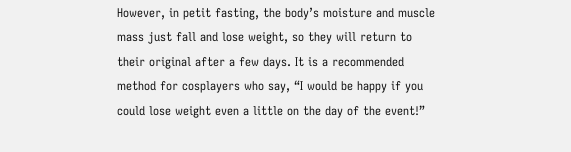However, in petit fasting, the body’s moisture and muscle mass just fall and lose weight, so they will return to their original after a few days. It is a recommended method for cosplayers who say, “I would be happy if you could lose weight even a little on the day of the event!”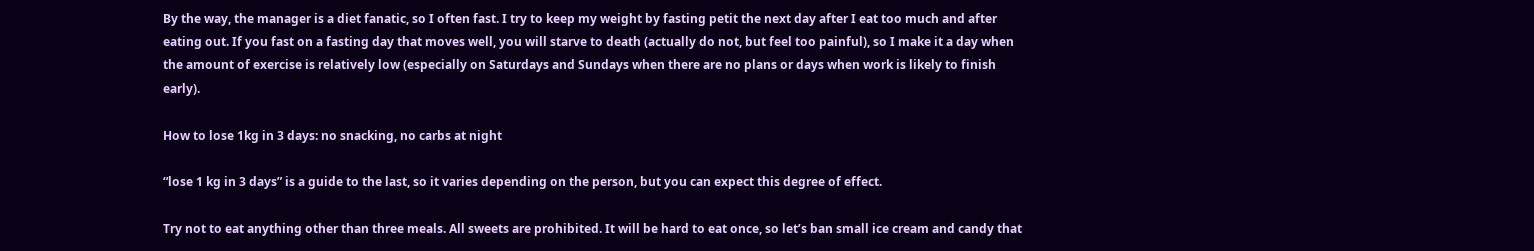By the way, the manager is a diet fanatic, so I often fast. I try to keep my weight by fasting petit the next day after I eat too much and after eating out. If you fast on a fasting day that moves well, you will starve to death (actually do not, but feel too painful), so I make it a day when the amount of exercise is relatively low (especially on Saturdays and Sundays when there are no plans or days when work is likely to finish early).

How to lose 1kg in 3 days: no snacking, no carbs at night

“lose 1 kg in 3 days” is a guide to the last, so it varies depending on the person, but you can expect this degree of effect.

Try not to eat anything other than three meals. All sweets are prohibited. It will be hard to eat once, so let’s ban small ice cream and candy that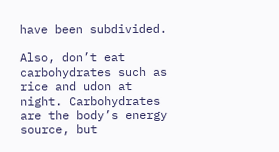have been subdivided.

Also, don’t eat carbohydrates such as rice and udon at night. Carbohydrates are the body’s energy source, but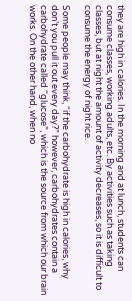they are high in calories. In the morning and at lunch, students can consume classes, working adults, etc. By activities such as taking classes, but at night the amount of activity decreases, so it is difficult to consume the energy of night rice.

Some people may think, “if the carbohydrate is high in calories, why don’t you pull it out every day?” however, carbohydrates contain a carbohydrate called “glucose”, which is the source from which our brain works. On the other hand, when no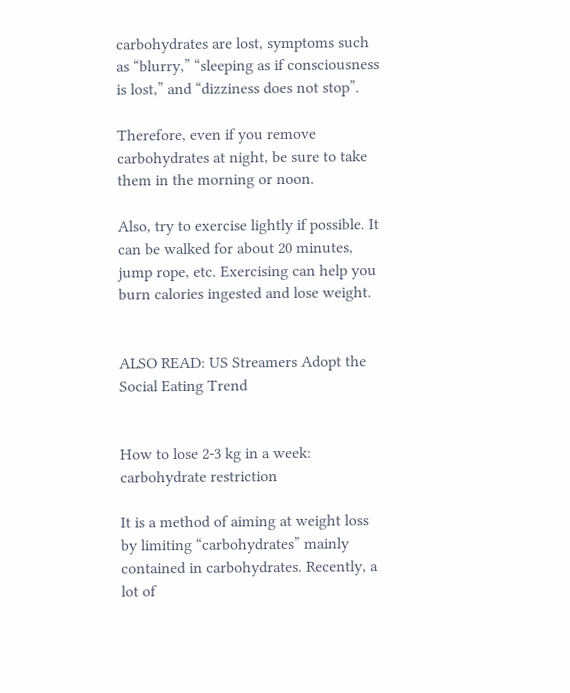carbohydrates are lost, symptoms such as “blurry,” “sleeping as if consciousness is lost,” and “dizziness does not stop”.

Therefore, even if you remove carbohydrates at night, be sure to take them in the morning or noon.

Also, try to exercise lightly if possible. It can be walked for about 20 minutes, jump rope, etc. Exercising can help you burn calories ingested and lose weight.


ALSO READ: US Streamers Adopt the Social Eating Trend


How to lose 2-3 kg in a week: carbohydrate restriction

It is a method of aiming at weight loss by limiting “carbohydrates” mainly contained in carbohydrates. Recently, a lot of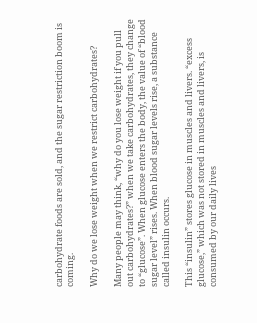carbohydrate foods are sold, and the sugar restriction boom is coming.

Why do we lose weight when we restrict carbohydrates?

Many people may think, “why do you lose weight if you pull out carbohydrates?” when we take carbohydrates, they change to “glucose”. When glucose enters the body, the value of “blood sugar level” rises. When blood sugar levels rise, a substance called insulin occurs.

This “insulin” stores glucose in muscles and livers. “excess glucose,” which was not stored in muscles and livers, is consumed by our daily lives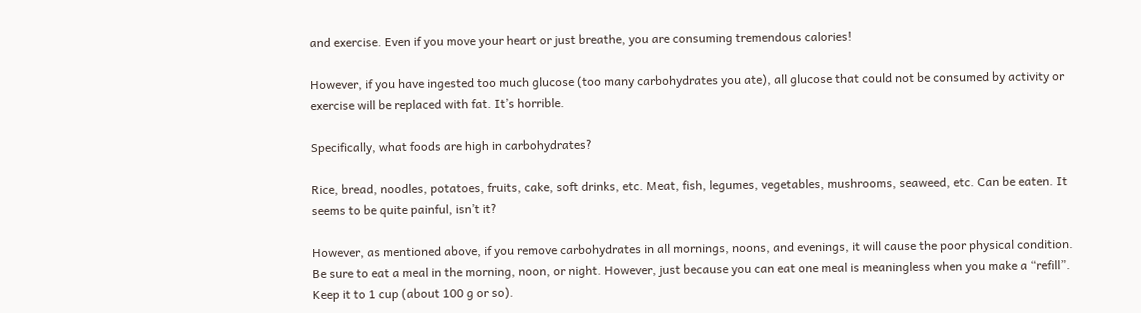and exercise. Even if you move your heart or just breathe, you are consuming tremendous calories!

However, if you have ingested too much glucose (too many carbohydrates you ate), all glucose that could not be consumed by activity or exercise will be replaced with fat. It’s horrible.

Specifically, what foods are high in carbohydrates?

Rice, bread, noodles, potatoes, fruits, cake, soft drinks, etc. Meat, fish, legumes, vegetables, mushrooms, seaweed, etc. Can be eaten. It seems to be quite painful, isn’t it?

However, as mentioned above, if you remove carbohydrates in all mornings, noons, and evenings, it will cause the poor physical condition. Be sure to eat a meal in the morning, noon, or night. However, just because you can eat one meal is meaningless when you make a “refill”. Keep it to 1 cup (about 100 g or so).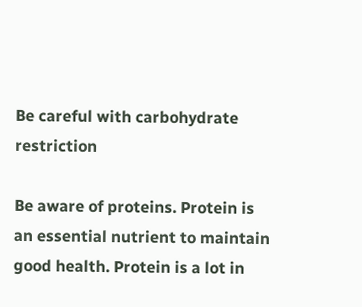Be careful with carbohydrate restriction

Be aware of proteins. Protein is an essential nutrient to maintain good health. Protein is a lot in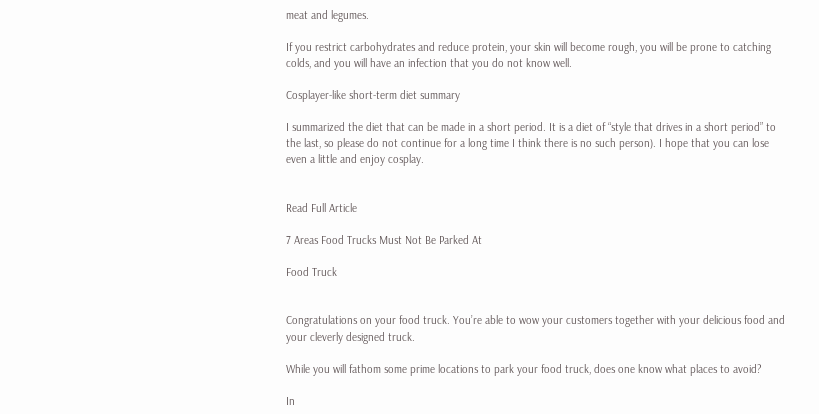meat and legumes.

If you restrict carbohydrates and reduce protein, your skin will become rough, you will be prone to catching colds, and you will have an infection that you do not know well.

Cosplayer-like short-term diet summary

I summarized the diet that can be made in a short period. It is a diet of “style that drives in a short period” to the last, so please do not continue for a long time I think there is no such person). I hope that you can lose even a little and enjoy cosplay.


Read Full Article

7 Areas Food Trucks Must Not Be Parked At

Food Truck


Congratulations on your food truck. You’re able to wow your customers together with your delicious food and your cleverly designed truck.

While you will fathom some prime locations to park your food truck, does one know what places to avoid?

In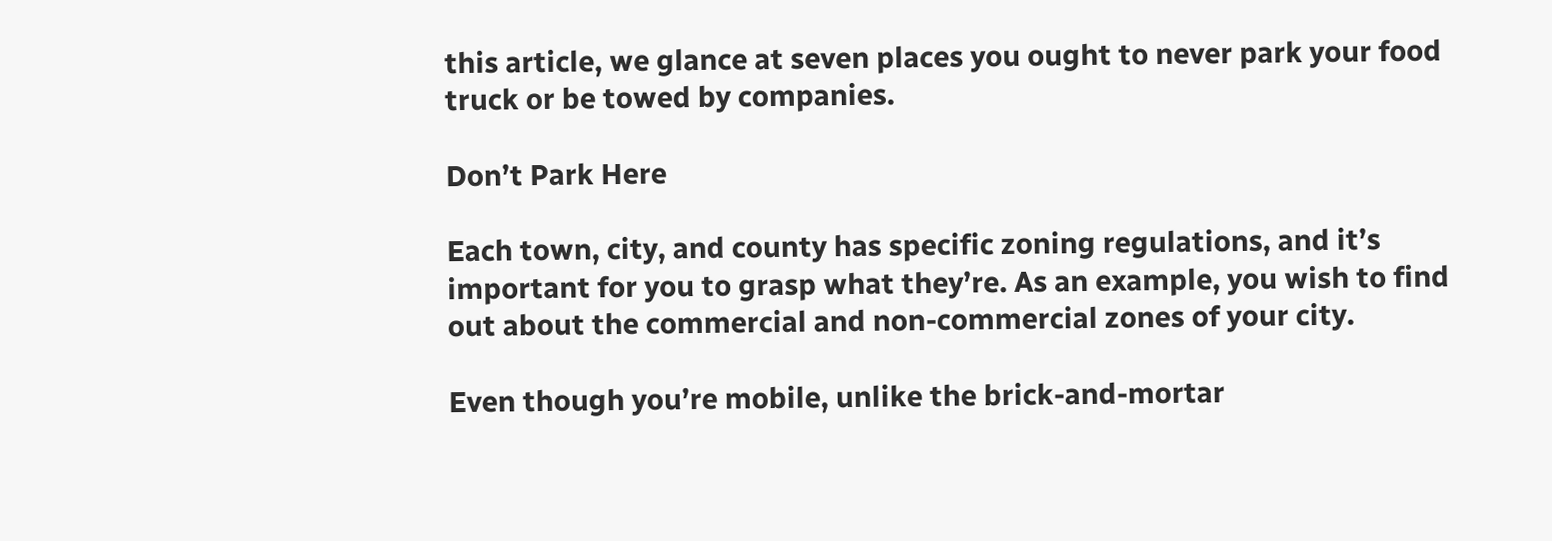this article, we glance at seven places you ought to never park your food truck or be towed by companies.

Don’t Park Here

Each town, city, and county has specific zoning regulations, and it’s important for you to grasp what they’re. As an example, you wish to find out about the commercial and non-commercial zones of your city.

Even though you’re mobile, unlike the brick-and-mortar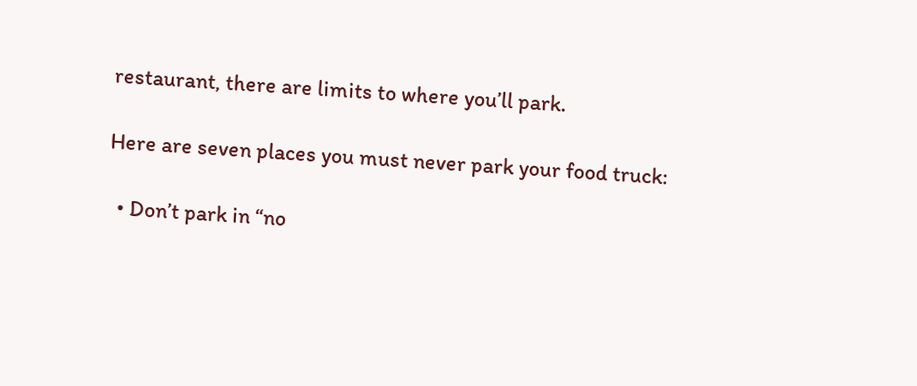restaurant, there are limits to where you’ll park.

Here are seven places you must never park your food truck:

  • Don’t park in “no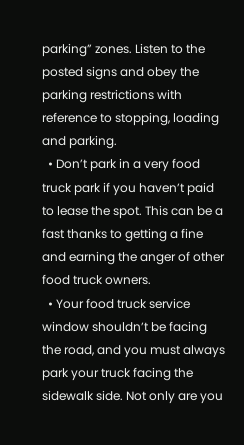parking” zones. Listen to the posted signs and obey the parking restrictions with reference to stopping, loading and parking.
  • Don’t park in a very food truck park if you haven’t paid to lease the spot. This can be a fast thanks to getting a fine and earning the anger of other food truck owners.
  • Your food truck service window shouldn’t be facing the road, and you must always park your truck facing the sidewalk side. Not only are you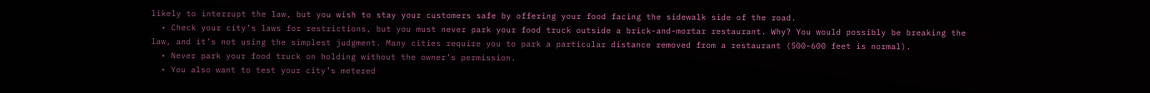likely to interrupt the law, but you wish to stay your customers safe by offering your food facing the sidewalk side of the road.
  • Check your city’s laws for restrictions, but you must never park your food truck outside a brick-and-mortar restaurant. Why? You would possibly be breaking the law, and it’s not using the simplest judgment. Many cities require you to park a particular distance removed from a restaurant (500-600 feet is normal).
  • Never park your food truck on holding without the owner’s permission.
  • You also want to test your city’s metered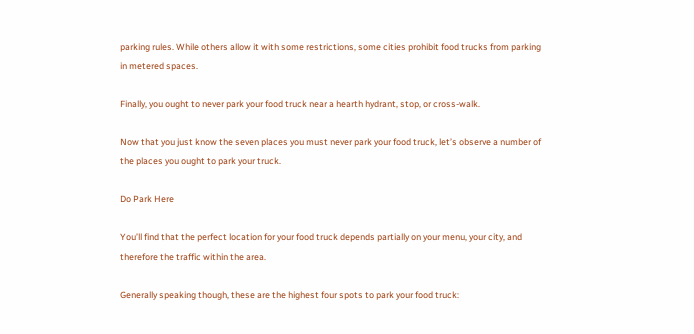parking rules. While others allow it with some restrictions, some cities prohibit food trucks from parking in metered spaces.

Finally, you ought to never park your food truck near a hearth hydrant, stop, or cross-walk.

Now that you just know the seven places you must never park your food truck, let’s observe a number of the places you ought to park your truck.

Do Park Here

You’ll find that the perfect location for your food truck depends partially on your menu, your city, and therefore the traffic within the area.

Generally speaking though, these are the highest four spots to park your food truck: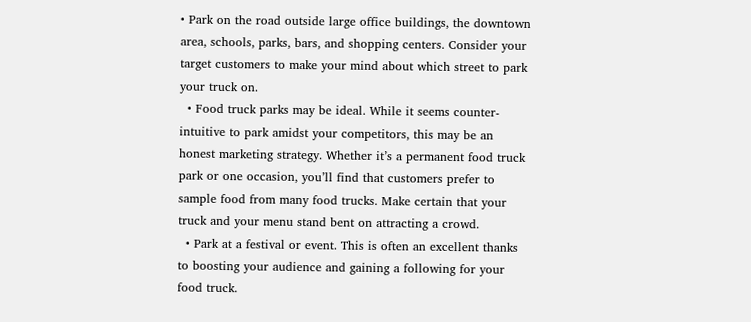• Park on the road outside large office buildings, the downtown area, schools, parks, bars, and shopping centers. Consider your target customers to make your mind about which street to park your truck on.
  • Food truck parks may be ideal. While it seems counter-intuitive to park amidst your competitors, this may be an honest marketing strategy. Whether it’s a permanent food truck park or one occasion, you’ll find that customers prefer to sample food from many food trucks. Make certain that your truck and your menu stand bent on attracting a crowd.
  • Park at a festival or event. This is often an excellent thanks to boosting your audience and gaining a following for your food truck.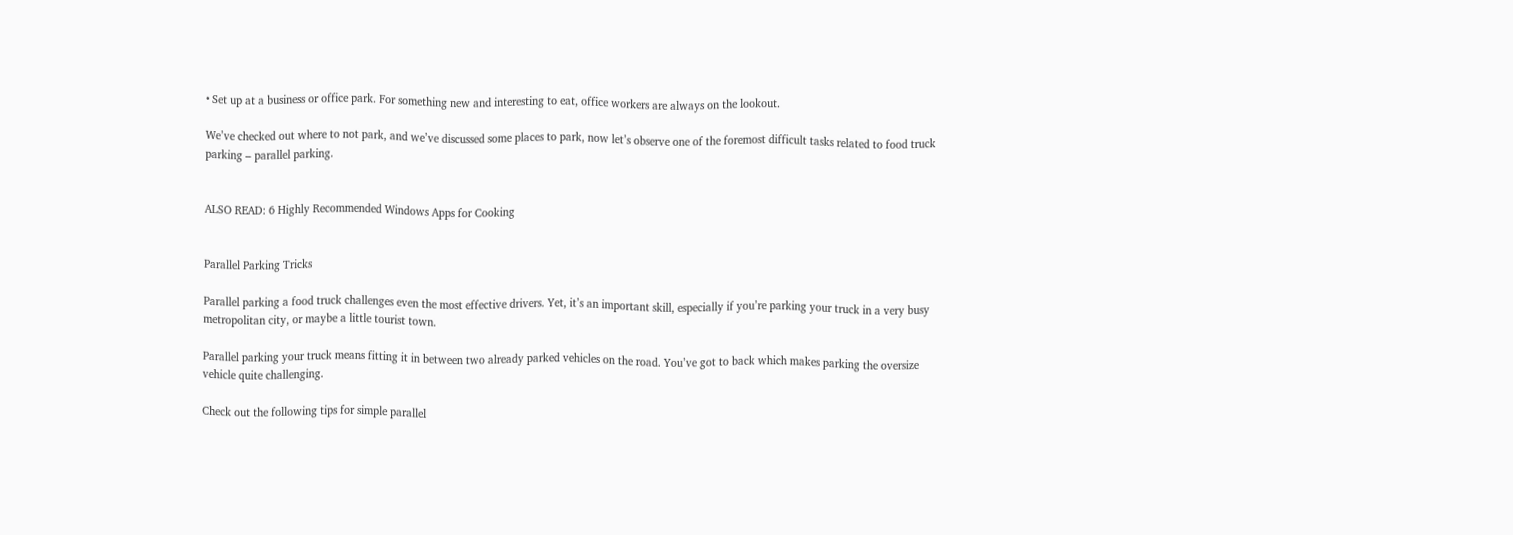• Set up at a business or office park. For something new and interesting to eat, office workers are always on the lookout.

We’ve checked out where to not park, and we’ve discussed some places to park, now let’s observe one of the foremost difficult tasks related to food truck parking – parallel parking.


ALSO READ: 6 Highly Recommended Windows Apps for Cooking


Parallel Parking Tricks

Parallel parking a food truck challenges even the most effective drivers. Yet, it’s an important skill, especially if you’re parking your truck in a very busy metropolitan city, or maybe a little tourist town.

Parallel parking your truck means fitting it in between two already parked vehicles on the road. You’ve got to back which makes parking the oversize vehicle quite challenging.

Check out the following tips for simple parallel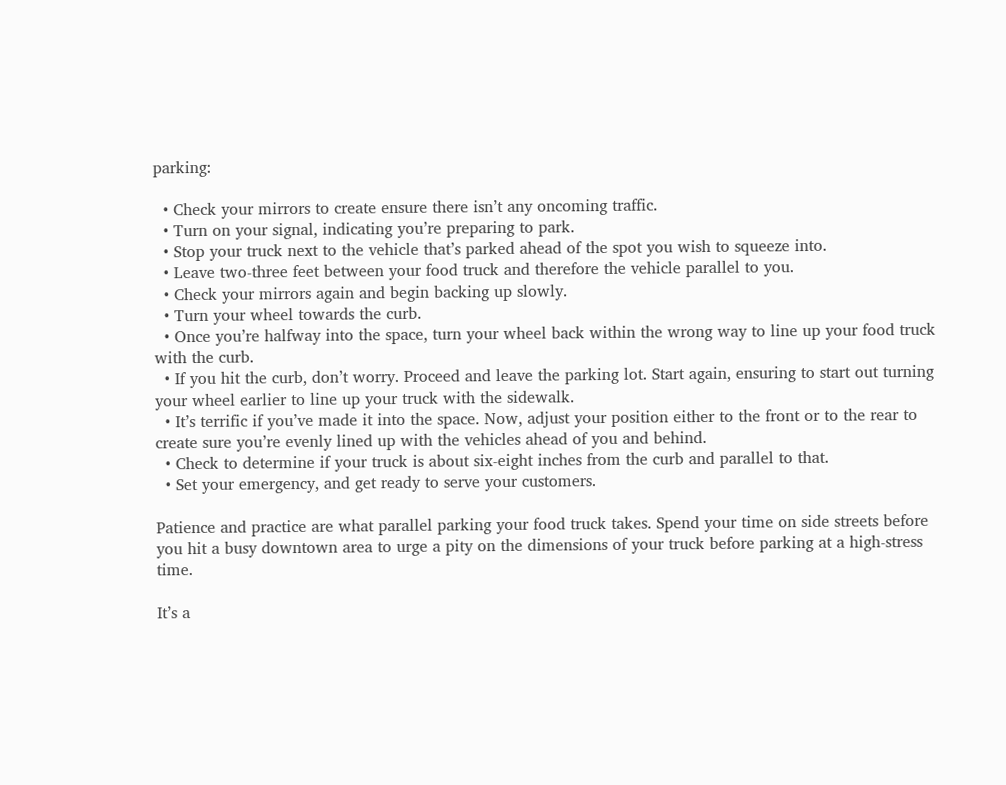parking:

  • Check your mirrors to create ensure there isn’t any oncoming traffic.
  • Turn on your signal, indicating you’re preparing to park.
  • Stop your truck next to the vehicle that’s parked ahead of the spot you wish to squeeze into.
  • Leave two-three feet between your food truck and therefore the vehicle parallel to you.
  • Check your mirrors again and begin backing up slowly.
  • Turn your wheel towards the curb.
  • Once you’re halfway into the space, turn your wheel back within the wrong way to line up your food truck with the curb.
  • If you hit the curb, don’t worry. Proceed and leave the parking lot. Start again, ensuring to start out turning your wheel earlier to line up your truck with the sidewalk.
  • It’s terrific if you’ve made it into the space. Now, adjust your position either to the front or to the rear to create sure you’re evenly lined up with the vehicles ahead of you and behind.
  • Check to determine if your truck is about six-eight inches from the curb and parallel to that.
  • Set your emergency, and get ready to serve your customers.

Patience and practice are what parallel parking your food truck takes. Spend your time on side streets before you hit a busy downtown area to urge a pity on the dimensions of your truck before parking at a high-stress time.

It’s a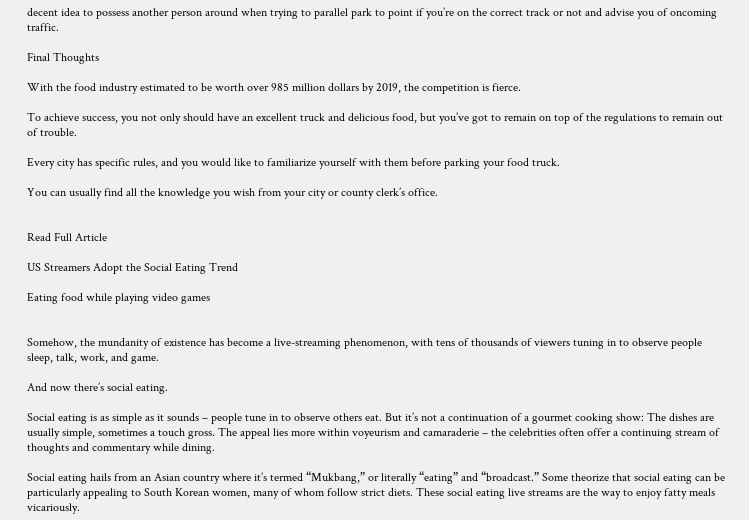decent idea to possess another person around when trying to parallel park to point if you’re on the correct track or not and advise you of oncoming traffic.

Final Thoughts

With the food industry estimated to be worth over 985 million dollars by 2019, the competition is fierce.

To achieve success, you not only should have an excellent truck and delicious food, but you’ve got to remain on top of the regulations to remain out of trouble.

Every city has specific rules, and you would like to familiarize yourself with them before parking your food truck.

You can usually find all the knowledge you wish from your city or county clerk’s office.


Read Full Article

US Streamers Adopt the Social Eating Trend

Eating food while playing video games


Somehow, the mundanity of existence has become a live-streaming phenomenon, with tens of thousands of viewers tuning in to observe people sleep, talk, work, and game.

And now there’s social eating.

Social eating is as simple as it sounds – people tune in to observe others eat. But it’s not a continuation of a gourmet cooking show: The dishes are usually simple, sometimes a touch gross. The appeal lies more within voyeurism and camaraderie – the celebrities often offer a continuing stream of thoughts and commentary while dining.

Social eating hails from an Asian country where it’s termed “Mukbang,” or literally “eating” and “broadcast.” Some theorize that social eating can be particularly appealing to South Korean women, many of whom follow strict diets. These social eating live streams are the way to enjoy fatty meals vicariously.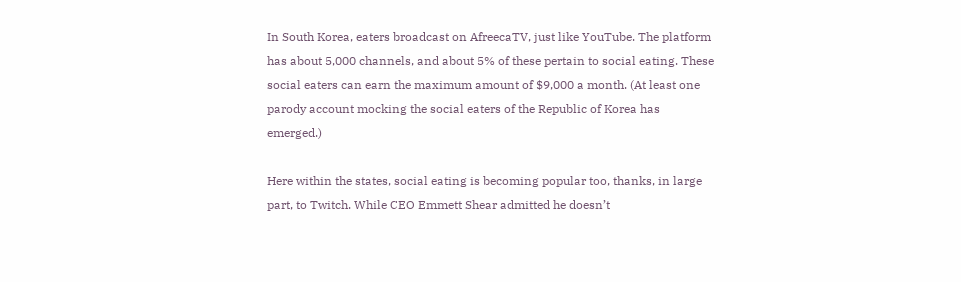In South Korea, eaters broadcast on AfreecaTV, just like YouTube. The platform has about 5,000 channels, and about 5% of these pertain to social eating. These social eaters can earn the maximum amount of $9,000 a month. (At least one parody account mocking the social eaters of the Republic of Korea has emerged.)

Here within the states, social eating is becoming popular too, thanks, in large part, to Twitch. While CEO Emmett Shear admitted he doesn’t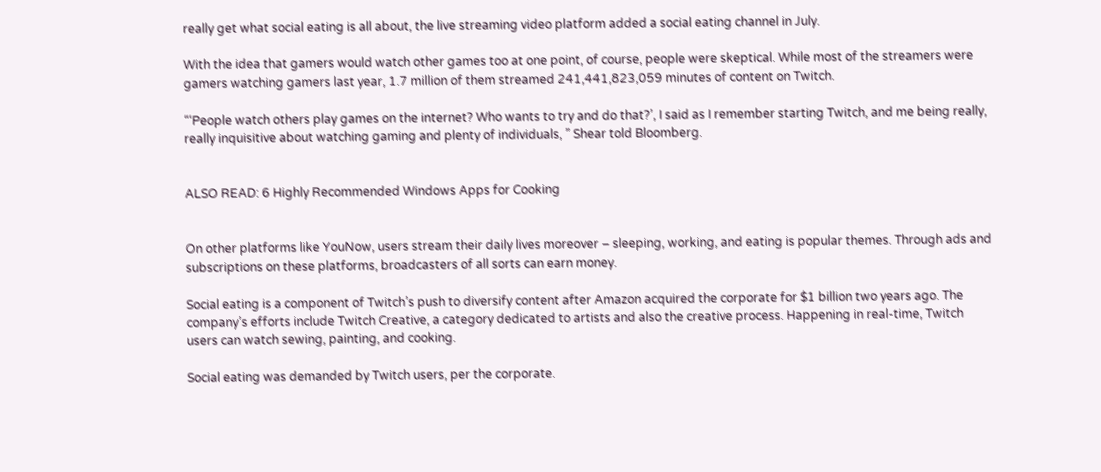really get what social eating is all about, the live streaming video platform added a social eating channel in July.

With the idea that gamers would watch other games too at one point, of course, people were skeptical. While most of the streamers were gamers watching gamers last year, 1.7 million of them streamed 241,441,823,059 minutes of content on Twitch.

“‘People watch others play games on the internet? Who wants to try and do that?’, I said as I remember starting Twitch, and me being really, really inquisitive about watching gaming and plenty of individuals, ” Shear told Bloomberg.


ALSO READ: 6 Highly Recommended Windows Apps for Cooking


On other platforms like YouNow, users stream their daily lives moreover – sleeping, working, and eating is popular themes. Through ads and subscriptions on these platforms, broadcasters of all sorts can earn money.

Social eating is a component of Twitch’s push to diversify content after Amazon acquired the corporate for $1 billion two years ago. The company’s efforts include Twitch Creative, a category dedicated to artists and also the creative process. Happening in real-time, Twitch users can watch sewing, painting, and cooking.

Social eating was demanded by Twitch users, per the corporate.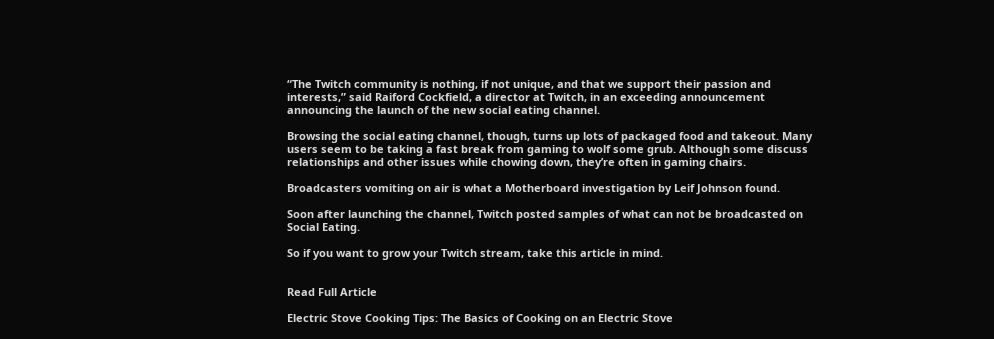“The Twitch community is nothing, if not unique, and that we support their passion and interests,” said Raiford Cockfield, a director at Twitch, in an exceeding announcement announcing the launch of the new social eating channel.

Browsing the social eating channel, though, turns up lots of packaged food and takeout. Many users seem to be taking a fast break from gaming to wolf some grub. Although some discuss relationships and other issues while chowing down, they’re often in gaming chairs.

Broadcasters vomiting on air is what a Motherboard investigation by Leif Johnson found.

Soon after launching the channel, Twitch posted samples of what can not be broadcasted on Social Eating.

So if you want to grow your Twitch stream, take this article in mind.


Read Full Article

Electric Stove Cooking Tips: The Basics of Cooking on an Electric Stove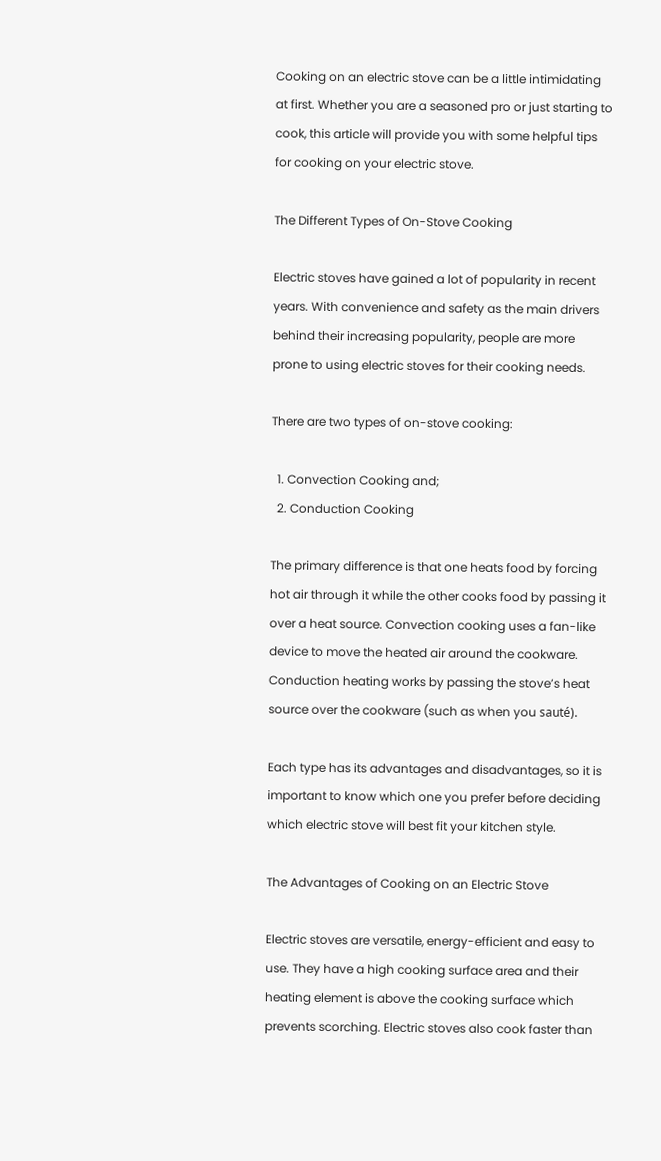Cooking on an electric stove can be a little intimidating at first. Whether you are a seasoned pro or just starting to cook, this article will provide you with some helpful tips for cooking on your electric stove.

The Different Types of On-Stove Cooking

Electric stoves have gained a lot of popularity in recent years. With convenience and safety as the main drivers behind their increasing popularity, people are more prone to using electric stoves for their cooking needs.

There are two types of on-stove cooking:

  1. Convection Cooking and;
  2. Conduction Cooking

The primary difference is that one heats food by forcing hot air through it while the other cooks food by passing it over a heat source. Convection cooking uses a fan-like device to move the heated air around the cookware. Conduction heating works by passing the stove’s heat source over the cookware (such as when you sauté).

Each type has its advantages and disadvantages, so it is important to know which one you prefer before deciding which electric stove will best fit your kitchen style.

The Advantages of Cooking on an Electric Stove

Electric stoves are versatile, energy-efficient and easy to use. They have a high cooking surface area and their heating element is above the cooking surface which prevents scorching. Electric stoves also cook faster than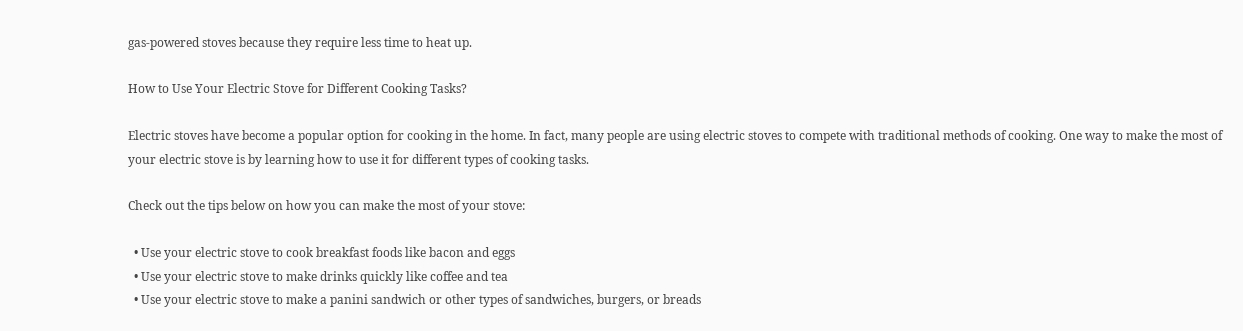gas-powered stoves because they require less time to heat up.

How to Use Your Electric Stove for Different Cooking Tasks?

Electric stoves have become a popular option for cooking in the home. In fact, many people are using electric stoves to compete with traditional methods of cooking. One way to make the most of your electric stove is by learning how to use it for different types of cooking tasks.

Check out the tips below on how you can make the most of your stove:

  • Use your electric stove to cook breakfast foods like bacon and eggs
  • Use your electric stove to make drinks quickly like coffee and tea
  • Use your electric stove to make a panini sandwich or other types of sandwiches, burgers, or breads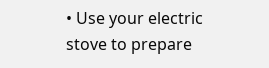• Use your electric stove to prepare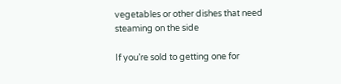vegetables or other dishes that need steaming on the side

If you’re sold to getting one for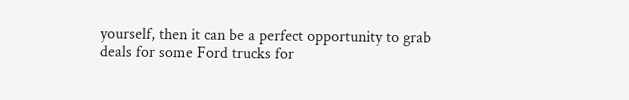yourself, then it can be a perfect opportunity to grab deals for some Ford trucks for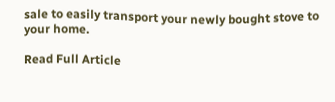sale to easily transport your newly bought stove to your home.

Read Full Article